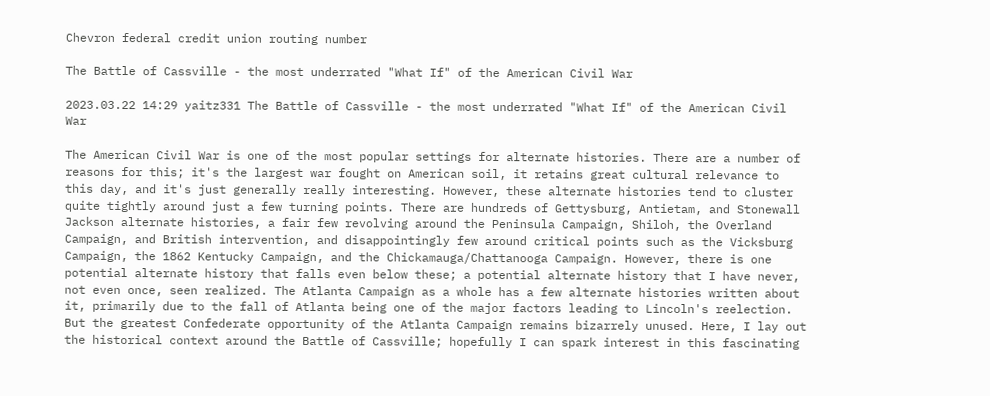Chevron federal credit union routing number

The Battle of Cassville - the most underrated "What If" of the American Civil War

2023.03.22 14:29 yaitz331 The Battle of Cassville - the most underrated "What If" of the American Civil War

The American Civil War is one of the most popular settings for alternate histories. There are a number of reasons for this; it's the largest war fought on American soil, it retains great cultural relevance to this day, and it's just generally really interesting. However, these alternate histories tend to cluster quite tightly around just a few turning points. There are hundreds of Gettysburg, Antietam, and Stonewall Jackson alternate histories, a fair few revolving around the Peninsula Campaign, Shiloh, the Overland Campaign, and British intervention, and disappointingly few around critical points such as the Vicksburg Campaign, the 1862 Kentucky Campaign, and the Chickamauga/Chattanooga Campaign. However, there is one potential alternate history that falls even below these; a potential alternate history that I have never, not even once, seen realized. The Atlanta Campaign as a whole has a few alternate histories written about it, primarily due to the fall of Atlanta being one of the major factors leading to Lincoln's reelection. But the greatest Confederate opportunity of the Atlanta Campaign remains bizarrely unused. Here, I lay out the historical context around the Battle of Cassville; hopefully I can spark interest in this fascinating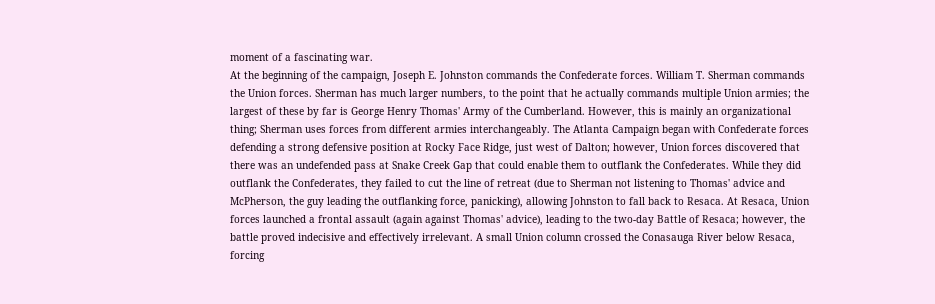moment of a fascinating war.
At the beginning of the campaign, Joseph E. Johnston commands the Confederate forces. William T. Sherman commands the Union forces. Sherman has much larger numbers, to the point that he actually commands multiple Union armies; the largest of these by far is George Henry Thomas' Army of the Cumberland. However, this is mainly an organizational thing; Sherman uses forces from different armies interchangeably. The Atlanta Campaign began with Confederate forces defending a strong defensive position at Rocky Face Ridge, just west of Dalton; however, Union forces discovered that there was an undefended pass at Snake Creek Gap that could enable them to outflank the Confederates. While they did outflank the Confederates, they failed to cut the line of retreat (due to Sherman not listening to Thomas' advice and McPherson, the guy leading the outflanking force, panicking), allowing Johnston to fall back to Resaca. At Resaca, Union forces launched a frontal assault (again against Thomas' advice), leading to the two-day Battle of Resaca; however, the battle proved indecisive and effectively irrelevant. A small Union column crossed the Conasauga River below Resaca, forcing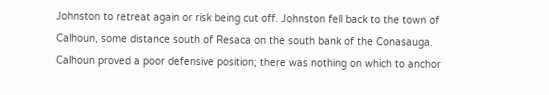Johnston to retreat again or risk being cut off. Johnston fell back to the town of Calhoun, some distance south of Resaca on the south bank of the Conasauga.
Calhoun proved a poor defensive position; there was nothing on which to anchor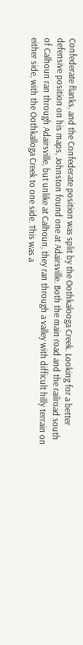Confederate flanks, and the Confederate position was split by the Oothkalooga Creek. Looking for a better defensive position on his maps, Johnston found one at Adairsville. Both the main road and the railroad south of Calhoun ran through Adairsville, but unlike at Calhoun, they ran through a valley with difficult hilly terrain on either side, with the Oothkalloga Creek to one side. This was a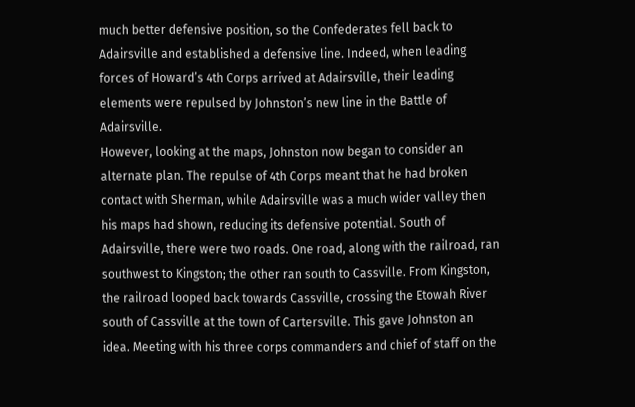much better defensive position, so the Confederates fell back to Adairsville and established a defensive line. Indeed, when leading forces of Howard’s 4th Corps arrived at Adairsville, their leading elements were repulsed by Johnston’s new line in the Battle of Adairsville.
However, looking at the maps, Johnston now began to consider an alternate plan. The repulse of 4th Corps meant that he had broken contact with Sherman, while Adairsville was a much wider valley then his maps had shown, reducing its defensive potential. South of Adairsville, there were two roads. One road, along with the railroad, ran southwest to Kingston; the other ran south to Cassville. From Kingston, the railroad looped back towards Cassville, crossing the Etowah River south of Cassville at the town of Cartersville. This gave Johnston an idea. Meeting with his three corps commanders and chief of staff on the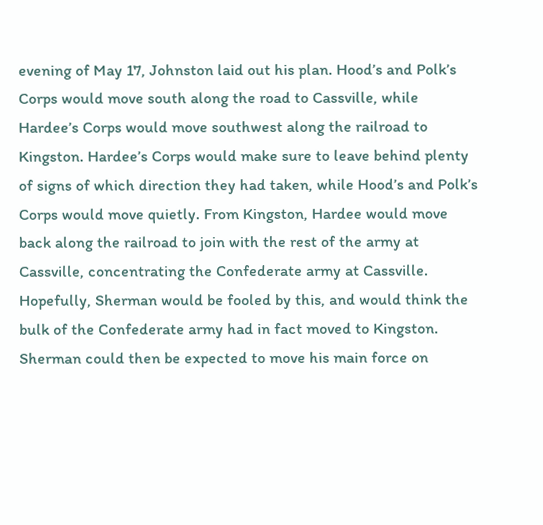evening of May 17, Johnston laid out his plan. Hood’s and Polk’s Corps would move south along the road to Cassville, while Hardee’s Corps would move southwest along the railroad to Kingston. Hardee’s Corps would make sure to leave behind plenty of signs of which direction they had taken, while Hood’s and Polk’s Corps would move quietly. From Kingston, Hardee would move back along the railroad to join with the rest of the army at Cassville, concentrating the Confederate army at Cassville. Hopefully, Sherman would be fooled by this, and would think the bulk of the Confederate army had in fact moved to Kingston. Sherman could then be expected to move his main force on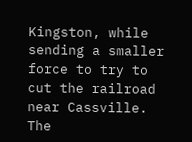Kingston, while sending a smaller force to try to cut the railroad near Cassville. The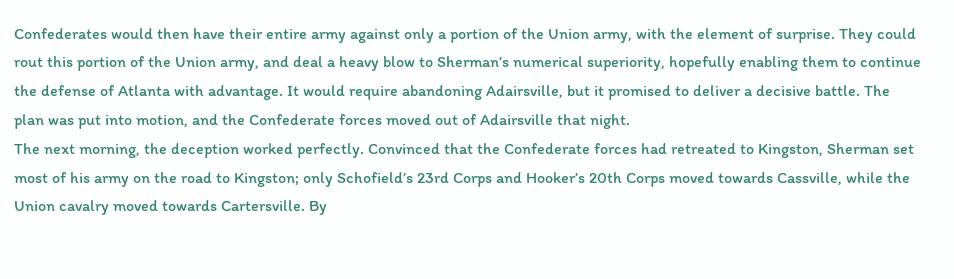Confederates would then have their entire army against only a portion of the Union army, with the element of surprise. They could rout this portion of the Union army, and deal a heavy blow to Sherman’s numerical superiority, hopefully enabling them to continue the defense of Atlanta with advantage. It would require abandoning Adairsville, but it promised to deliver a decisive battle. The plan was put into motion, and the Confederate forces moved out of Adairsville that night.
The next morning, the deception worked perfectly. Convinced that the Confederate forces had retreated to Kingston, Sherman set most of his army on the road to Kingston; only Schofield’s 23rd Corps and Hooker’s 20th Corps moved towards Cassville, while the Union cavalry moved towards Cartersville. By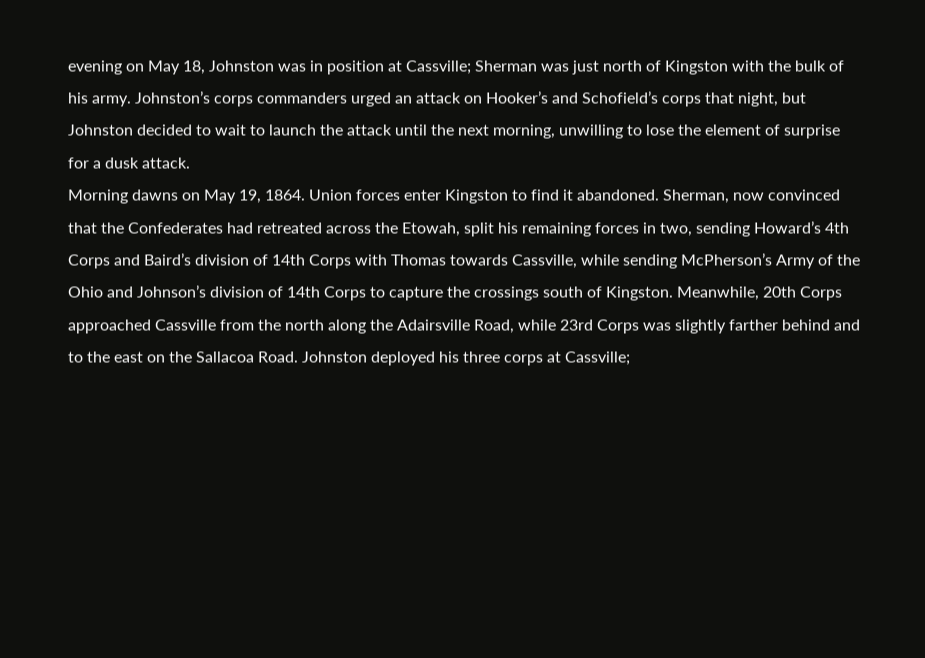evening on May 18, Johnston was in position at Cassville; Sherman was just north of Kingston with the bulk of his army. Johnston’s corps commanders urged an attack on Hooker’s and Schofield’s corps that night, but Johnston decided to wait to launch the attack until the next morning, unwilling to lose the element of surprise for a dusk attack.
Morning dawns on May 19, 1864. Union forces enter Kingston to find it abandoned. Sherman, now convinced that the Confederates had retreated across the Etowah, split his remaining forces in two, sending Howard’s 4th Corps and Baird’s division of 14th Corps with Thomas towards Cassville, while sending McPherson’s Army of the Ohio and Johnson’s division of 14th Corps to capture the crossings south of Kingston. Meanwhile, 20th Corps approached Cassville from the north along the Adairsville Road, while 23rd Corps was slightly farther behind and to the east on the Sallacoa Road. Johnston deployed his three corps at Cassville;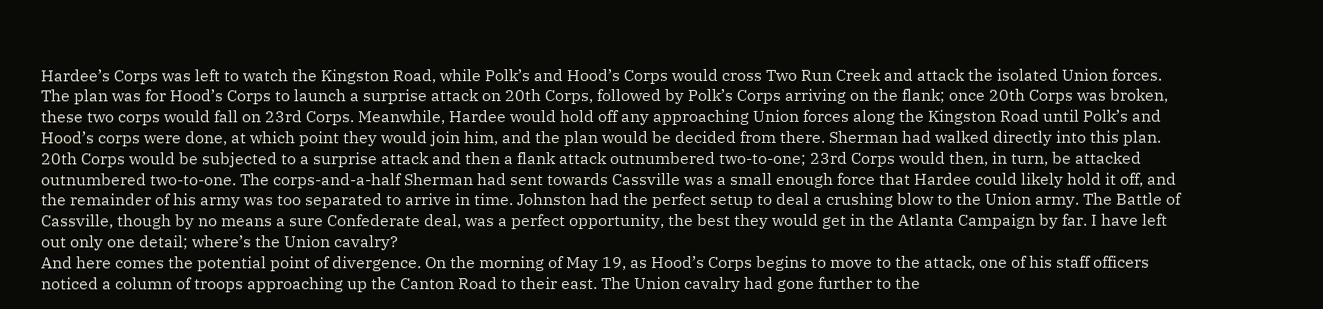Hardee’s Corps was left to watch the Kingston Road, while Polk’s and Hood’s Corps would cross Two Run Creek and attack the isolated Union forces. The plan was for Hood’s Corps to launch a surprise attack on 20th Corps, followed by Polk’s Corps arriving on the flank; once 20th Corps was broken, these two corps would fall on 23rd Corps. Meanwhile, Hardee would hold off any approaching Union forces along the Kingston Road until Polk’s and Hood’s corps were done, at which point they would join him, and the plan would be decided from there. Sherman had walked directly into this plan. 20th Corps would be subjected to a surprise attack and then a flank attack outnumbered two-to-one; 23rd Corps would then, in turn, be attacked outnumbered two-to-one. The corps-and-a-half Sherman had sent towards Cassville was a small enough force that Hardee could likely hold it off, and the remainder of his army was too separated to arrive in time. Johnston had the perfect setup to deal a crushing blow to the Union army. The Battle of Cassville, though by no means a sure Confederate deal, was a perfect opportunity, the best they would get in the Atlanta Campaign by far. I have left out only one detail; where’s the Union cavalry?
And here comes the potential point of divergence. On the morning of May 19, as Hood’s Corps begins to move to the attack, one of his staff officers noticed a column of troops approaching up the Canton Road to their east. The Union cavalry had gone further to the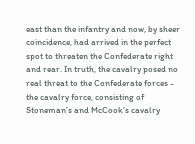east than the infantry and now, by sheer coincidence, had arrived in the perfect spot to threaten the Confederate right and rear. In truth, the cavalry posed no real threat to the Confederate forces - the cavalry force, consisting of Stoneman’s and McCook’s cavalry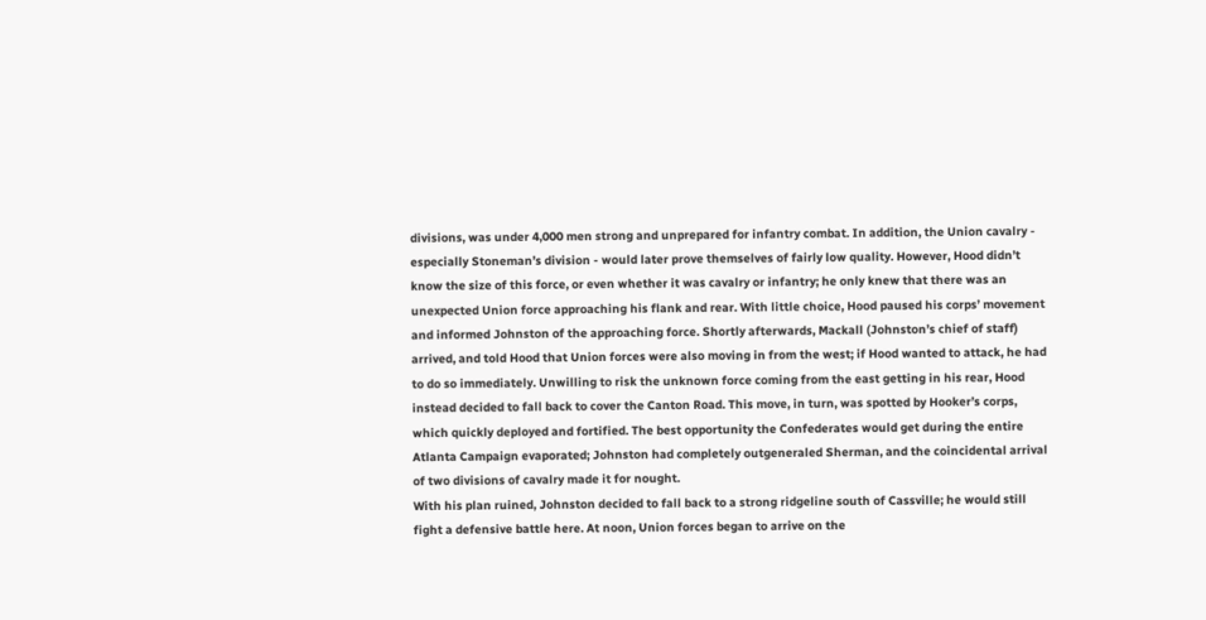divisions, was under 4,000 men strong and unprepared for infantry combat. In addition, the Union cavalry - especially Stoneman’s division - would later prove themselves of fairly low quality. However, Hood didn’t know the size of this force, or even whether it was cavalry or infantry; he only knew that there was an unexpected Union force approaching his flank and rear. With little choice, Hood paused his corps’ movement and informed Johnston of the approaching force. Shortly afterwards, Mackall (Johnston’s chief of staff) arrived, and told Hood that Union forces were also moving in from the west; if Hood wanted to attack, he had to do so immediately. Unwilling to risk the unknown force coming from the east getting in his rear, Hood instead decided to fall back to cover the Canton Road. This move, in turn, was spotted by Hooker’s corps, which quickly deployed and fortified. The best opportunity the Confederates would get during the entire Atlanta Campaign evaporated; Johnston had completely outgeneraled Sherman, and the coincidental arrival of two divisions of cavalry made it for nought.
With his plan ruined, Johnston decided to fall back to a strong ridgeline south of Cassville; he would still fight a defensive battle here. At noon, Union forces began to arrive on the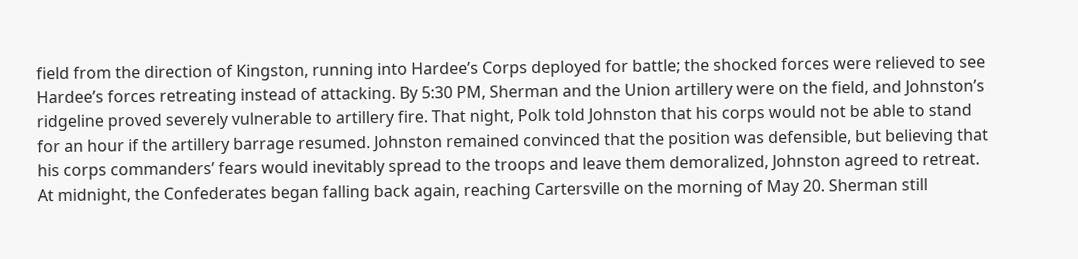field from the direction of Kingston, running into Hardee’s Corps deployed for battle; the shocked forces were relieved to see Hardee’s forces retreating instead of attacking. By 5:30 PM, Sherman and the Union artillery were on the field, and Johnston’s ridgeline proved severely vulnerable to artillery fire. That night, Polk told Johnston that his corps would not be able to stand for an hour if the artillery barrage resumed. Johnston remained convinced that the position was defensible, but believing that his corps commanders’ fears would inevitably spread to the troops and leave them demoralized, Johnston agreed to retreat. At midnight, the Confederates began falling back again, reaching Cartersville on the morning of May 20. Sherman still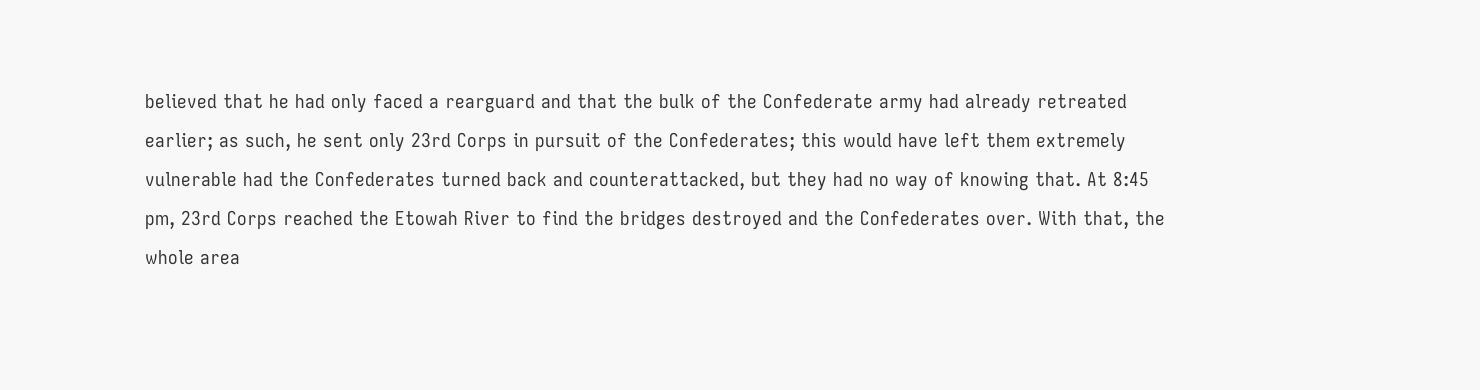believed that he had only faced a rearguard and that the bulk of the Confederate army had already retreated earlier; as such, he sent only 23rd Corps in pursuit of the Confederates; this would have left them extremely vulnerable had the Confederates turned back and counterattacked, but they had no way of knowing that. At 8:45 pm, 23rd Corps reached the Etowah River to find the bridges destroyed and the Confederates over. With that, the whole area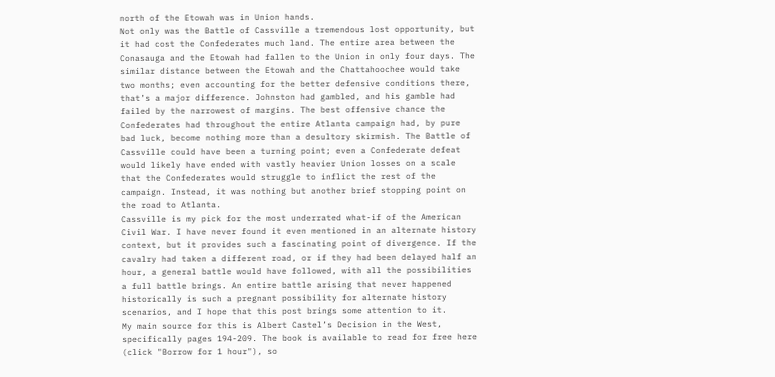north of the Etowah was in Union hands.
Not only was the Battle of Cassville a tremendous lost opportunity, but it had cost the Confederates much land. The entire area between the Conasauga and the Etowah had fallen to the Union in only four days. The similar distance between the Etowah and the Chattahoochee would take two months; even accounting for the better defensive conditions there, that’s a major difference. Johnston had gambled, and his gamble had failed by the narrowest of margins. The best offensive chance the Confederates had throughout the entire Atlanta campaign had, by pure bad luck, become nothing more than a desultory skirmish. The Battle of Cassville could have been a turning point; even a Confederate defeat would likely have ended with vastly heavier Union losses on a scale that the Confederates would struggle to inflict the rest of the campaign. Instead, it was nothing but another brief stopping point on the road to Atlanta.
Cassville is my pick for the most underrated what-if of the American Civil War. I have never found it even mentioned in an alternate history context, but it provides such a fascinating point of divergence. If the cavalry had taken a different road, or if they had been delayed half an hour, a general battle would have followed, with all the possibilities a full battle brings. An entire battle arising that never happened historically is such a pregnant possibility for alternate history scenarios, and I hope that this post brings some attention to it.
My main source for this is Albert Castel’s Decision in the West, specifically pages 194-209. The book is available to read for free here (click "Borrow for 1 hour"), so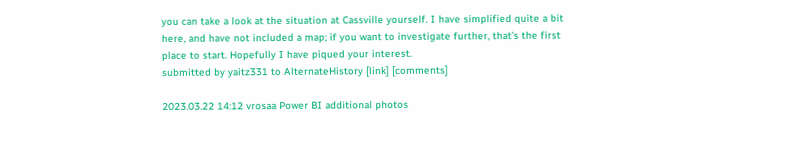you can take a look at the situation at Cassville yourself. I have simplified quite a bit here, and have not included a map; if you want to investigate further, that's the first place to start. Hopefully I have piqued your interest.
submitted by yaitz331 to AlternateHistory [link] [comments]

2023.03.22 14:12 vrosaa Power BI additional photos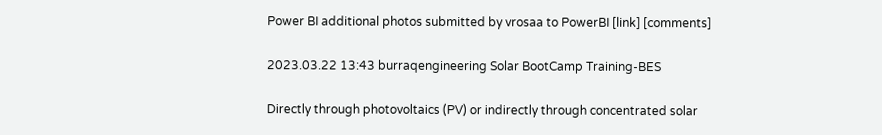Power BI additional photos submitted by vrosaa to PowerBI [link] [comments]

2023.03.22 13:43 burraqengineering Solar BootCamp Training-BES

Directly through photovoltaics (PV) or indirectly through concentrated solar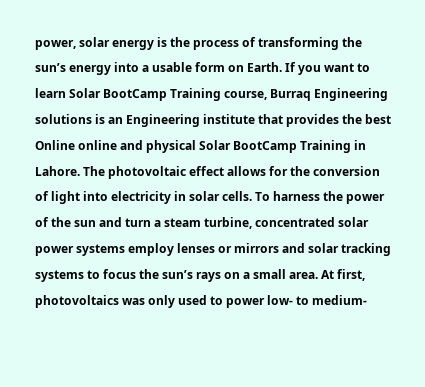power, solar energy is the process of transforming the sun’s energy into a usable form on Earth. If you want to learn Solar BootCamp Training course, Burraq Engineering solutions is an Engineering institute that provides the best Online online and physical Solar BootCamp Training in Lahore. The photovoltaic effect allows for the conversion of light into electricity in solar cells. To harness the power of the sun and turn a steam turbine, concentrated solar power systems employ lenses or mirrors and solar tracking systems to focus the sun’s rays on a small area. At first, photovoltaics was only used to power low- to medium-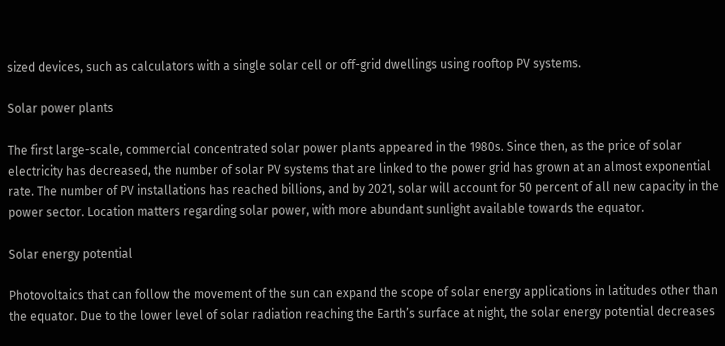sized devices, such as calculators with a single solar cell or off-grid dwellings using rooftop PV systems.

Solar power plants

The first large-scale, commercial concentrated solar power plants appeared in the 1980s. Since then, as the price of solar electricity has decreased, the number of solar PV systems that are linked to the power grid has grown at an almost exponential rate. The number of PV installations has reached billions, and by 2021, solar will account for 50 percent of all new capacity in the power sector. Location matters regarding solar power, with more abundant sunlight available towards the equator.

Solar energy potential

Photovoltaics that can follow the movement of the sun can expand the scope of solar energy applications in latitudes other than the equator. Due to the lower level of solar radiation reaching the Earth’s surface at night, the solar energy potential decreases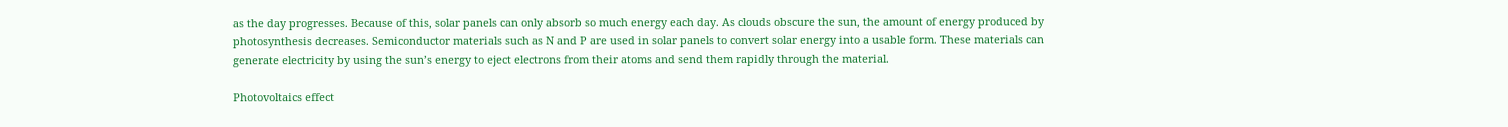as the day progresses. Because of this, solar panels can only absorb so much energy each day. As clouds obscure the sun, the amount of energy produced by photosynthesis decreases. Semiconductor materials such as N and P are used in solar panels to convert solar energy into a usable form. These materials can generate electricity by using the sun’s energy to eject electrons from their atoms and send them rapidly through the material.

Photovoltaics effect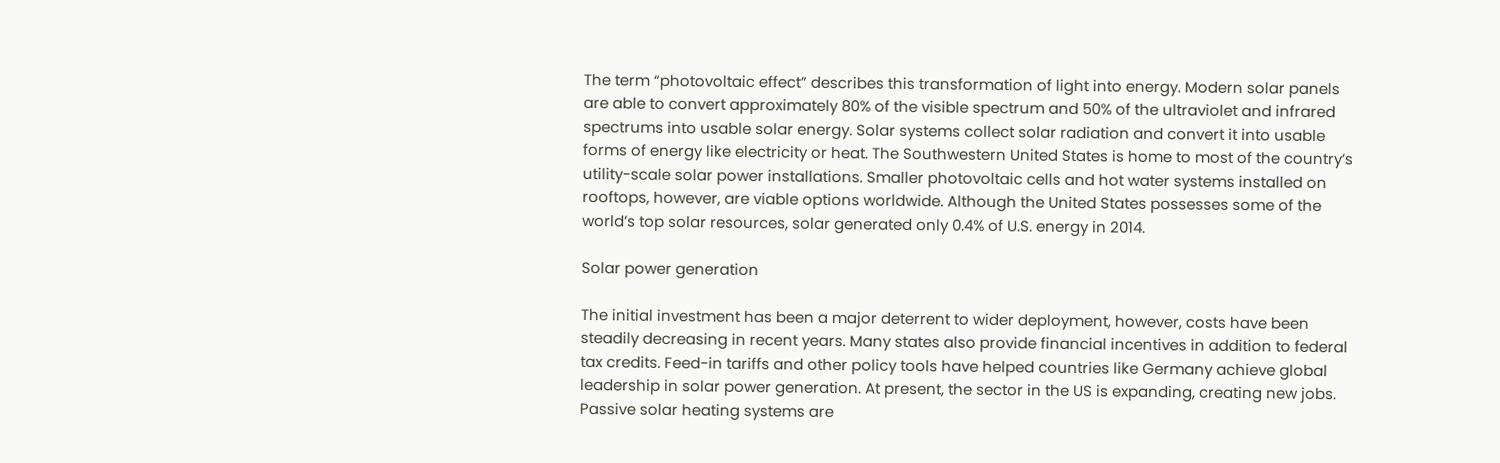The term “photovoltaic effect” describes this transformation of light into energy. Modern solar panels are able to convert approximately 80% of the visible spectrum and 50% of the ultraviolet and infrared spectrums into usable solar energy. Solar systems collect solar radiation and convert it into usable forms of energy like electricity or heat. The Southwestern United States is home to most of the country’s utility-scale solar power installations. Smaller photovoltaic cells and hot water systems installed on rooftops, however, are viable options worldwide. Although the United States possesses some of the world’s top solar resources, solar generated only 0.4% of U.S. energy in 2014.

Solar power generation

The initial investment has been a major deterrent to wider deployment, however, costs have been steadily decreasing in recent years. Many states also provide financial incentives in addition to federal tax credits. Feed-in tariffs and other policy tools have helped countries like Germany achieve global leadership in solar power generation. At present, the sector in the US is expanding, creating new jobs. Passive solar heating systems are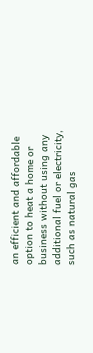an efficient and affordable option to heat a home or business without using any additional fuel or electricity, such as natural gas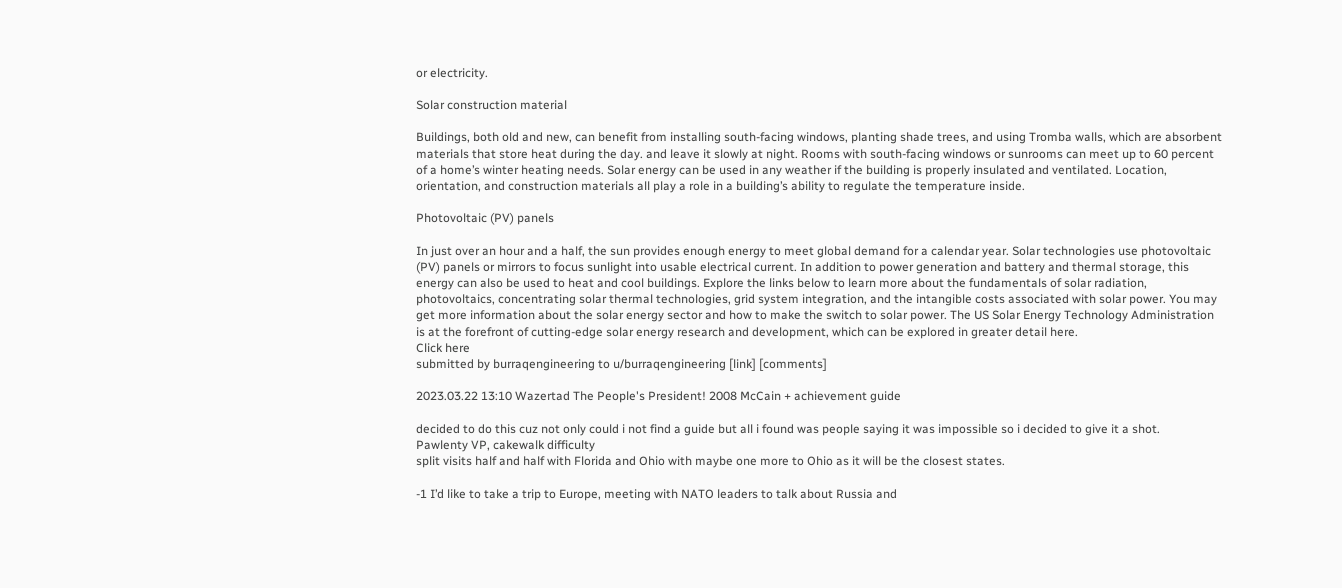or electricity.

Solar construction material

Buildings, both old and new, can benefit from installing south-facing windows, planting shade trees, and using Tromba walls, which are absorbent materials that store heat during the day. and leave it slowly at night. Rooms with south-facing windows or sunrooms can meet up to 60 percent of a home’s winter heating needs. Solar energy can be used in any weather if the building is properly insulated and ventilated. Location, orientation, and construction materials all play a role in a building’s ability to regulate the temperature inside.

Photovoltaic (PV) panels

In just over an hour and a half, the sun provides enough energy to meet global demand for a calendar year. Solar technologies use photovoltaic (PV) panels or mirrors to focus sunlight into usable electrical current. In addition to power generation and battery and thermal storage, this energy can also be used to heat and cool buildings. Explore the links below to learn more about the fundamentals of solar radiation, photovoltaics, concentrating solar thermal technologies, grid system integration, and the intangible costs associated with solar power. You may get more information about the solar energy sector and how to make the switch to solar power. The US Solar Energy Technology Administration is at the forefront of cutting-edge solar energy research and development, which can be explored in greater detail here.
Click here
submitted by burraqengineering to u/burraqengineering [link] [comments]

2023.03.22 13:10 Wazertad The People's President! 2008 McCain + achievement guide

decided to do this cuz not only could i not find a guide but all i found was people saying it was impossible so i decided to give it a shot.
Pawlenty VP, cakewalk difficulty
split visits half and half with Florida and Ohio with maybe one more to Ohio as it will be the closest states.

-1 I’d like to take a trip to Europe, meeting with NATO leaders to talk about Russia and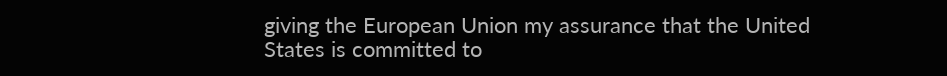giving the European Union my assurance that the United States is committed to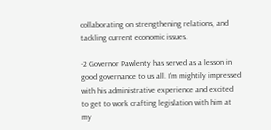collaborating on strengthening relations, and tackling current economic issues.

-2 Governor Pawlenty has served as a lesson in good governance to us all. I’m mightily impressed with his administrative experience and excited to get to work crafting legislation with him at my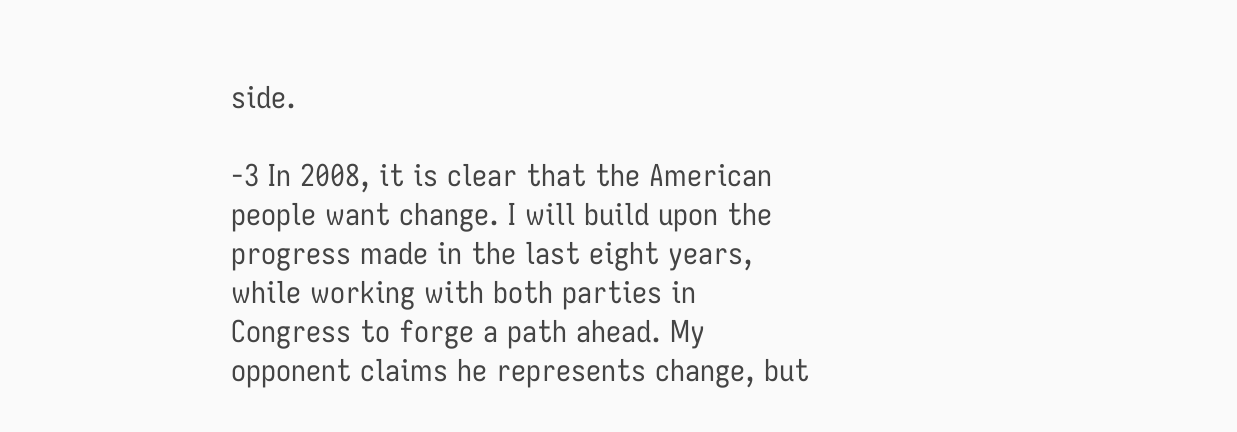side.

-3 In 2008, it is clear that the American people want change. I will build upon the progress made in the last eight years, while working with both parties in Congress to forge a path ahead. My opponent claims he represents change, but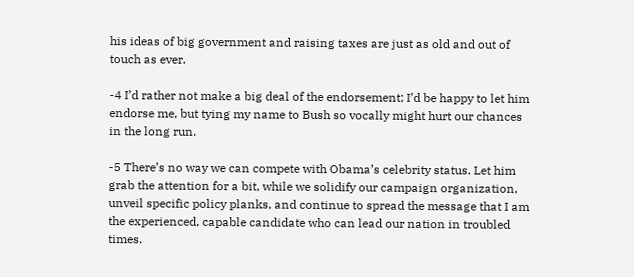his ideas of big government and raising taxes are just as old and out of touch as ever.

-4 I’d rather not make a big deal of the endorsement; I’d be happy to let him endorse me, but tying my name to Bush so vocally might hurt our chances in the long run.

-5 There’s no way we can compete with Obama’s celebrity status. Let him grab the attention for a bit, while we solidify our campaign organization, unveil specific policy planks, and continue to spread the message that I am the experienced, capable candidate who can lead our nation in troubled times.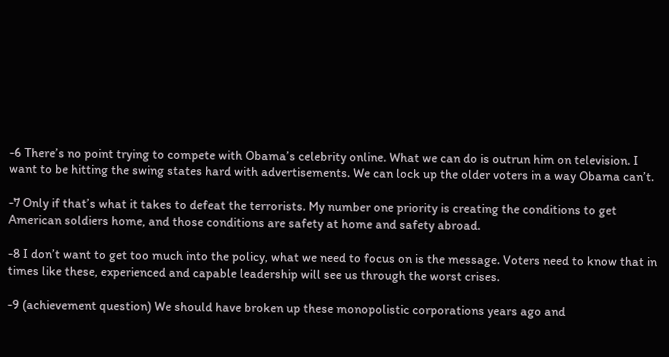-6 There’s no point trying to compete with Obama’s celebrity online. What we can do is outrun him on television. I want to be hitting the swing states hard with advertisements. We can lock up the older voters in a way Obama can’t.

-7 Only if that’s what it takes to defeat the terrorists. My number one priority is creating the conditions to get American soldiers home, and those conditions are safety at home and safety abroad.

-8 I don’t want to get too much into the policy, what we need to focus on is the message. Voters need to know that in times like these, experienced and capable leadership will see us through the worst crises.

-9 (achievement question) We should have broken up these monopolistic corporations years ago and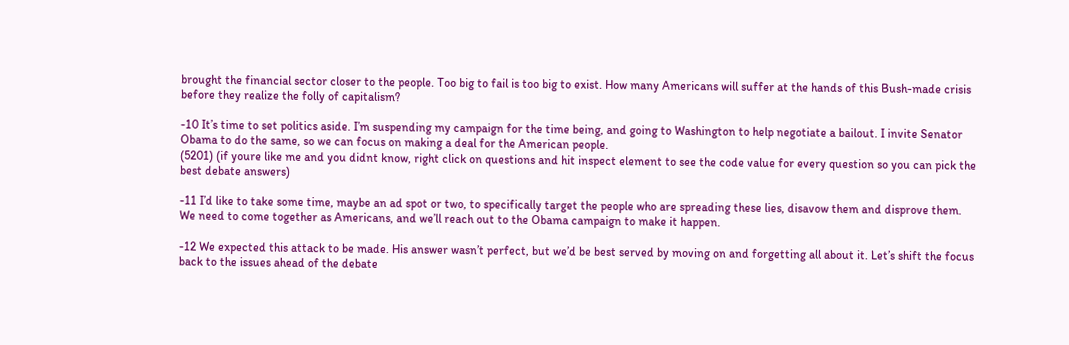brought the financial sector closer to the people. Too big to fail is too big to exist. How many Americans will suffer at the hands of this Bush-made crisis before they realize the folly of capitalism?

-10 It’s time to set politics aside. I’m suspending my campaign for the time being, and going to Washington to help negotiate a bailout. I invite Senator Obama to do the same, so we can focus on making a deal for the American people.
(5201) (if youre like me and you didnt know, right click on questions and hit inspect element to see the code value for every question so you can pick the best debate answers)

-11 I’d like to take some time, maybe an ad spot or two, to specifically target the people who are spreading these lies, disavow them and disprove them. We need to come together as Americans, and we’ll reach out to the Obama campaign to make it happen.

-12 We expected this attack to be made. His answer wasn’t perfect, but we’d be best served by moving on and forgetting all about it. Let’s shift the focus back to the issues ahead of the debate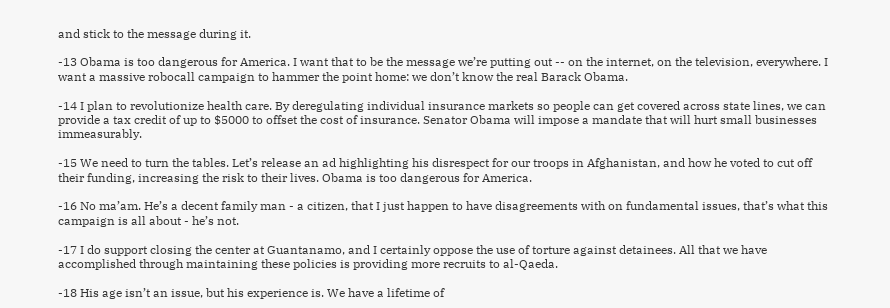and stick to the message during it.

-13 Obama is too dangerous for America. I want that to be the message we’re putting out -- on the internet, on the television, everywhere. I want a massive robocall campaign to hammer the point home: we don’t know the real Barack Obama.

-14 I plan to revolutionize health care. By deregulating individual insurance markets so people can get covered across state lines, we can provide a tax credit of up to $5000 to offset the cost of insurance. Senator Obama will impose a mandate that will hurt small businesses immeasurably.

-15 We need to turn the tables. Let’s release an ad highlighting his disrespect for our troops in Afghanistan, and how he voted to cut off their funding, increasing the risk to their lives. Obama is too dangerous for America.

-16 No ma’am. He’s a decent family man - a citizen, that I just happen to have disagreements with on fundamental issues, that’s what this campaign is all about - he’s not.

-17 I do support closing the center at Guantanamo, and I certainly oppose the use of torture against detainees. All that we have accomplished through maintaining these policies is providing more recruits to al-Qaeda.

-18 His age isn’t an issue, but his experience is. We have a lifetime of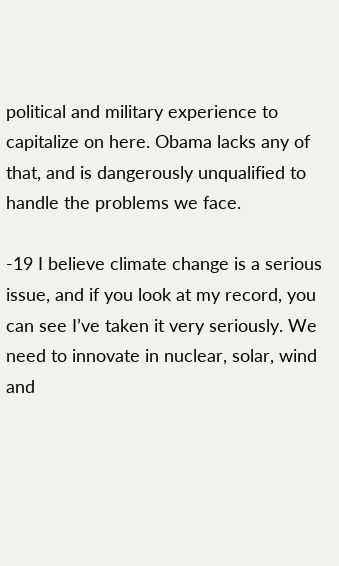political and military experience to capitalize on here. Obama lacks any of that, and is dangerously unqualified to handle the problems we face.

-19 I believe climate change is a serious issue, and if you look at my record, you can see I’ve taken it very seriously. We need to innovate in nuclear, solar, wind and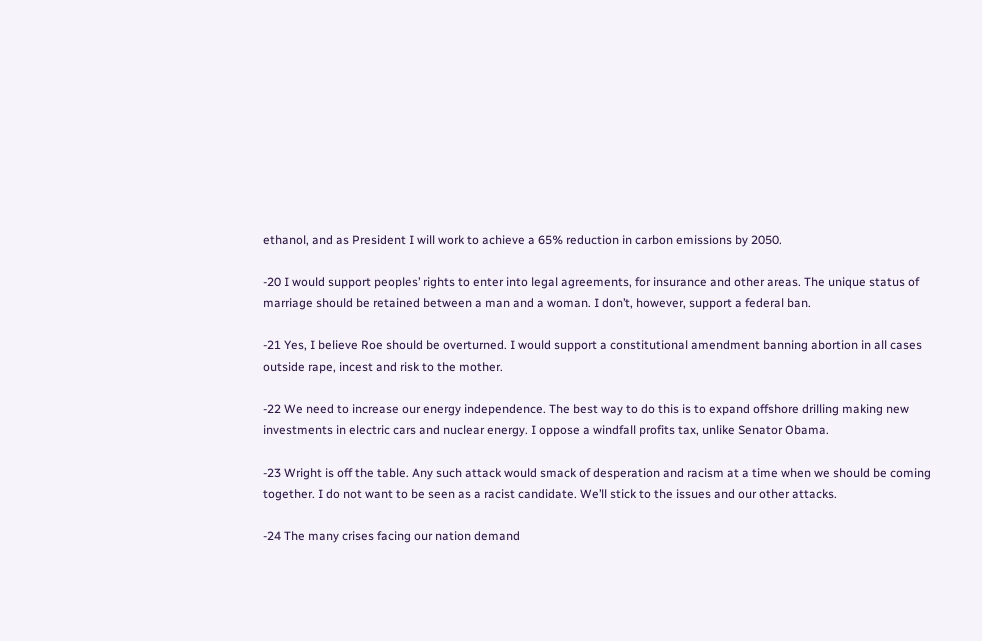ethanol, and as President I will work to achieve a 65% reduction in carbon emissions by 2050.

-20 I would support peoples’ rights to enter into legal agreements, for insurance and other areas. The unique status of marriage should be retained between a man and a woman. I don’t, however, support a federal ban.

-21 Yes, I believe Roe should be overturned. I would support a constitutional amendment banning abortion in all cases outside rape, incest and risk to the mother.

-22 We need to increase our energy independence. The best way to do this is to expand offshore drilling making new investments in electric cars and nuclear energy. I oppose a windfall profits tax, unlike Senator Obama.

-23 Wright is off the table. Any such attack would smack of desperation and racism at a time when we should be coming together. I do not want to be seen as a racist candidate. We’ll stick to the issues and our other attacks.

-24 The many crises facing our nation demand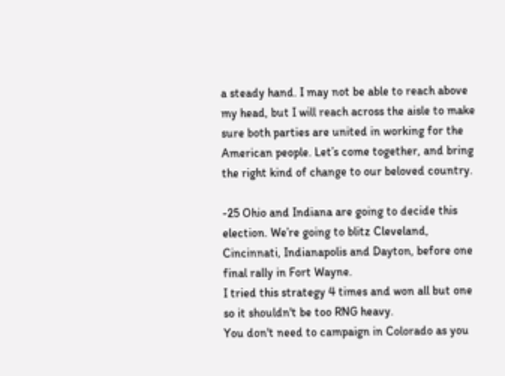a steady hand. I may not be able to reach above my head, but I will reach across the aisle to make sure both parties are united in working for the American people. Let’s come together, and bring the right kind of change to our beloved country.

-25 Ohio and Indiana are going to decide this election. We’re going to blitz Cleveland, Cincinnati, Indianapolis and Dayton, before one final rally in Fort Wayne.
I tried this strategy 4 times and won all but one so it shouldn't be too RNG heavy.
You don't need to campaign in Colorado as you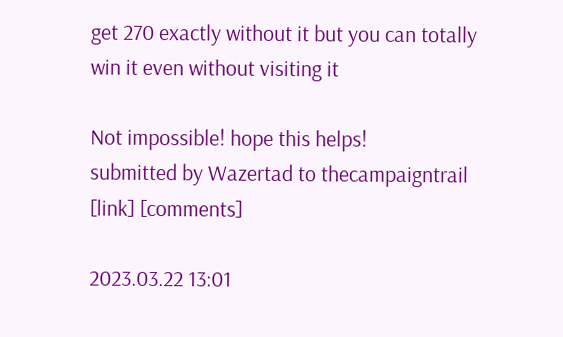get 270 exactly without it but you can totally win it even without visiting it

Not impossible! hope this helps!
submitted by Wazertad to thecampaigntrail [link] [comments]

2023.03.22 13:01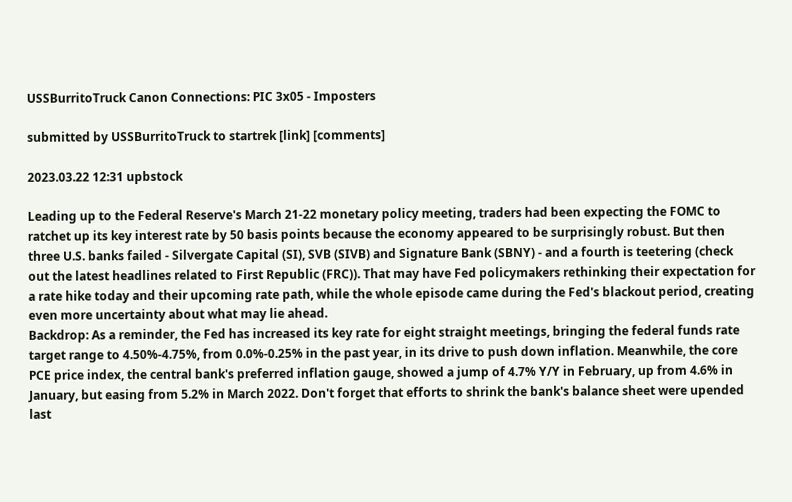USSBurritoTruck Canon Connections: PIC 3x05 - Imposters

submitted by USSBurritoTruck to startrek [link] [comments]

2023.03.22 12:31 upbstock

Leading up to the Federal Reserve's March 21-22 monetary policy meeting, traders had been expecting the FOMC to ratchet up its key interest rate by 50 basis points because the economy appeared to be surprisingly robust. But then three U.S. banks failed - Silvergate Capital (SI), SVB (SIVB) and Signature Bank (SBNY) - and a fourth is teetering (check out the latest headlines related to First Republic (FRC)). That may have Fed policymakers rethinking their expectation for a rate hike today and their upcoming rate path, while the whole episode came during the Fed's blackout period, creating even more uncertainty about what may lie ahead.
Backdrop: As a reminder, the Fed has increased its key rate for eight straight meetings, bringing the federal funds rate target range to 4.50%-4.75%, from 0.0%-0.25% in the past year, in its drive to push down inflation. Meanwhile, the core PCE price index, the central bank's preferred inflation gauge, showed a jump of 4.7% Y/Y in February, up from 4.6% in January, but easing from 5.2% in March 2022. Don't forget that efforts to shrink the bank's balance sheet were upended last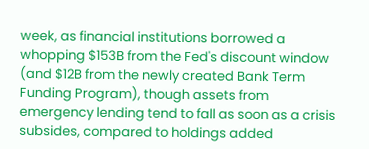week, as financial institutions borrowed a whopping $153B from the Fed's discount window (and $12B from the newly created Bank Term Funding Program), though assets from emergency lending tend to fall as soon as a crisis subsides, compared to holdings added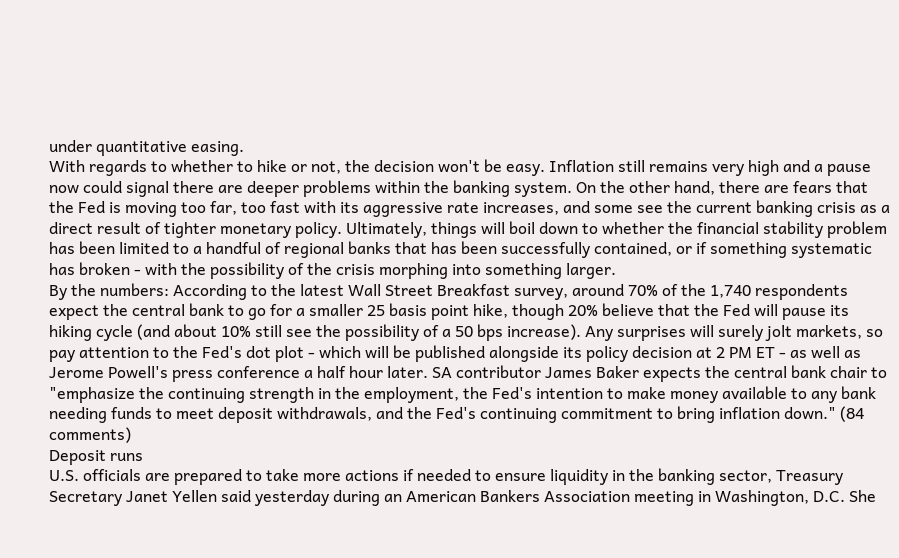under quantitative easing.
With regards to whether to hike or not, the decision won't be easy. Inflation still remains very high and a pause now could signal there are deeper problems within the banking system. On the other hand, there are fears that the Fed is moving too far, too fast with its aggressive rate increases, and some see the current banking crisis as a direct result of tighter monetary policy. Ultimately, things will boil down to whether the financial stability problem has been limited to a handful of regional banks that has been successfully contained, or if something systematic has broken - with the possibility of the crisis morphing into something larger.
By the numbers: According to the latest Wall Street Breakfast survey, around 70% of the 1,740 respondents expect the central bank to go for a smaller 25 basis point hike, though 20% believe that the Fed will pause its hiking cycle (and about 10% still see the possibility of a 50 bps increase). Any surprises will surely jolt markets, so pay attention to the Fed's dot plot - which will be published alongside its policy decision at 2 PM ET - as well as Jerome Powell's press conference a half hour later. SA contributor James Baker expects the central bank chair to "emphasize the continuing strength in the employment, the Fed's intention to make money available to any bank needing funds to meet deposit withdrawals, and the Fed's continuing commitment to bring inflation down." (84 comments)
Deposit runs
U.S. officials are prepared to take more actions if needed to ensure liquidity in the banking sector, Treasury Secretary Janet Yellen said yesterday during an American Bankers Association meeting in Washington, D.C. She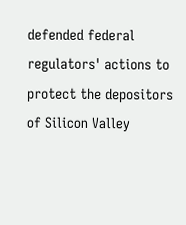defended federal regulators' actions to protect the depositors of Silicon Valley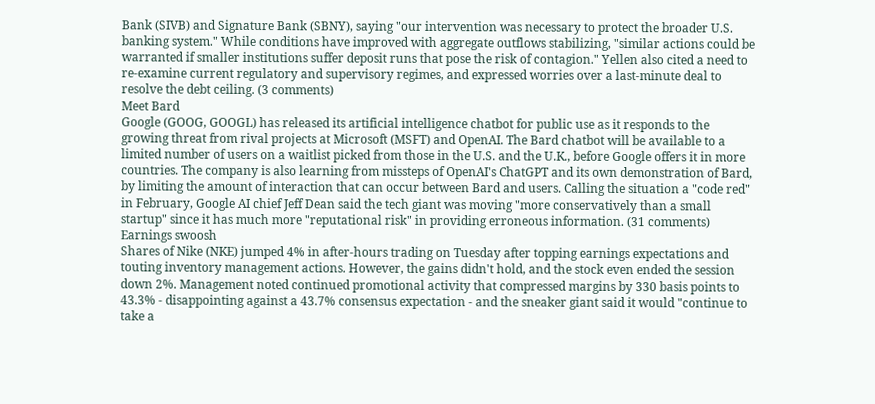Bank (SIVB) and Signature Bank (SBNY), saying "our intervention was necessary to protect the broader U.S. banking system." While conditions have improved with aggregate outflows stabilizing, "similar actions could be warranted if smaller institutions suffer deposit runs that pose the risk of contagion." Yellen also cited a need to re-examine current regulatory and supervisory regimes, and expressed worries over a last-minute deal to resolve the debt ceiling. (3 comments)
Meet Bard
Google (GOOG, GOOGL) has released its artificial intelligence chatbot for public use as it responds to the growing threat from rival projects at Microsoft (MSFT) and OpenAI. The Bard chatbot will be available to a limited number of users on a waitlist picked from those in the U.S. and the U.K., before Google offers it in more countries. The company is also learning from missteps of OpenAI's ChatGPT and its own demonstration of Bard, by limiting the amount of interaction that can occur between Bard and users. Calling the situation a "code red" in February, Google AI chief Jeff Dean said the tech giant was moving "more conservatively than a small startup" since it has much more "reputational risk" in providing erroneous information. (31 comments)
Earnings swoosh
Shares of Nike (NKE) jumped 4% in after-hours trading on Tuesday after topping earnings expectations and touting inventory management actions. However, the gains didn't hold, and the stock even ended the session down 2%. Management noted continued promotional activity that compressed margins by 330 basis points to 43.3% - disappointing against a 43.7% consensus expectation - and the sneaker giant said it would "continue to take a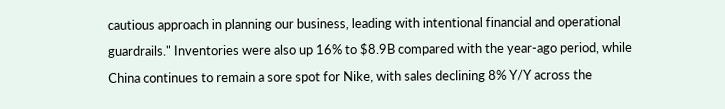cautious approach in planning our business, leading with intentional financial and operational guardrails." Inventories were also up 16% to $8.9B compared with the year-ago period, while China continues to remain a sore spot for Nike, with sales declining 8% Y/Y across the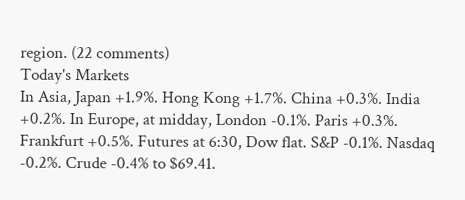region. (22 comments)
Today's Markets
In Asia, Japan +1.9%. Hong Kong +1.7%. China +0.3%. India +0.2%. In Europe, at midday, London -0.1%. Paris +0.3%. Frankfurt +0.5%. Futures at 6:30, Dow flat. S&P -0.1%. Nasdaq -0.2%. Crude -0.4% to $69.41.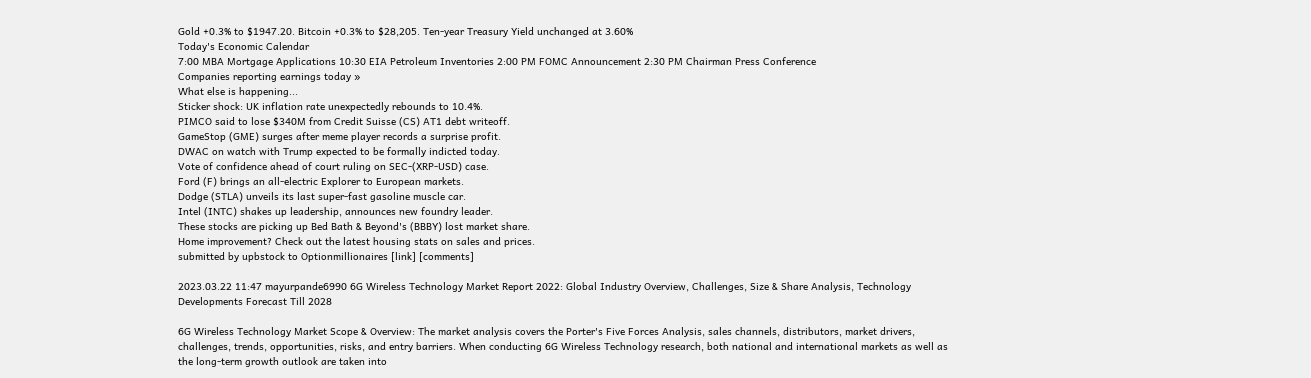Gold +0.3% to $1947.20. Bitcoin +0.3% to $28,205. Ten-year Treasury Yield unchanged at 3.60%
Today's Economic Calendar
7:00 MBA Mortgage Applications 10:30 EIA Petroleum Inventories 2:00 PM FOMC Announcement 2:30 PM Chairman Press Conference
Companies reporting earnings today »
What else is happening...
Sticker shock: UK inflation rate unexpectedly rebounds to 10.4%.
PIMCO said to lose $340M from Credit Suisse (CS) AT1 debt writeoff.
GameStop (GME) surges after meme player records a surprise profit.
DWAC on watch with Trump expected to be formally indicted today.
Vote of confidence ahead of court ruling on SEC-(XRP-USD) case.
Ford (F) brings an all-electric Explorer to European markets.
Dodge (STLA) unveils its last super-fast gasoline muscle car.
Intel (INTC) shakes up leadership, announces new foundry leader.
These stocks are picking up Bed Bath & Beyond's (BBBY) lost market share.
Home improvement? Check out the latest housing stats on sales and prices.
submitted by upbstock to Optionmillionaires [link] [comments]

2023.03.22 11:47 mayurpande6990 6G Wireless Technology Market Report 2022: Global Industry Overview, Challenges, Size & Share Analysis, Technology Developments Forecast Till 2028

6G Wireless Technology Market Scope & Overview: The market analysis covers the Porter's Five Forces Analysis, sales channels, distributors, market drivers, challenges, trends, opportunities, risks, and entry barriers. When conducting 6G Wireless Technology research, both national and international markets as well as the long-term growth outlook are taken into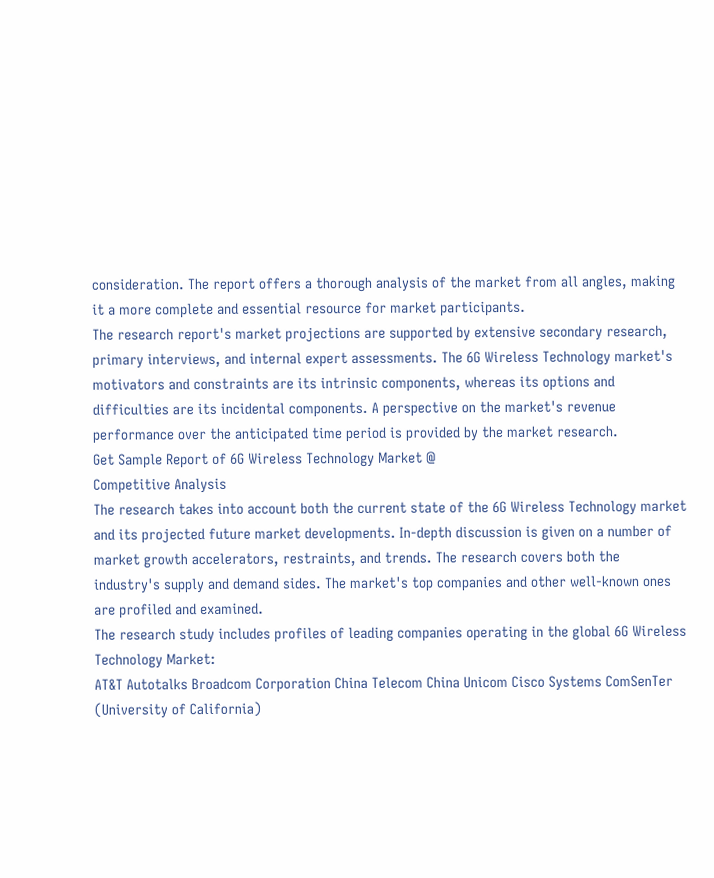consideration. The report offers a thorough analysis of the market from all angles, making it a more complete and essential resource for market participants.
The research report's market projections are supported by extensive secondary research, primary interviews, and internal expert assessments. The 6G Wireless Technology market's motivators and constraints are its intrinsic components, whereas its options and difficulties are its incidental components. A perspective on the market's revenue performance over the anticipated time period is provided by the market research.
Get Sample Report of 6G Wireless Technology Market @
Competitive Analysis
The research takes into account both the current state of the 6G Wireless Technology market and its projected future market developments. In-depth discussion is given on a number of market growth accelerators, restraints, and trends. The research covers both the industry's supply and demand sides. The market's top companies and other well-known ones are profiled and examined.
The research study includes profiles of leading companies operating in the global 6G Wireless Technology Market:
AT&T Autotalks Broadcom Corporation China Telecom China Unicom Cisco Systems ComSenTer (University of California)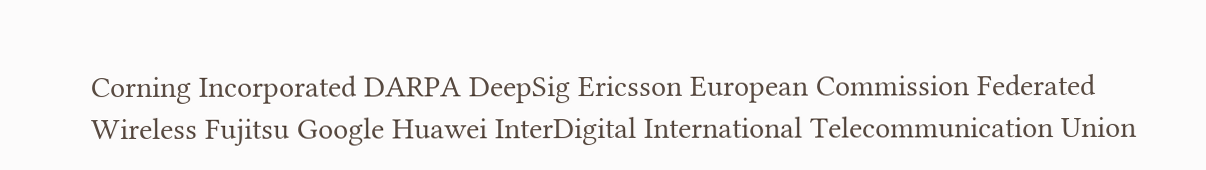Corning Incorporated DARPA DeepSig Ericsson European Commission Federated Wireless Fujitsu Google Huawei InterDigital International Telecommunication Union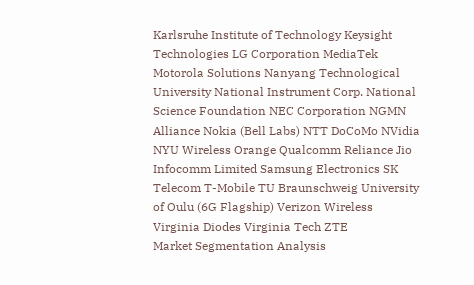Karlsruhe Institute of Technology Keysight Technologies LG Corporation MediaTek Motorola Solutions Nanyang Technological University National Instrument Corp. National Science Foundation NEC Corporation NGMN Alliance Nokia (Bell Labs) NTT DoCoMo NVidia NYU Wireless Orange Qualcomm Reliance Jio Infocomm Limited Samsung Electronics SK Telecom T-Mobile TU Braunschweig University of Oulu (6G Flagship) Verizon Wireless Virginia Diodes Virginia Tech ZTE
Market Segmentation Analysis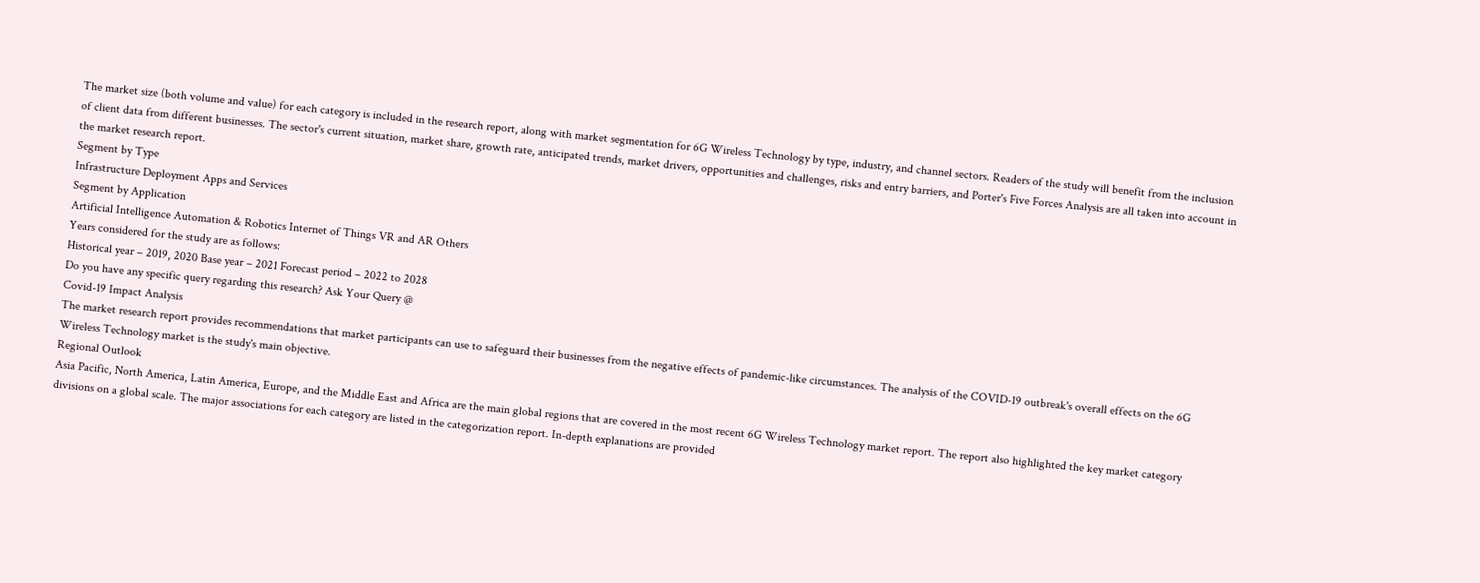The market size (both volume and value) for each category is included in the research report, along with market segmentation for 6G Wireless Technology by type, industry, and channel sectors. Readers of the study will benefit from the inclusion of client data from different businesses. The sector's current situation, market share, growth rate, anticipated trends, market drivers, opportunities and challenges, risks and entry barriers, and Porter's Five Forces Analysis are all taken into account in the market research report.
Segment by Type
Infrastructure Deployment Apps and Services
Segment by Application
Artificial Intelligence Automation & Robotics Internet of Things VR and AR Others
Years considered for the study are as follows:
Historical year – 2019, 2020 Base year – 2021 Forecast period – 2022 to 2028
Do you have any specific query regarding this research? Ask Your Query @
Covid-19 Impact Analysis
The market research report provides recommendations that market participants can use to safeguard their businesses from the negative effects of pandemic-like circumstances. The analysis of the COVID-19 outbreak's overall effects on the 6G Wireless Technology market is the study's main objective.
Regional Outlook
Asia Pacific, North America, Latin America, Europe, and the Middle East and Africa are the main global regions that are covered in the most recent 6G Wireless Technology market report. The report also highlighted the key market category divisions on a global scale. The major associations for each category are listed in the categorization report. In-depth explanations are provided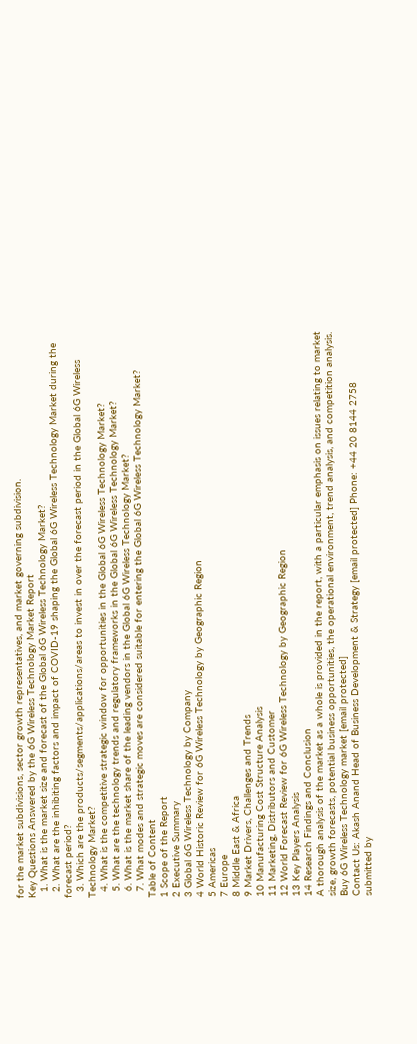for the market subdivisions, sector growth representatives, and market governing subdivision.
Key Questions Answered by the 6G Wireless Technology Market Report
  1. What is the market size and forecast of the Global 6G Wireless Technology Market?
  2. What are the inhibiting factors and impact of COVID-19 shaping the Global 6G Wireless Technology Market during the forecast period?
  3. Which are the products/segments/applications/areas to invest in over the forecast period in the Global 6G Wireless Technology Market?
  4. What is the competitive strategic window for opportunities in the Global 6G Wireless Technology Market?
  5. What are the technology trends and regulatory frameworks in the Global 6G Wireless Technology Market?
  6. What is the market share of the leading vendors in the Global 6G Wireless Technology Market?
  7. What modes and strategic moves are considered suitable for entering the Global 6G Wireless Technology Market?
Table of Content
1 Scope of the Report
2 Executive Summary
3 Global 6G Wireless Technology by Company
4 World Historic Review for 6G Wireless Technology by Geographic Region
5 Americas
7 Europe
8 Middle East & Africa
9 Market Drivers, Challenges and Trends
10 Manufacturing Cost Structure Analysis
11 Marketing, Distributors and Customer
12 World Forecast Review for 6G Wireless Technology by Geographic Region
13 Key Players Analysis
14 Research Findings and Conclusion
A thorough analysis of the market as a whole is provided in the report, with a particular emphasis on issues relating to market size, growth forecasts, potential business opportunities, the operational environment, trend analysis, and competition analysis.
Buy 6G Wireless Technology market [email protected]
Contact Us: Akash Anand Head of Business Development & Strategy [email protected] Phone: +44 20 8144 2758
submitted by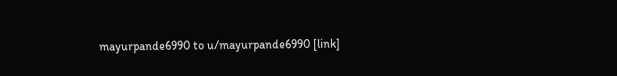mayurpande6990 to u/mayurpande6990 [link]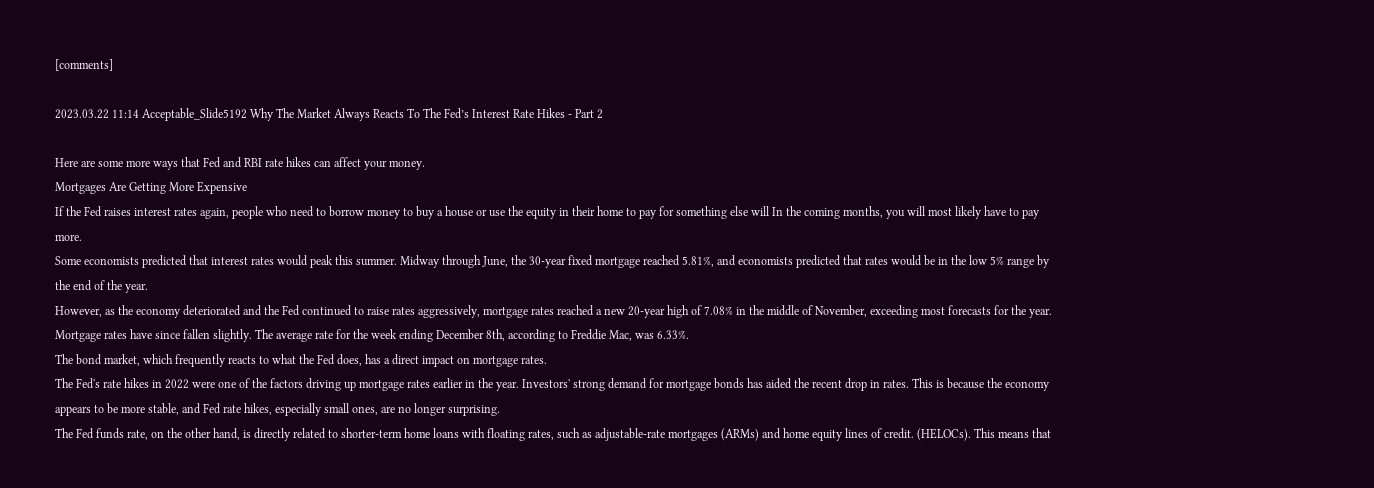[comments]

2023.03.22 11:14 Acceptable_Slide5192 Why The Market Always Reacts To The Fed’s Interest Rate Hikes - Part 2

Here are some more ways that Fed and RBI rate hikes can affect your money.
Mortgages Are Getting More Expensive
If the Fed raises interest rates again, people who need to borrow money to buy a house or use the equity in their home to pay for something else will In the coming months, you will most likely have to pay more.
Some economists predicted that interest rates would peak this summer. Midway through June, the 30-year fixed mortgage reached 5.81%, and economists predicted that rates would be in the low 5% range by the end of the year.
However, as the economy deteriorated and the Fed continued to raise rates aggressively, mortgage rates reached a new 20-year high of 7.08% in the middle of November, exceeding most forecasts for the year.
Mortgage rates have since fallen slightly. The average rate for the week ending December 8th, according to Freddie Mac, was 6.33%.
The bond market, which frequently reacts to what the Fed does, has a direct impact on mortgage rates.
The Fed's rate hikes in 2022 were one of the factors driving up mortgage rates earlier in the year. Investors' strong demand for mortgage bonds has aided the recent drop in rates. This is because the economy appears to be more stable, and Fed rate hikes, especially small ones, are no longer surprising.
The Fed funds rate, on the other hand, is directly related to shorter-term home loans with floating rates, such as adjustable-rate mortgages (ARMs) and home equity lines of credit. (HELOCs). This means that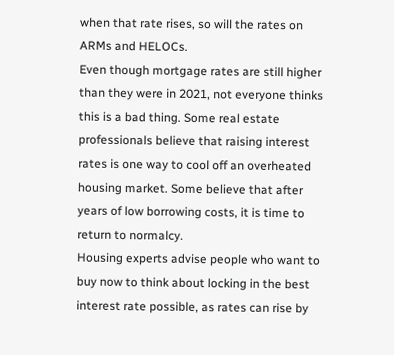when that rate rises, so will the rates on ARMs and HELOCs.
Even though mortgage rates are still higher than they were in 2021, not everyone thinks this is a bad thing. Some real estate professionals believe that raising interest rates is one way to cool off an overheated housing market. Some believe that after years of low borrowing costs, it is time to return to normalcy.
Housing experts advise people who want to buy now to think about locking in the best interest rate possible, as rates can rise by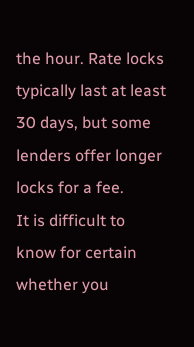the hour. Rate locks typically last at least 30 days, but some lenders offer longer locks for a fee.
It is difficult to know for certain whether you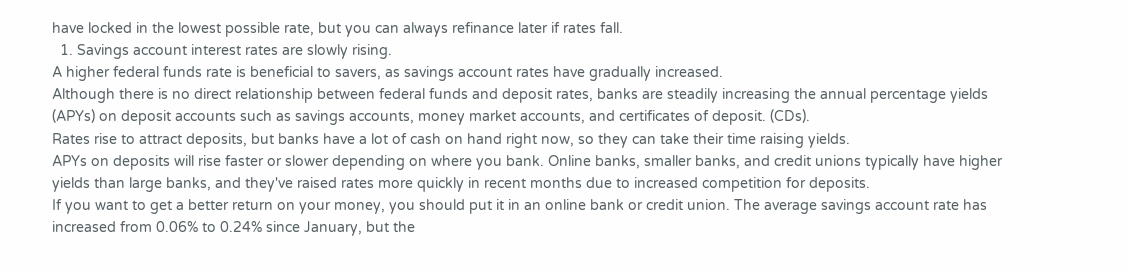have locked in the lowest possible rate, but you can always refinance later if rates fall.
  1. Savings account interest rates are slowly rising.
A higher federal funds rate is beneficial to savers, as savings account rates have gradually increased.
Although there is no direct relationship between federal funds and deposit rates, banks are steadily increasing the annual percentage yields (APYs) on deposit accounts such as savings accounts, money market accounts, and certificates of deposit. (CDs).
Rates rise to attract deposits, but banks have a lot of cash on hand right now, so they can take their time raising yields.
APYs on deposits will rise faster or slower depending on where you bank. Online banks, smaller banks, and credit unions typically have higher yields than large banks, and they've raised rates more quickly in recent months due to increased competition for deposits.
If you want to get a better return on your money, you should put it in an online bank or credit union. The average savings account rate has increased from 0.06% to 0.24% since January, but the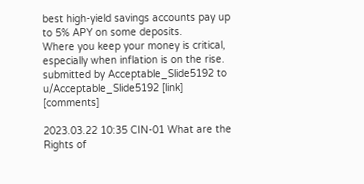best high-yield savings accounts pay up to 5% APY on some deposits.
Where you keep your money is critical, especially when inflation is on the rise.
submitted by Acceptable_Slide5192 to u/Acceptable_Slide5192 [link] [comments]

2023.03.22 10:35 CIN-01 What are the Rights of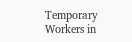Temporary Workers in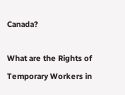Canada?

What are the Rights of Temporary Workers in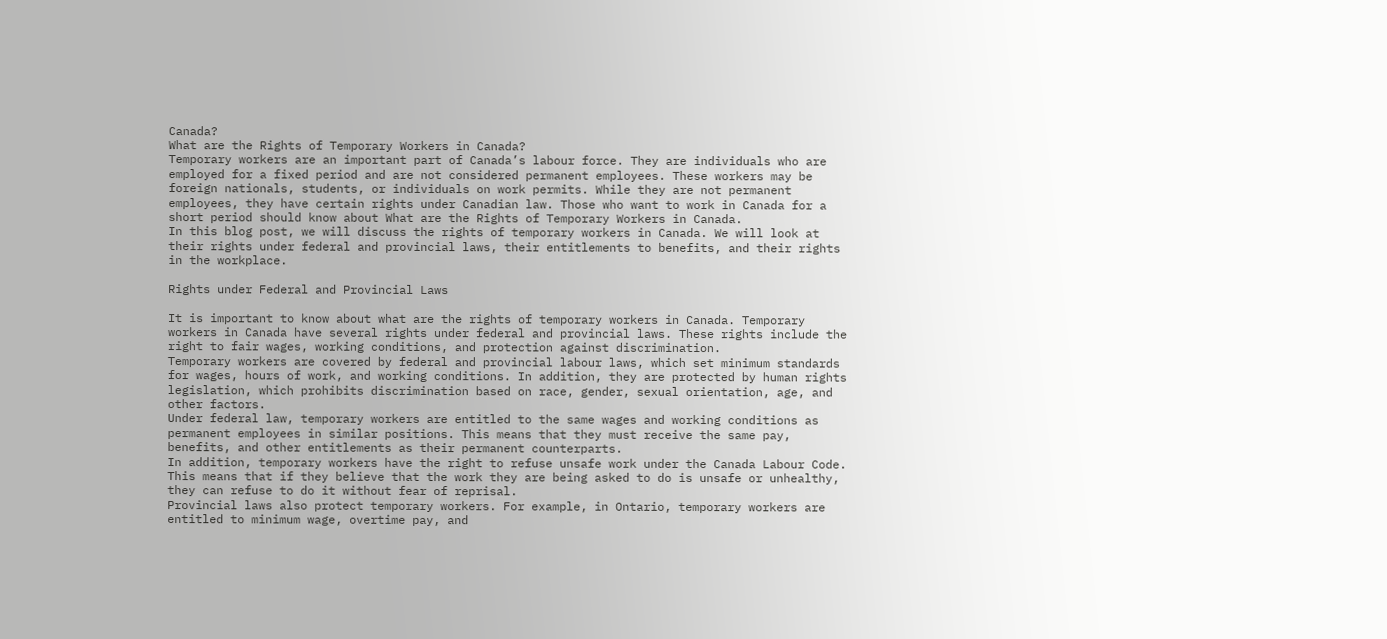Canada?
What are the Rights of Temporary Workers in Canada?
Temporary workers are an important part of Canada’s labour force. They are individuals who are employed for a fixed period and are not considered permanent employees. These workers may be foreign nationals, students, or individuals on work permits. While they are not permanent employees, they have certain rights under Canadian law. Those who want to work in Canada for a short period should know about What are the Rights of Temporary Workers in Canada.
In this blog post, we will discuss the rights of temporary workers in Canada. We will look at their rights under federal and provincial laws, their entitlements to benefits, and their rights in the workplace.

Rights under Federal and Provincial Laws

It is important to know about what are the rights of temporary workers in Canada. Temporary workers in Canada have several rights under federal and provincial laws. These rights include the right to fair wages, working conditions, and protection against discrimination.
Temporary workers are covered by federal and provincial labour laws, which set minimum standards for wages, hours of work, and working conditions. In addition, they are protected by human rights legislation, which prohibits discrimination based on race, gender, sexual orientation, age, and other factors.
Under federal law, temporary workers are entitled to the same wages and working conditions as permanent employees in similar positions. This means that they must receive the same pay, benefits, and other entitlements as their permanent counterparts.
In addition, temporary workers have the right to refuse unsafe work under the Canada Labour Code. This means that if they believe that the work they are being asked to do is unsafe or unhealthy, they can refuse to do it without fear of reprisal.
Provincial laws also protect temporary workers. For example, in Ontario, temporary workers are entitled to minimum wage, overtime pay, and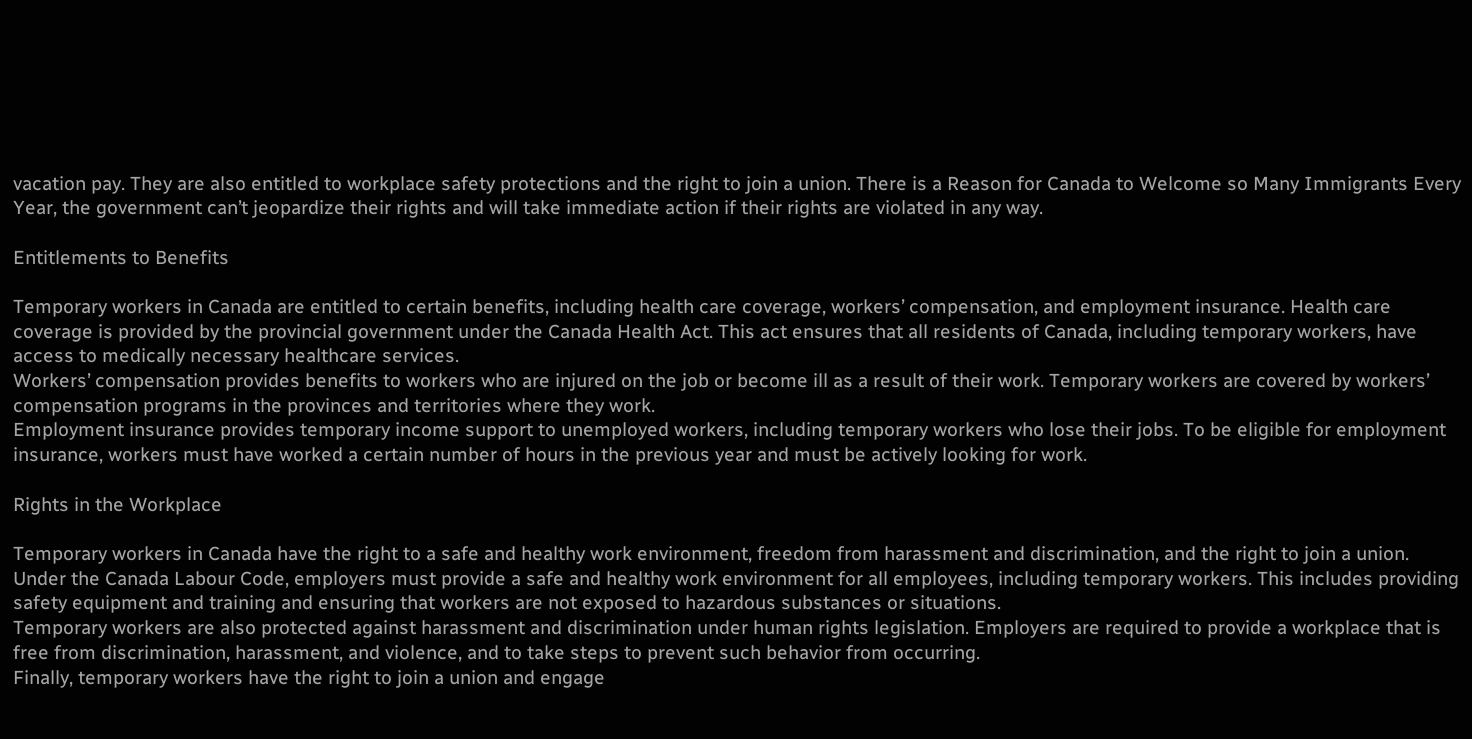vacation pay. They are also entitled to workplace safety protections and the right to join a union. There is a Reason for Canada to Welcome so Many Immigrants Every Year, the government can’t jeopardize their rights and will take immediate action if their rights are violated in any way.

Entitlements to Benefits

Temporary workers in Canada are entitled to certain benefits, including health care coverage, workers’ compensation, and employment insurance. Health care coverage is provided by the provincial government under the Canada Health Act. This act ensures that all residents of Canada, including temporary workers, have access to medically necessary healthcare services.
Workers’ compensation provides benefits to workers who are injured on the job or become ill as a result of their work. Temporary workers are covered by workers’ compensation programs in the provinces and territories where they work.
Employment insurance provides temporary income support to unemployed workers, including temporary workers who lose their jobs. To be eligible for employment insurance, workers must have worked a certain number of hours in the previous year and must be actively looking for work.

Rights in the Workplace

Temporary workers in Canada have the right to a safe and healthy work environment, freedom from harassment and discrimination, and the right to join a union.
Under the Canada Labour Code, employers must provide a safe and healthy work environment for all employees, including temporary workers. This includes providing safety equipment and training and ensuring that workers are not exposed to hazardous substances or situations.
Temporary workers are also protected against harassment and discrimination under human rights legislation. Employers are required to provide a workplace that is free from discrimination, harassment, and violence, and to take steps to prevent such behavior from occurring.
Finally, temporary workers have the right to join a union and engage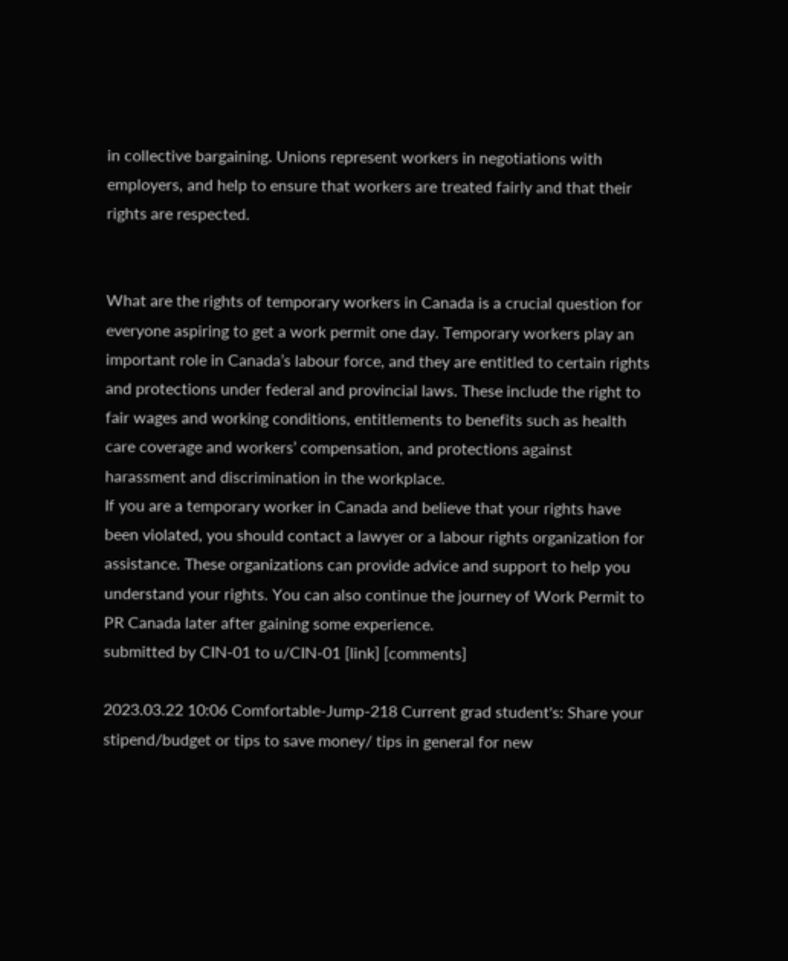in collective bargaining. Unions represent workers in negotiations with employers, and help to ensure that workers are treated fairly and that their rights are respected.


What are the rights of temporary workers in Canada is a crucial question for everyone aspiring to get a work permit one day. Temporary workers play an important role in Canada’s labour force, and they are entitled to certain rights and protections under federal and provincial laws. These include the right to fair wages and working conditions, entitlements to benefits such as health care coverage and workers’ compensation, and protections against harassment and discrimination in the workplace.
If you are a temporary worker in Canada and believe that your rights have been violated, you should contact a lawyer or a labour rights organization for assistance. These organizations can provide advice and support to help you understand your rights. You can also continue the journey of Work Permit to PR Canada later after gaining some experience.
submitted by CIN-01 to u/CIN-01 [link] [comments]

2023.03.22 10:06 Comfortable-Jump-218 Current grad student's: Share your stipend/budget or tips to save money/ tips in general for new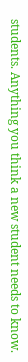students. Anything you think a new student needs to know.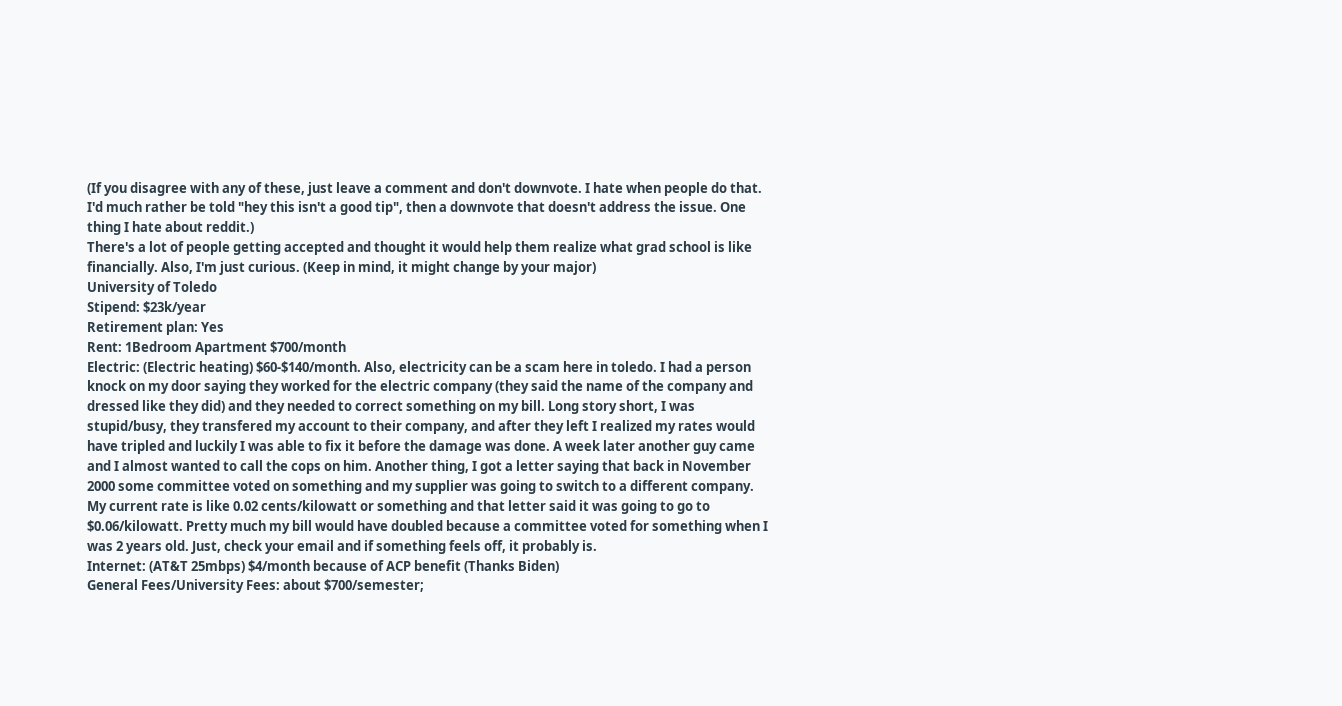(If you disagree with any of these, just leave a comment and don't downvote. I hate when people do that. I'd much rather be told "hey this isn't a good tip", then a downvote that doesn't address the issue. One thing I hate about reddit.)
There's a lot of people getting accepted and thought it would help them realize what grad school is like financially. Also, I'm just curious. (Keep in mind, it might change by your major)
University of Toledo
Stipend: $23k/year
Retirement plan: Yes
Rent: 1Bedroom Apartment $700/month
Electric: (Electric heating) $60-$140/month. Also, electricity can be a scam here in toledo. I had a person knock on my door saying they worked for the electric company (they said the name of the company and dressed like they did) and they needed to correct something on my bill. Long story short, I was stupid/busy, they transfered my account to their company, and after they left I realized my rates would have tripled and luckily I was able to fix it before the damage was done. A week later another guy came and I almost wanted to call the cops on him. Another thing, I got a letter saying that back in November 2000 some committee voted on something and my supplier was going to switch to a different company. My current rate is like 0.02 cents/kilowatt or something and that letter said it was going to go to $0.06/kilowatt. Pretty much my bill would have doubled because a committee voted for something when I was 2 years old. Just, check your email and if something feels off, it probably is.
Internet: (AT&T 25mbps) $4/month because of ACP benefit (Thanks Biden)
General Fees/University Fees: about $700/semester;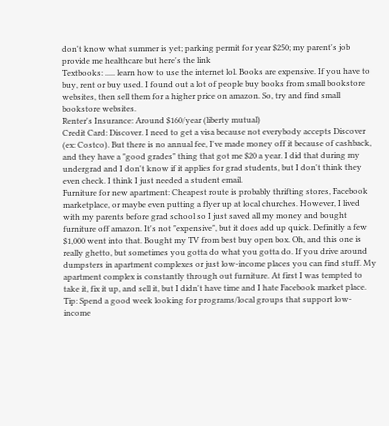don't know what summer is yet; parking permit for year $250; my parent's job provide me healthcare but here's the link
Textbooks: ..... learn how to use the internet lol. Books are expensive. If you have to buy, rent or buy used. I found out a lot of people buy books from small bookstore websites, then sell them for a higher price on amazon. So, try and find small bookstore websites.
Renter's Insurance: Around $160/year (liberty mutual)
Credit Card: Discover. I need to get a visa because not everybody accepts Discover (ex: Costco). But there is no annual fee, I've made money off it because of cashback, and they have a "good grades" thing that got me $20 a year. I did that during my undergrad and I don't know if it applies for grad students, but I don't think they even check. I think I just needed a student email.
Furniture for new apartment: Cheapest route is probably thrifting stores, Facebook marketplace, or maybe even putting a flyer up at local churches. However, I lived with my parents before grad school so I just saved all my money and bought furniture off amazon. It's not "expensive", but it does add up quick. Definitly a few $1,000 went into that. Bought my TV from best buy open box. Oh, and this one is really ghetto, but sometimes you gotta do what you gotta do. If you drive around dumpsters in apartment complexes or just low-income places you can find stuff. My apartment complex is constantly through out furniture. At first I was tempted to take it, fix it up, and sell it, but I didn't have time and I hate Facebook market place.
Tip: Spend a good week looking for programs/local groups that support low-income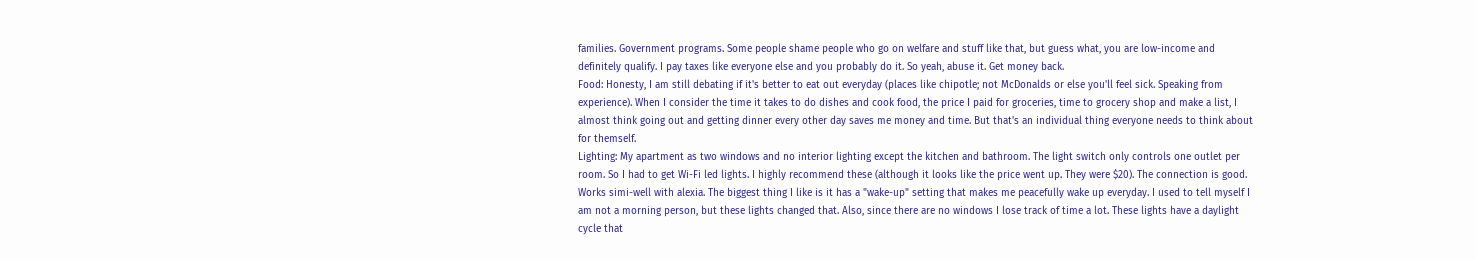families. Government programs. Some people shame people who go on welfare and stuff like that, but guess what, you are low-income and definitely qualify. I pay taxes like everyone else and you probably do it. So yeah, abuse it. Get money back.
Food: Honesty, I am still debating if it's better to eat out everyday (places like chipotle; not McDonalds or else you'll feel sick. Speaking from experience). When I consider the time it takes to do dishes and cook food, the price I paid for groceries, time to grocery shop and make a list, I almost think going out and getting dinner every other day saves me money and time. But that's an individual thing everyone needs to think about for themself.
Lighting: My apartment as two windows and no interior lighting except the kitchen and bathroom. The light switch only controls one outlet per room. So I had to get Wi-Fi led lights. I highly recommend these (although it looks like the price went up. They were $20). The connection is good. Works simi-well with alexia. The biggest thing I like is it has a "wake-up" setting that makes me peacefully wake up everyday. I used to tell myself I am not a morning person, but these lights changed that. Also, since there are no windows I lose track of time a lot. These lights have a daylight cycle that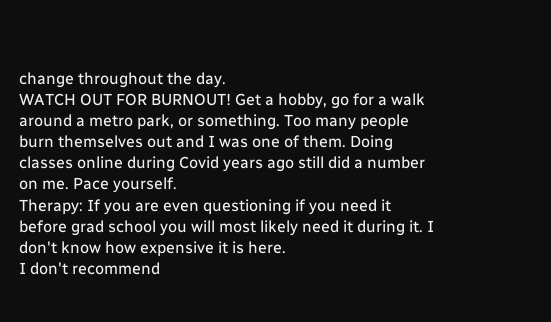change throughout the day.
WATCH OUT FOR BURNOUT! Get a hobby, go for a walk around a metro park, or something. Too many people burn themselves out and I was one of them. Doing classes online during Covid years ago still did a number on me. Pace yourself.
Therapy: If you are even questioning if you need it before grad school you will most likely need it during it. I don't know how expensive it is here.
I don't recommend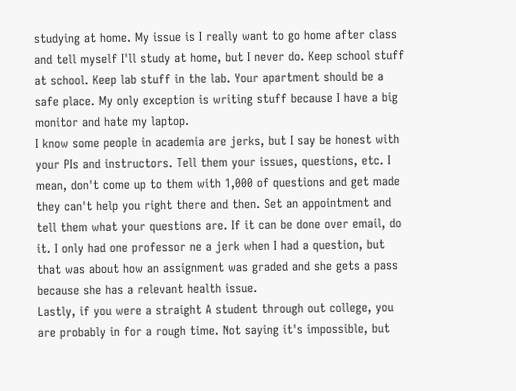studying at home. My issue is I really want to go home after class and tell myself I'll study at home, but I never do. Keep school stuff at school. Keep lab stuff in the lab. Your apartment should be a safe place. My only exception is writing stuff because I have a big monitor and hate my laptop.
I know some people in academia are jerks, but I say be honest with your PIs and instructors. Tell them your issues, questions, etc. I mean, don't come up to them with 1,000 of questions and get made they can't help you right there and then. Set an appointment and tell them what your questions are. If it can be done over email, do it. I only had one professor ne a jerk when I had a question, but that was about how an assignment was graded and she gets a pass because she has a relevant health issue.
Lastly, if you were a straight A student through out college, you are probably in for a rough time. Not saying it's impossible, but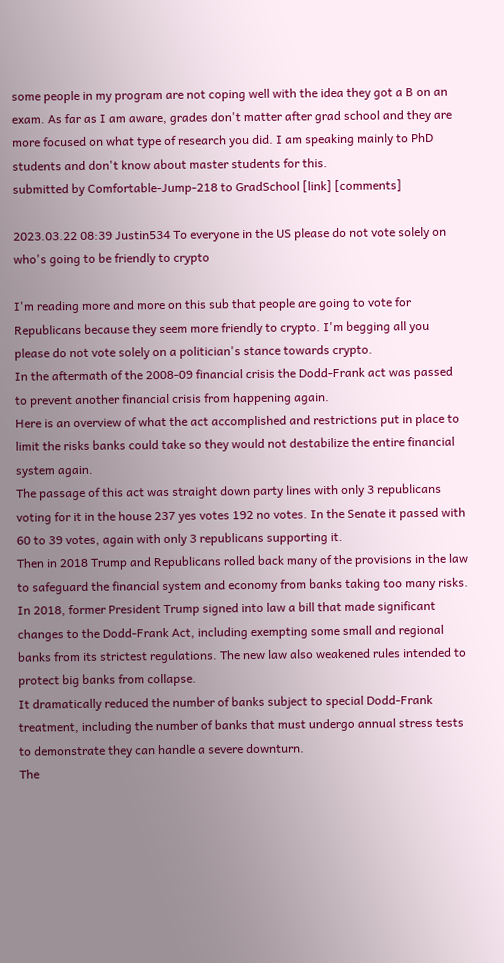some people in my program are not coping well with the idea they got a B on an exam. As far as I am aware, grades don't matter after grad school and they are more focused on what type of research you did. I am speaking mainly to PhD students and don't know about master students for this.
submitted by Comfortable-Jump-218 to GradSchool [link] [comments]

2023.03.22 08:39 Justin534 To everyone in the US please do not vote solely on who's going to be friendly to crypto

I'm reading more and more on this sub that people are going to vote for Republicans because they seem more friendly to crypto. I'm begging all you please do not vote solely on a politician's stance towards crypto.
In the aftermath of the 2008-09 financial crisis the Dodd-Frank act was passed to prevent another financial crisis from happening again.
Here is an overview of what the act accomplished and restrictions put in place to limit the risks banks could take so they would not destabilize the entire financial system again.
The passage of this act was straight down party lines with only 3 republicans voting for it in the house 237 yes votes 192 no votes. In the Senate it passed with 60 to 39 votes, again with only 3 republicans supporting it.
Then in 2018 Trump and Republicans rolled back many of the provisions in the law to safeguard the financial system and economy from banks taking too many risks.
In 2018, former President Trump signed into law a bill that made significant changes to the Dodd-Frank Act, including exempting some small and regional banks from its strictest regulations. The new law also weakened rules intended to protect big banks from collapse.
It dramatically reduced the number of banks subject to special Dodd-Frank treatment, including the number of banks that must undergo annual stress tests to demonstrate they can handle a severe downturn.
The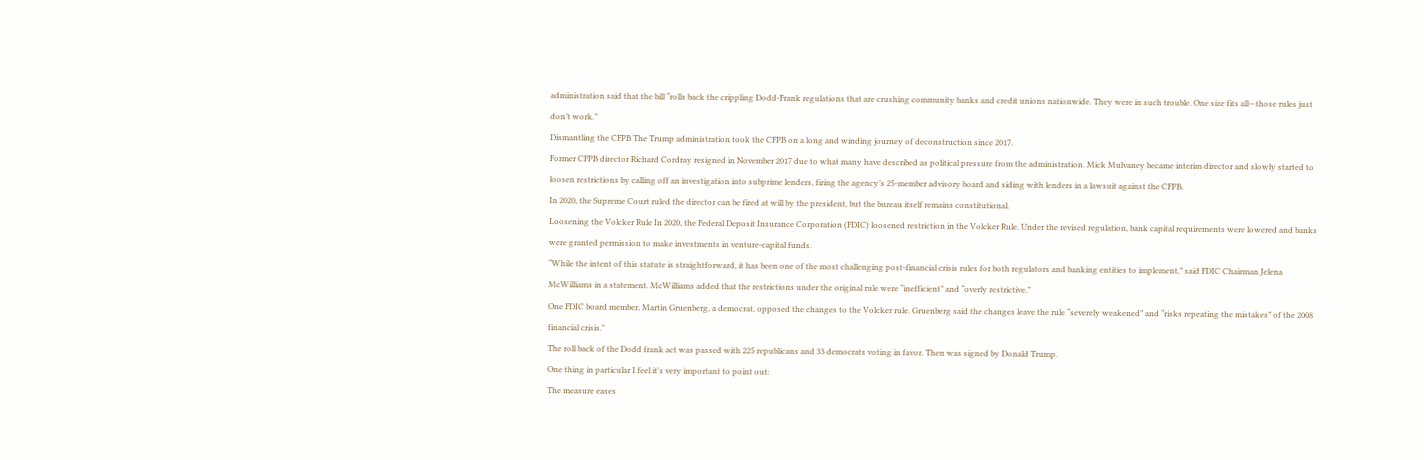administration said that the bill “rolls back the crippling Dodd-Frank regulations that are crushing community banks and credit unions nationwide. They were in such trouble. One size fits all—those rules just don’t work.”
Dismantling the CFPB The Trump administration took the CFPB on a long and winding journey of deconstruction since 2017.
Former CFPB director Richard Cordray resigned in November 2017 due to what many have described as political pressure from the administration. Mick Mulvaney became interim director and slowly started to loosen restrictions by calling off an investigation into subprime lenders, firing the agency’s 25-member advisory board and siding with lenders in a lawsuit against the CFPB.
In 2020, the Supreme Court ruled the director can be fired at will by the president, but the bureau itself remains constitutional.
Loosening the Volcker Rule In 2020, the Federal Deposit Insurance Corporation (FDIC) loosened restriction in the Volcker Rule. Under the revised regulation, bank capital requirements were lowered and banks were granted permission to make investments in venture-capital funds.
“While the intent of this statute is straightforward, it has been one of the most challenging post-financial crisis rules for both regulators and banking entities to implement,” said FDIC Chairman Jelena McWilliams in a statement. McWilliams added that the restrictions under the original rule were “inefficient” and “overly restrictive.”
One FDIC board member, Martin Gruenberg, a democrat, opposed the changes to the Volcker rule. Gruenberg said the changes leave the rule “severely weakened” and “risks repeating the mistakes” of the 2008 financial crisis."
The roll back of the Dodd frank act was passed with 225 republicans and 33 democrats voting in favor. Then was signed by Donald Trump.
One thing in particular I feel it's very important to point out:
The measure eases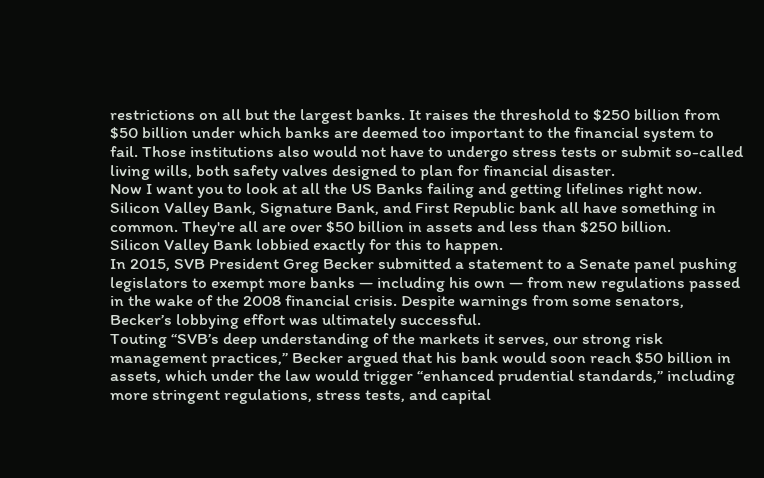restrictions on all but the largest banks. It raises the threshold to $250 billion from $50 billion under which banks are deemed too important to the financial system to fail. Those institutions also would not have to undergo stress tests or submit so-called living wills, both safety valves designed to plan for financial disaster.
Now I want you to look at all the US Banks failing and getting lifelines right now. Silicon Valley Bank, Signature Bank, and First Republic bank all have something in common. They're all are over $50 billion in assets and less than $250 billion.
Silicon Valley Bank lobbied exactly for this to happen.
In 2015, SVB President Greg Becker submitted a statement to a Senate panel pushing legislators to exempt more banks — including his own — from new regulations passed in the wake of the 2008 financial crisis. Despite warnings from some senators, Becker’s lobbying effort was ultimately successful.
Touting “SVB’s deep understanding of the markets it serves, our strong risk management practices,” Becker argued that his bank would soon reach $50 billion in assets, which under the law would trigger “enhanced prudential standards,” including more stringent regulations, stress tests, and capital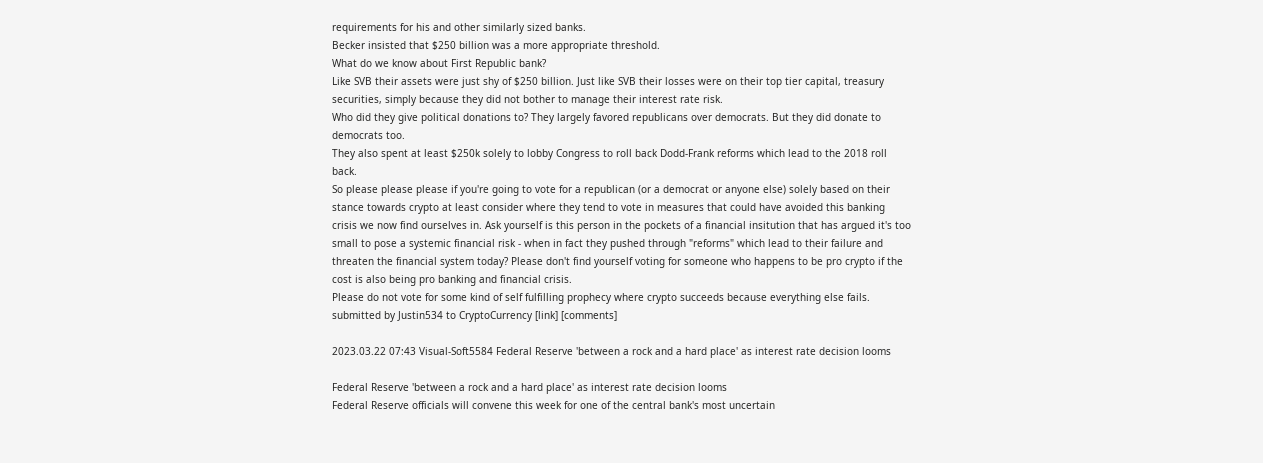requirements for his and other similarly sized banks.
Becker insisted that $250 billion was a more appropriate threshold.
What do we know about First Republic bank?
Like SVB their assets were just shy of $250 billion. Just like SVB their losses were on their top tier capital, treasury securities, simply because they did not bother to manage their interest rate risk.
Who did they give political donations to? They largely favored republicans over democrats. But they did donate to democrats too.
They also spent at least $250k solely to lobby Congress to roll back Dodd-Frank reforms which lead to the 2018 roll back.
So please please please if you're going to vote for a republican (or a democrat or anyone else) solely based on their stance towards crypto at least consider where they tend to vote in measures that could have avoided this banking crisis we now find ourselves in. Ask yourself is this person in the pockets of a financial insitution that has argued it's too small to pose a systemic financial risk - when in fact they pushed through "reforms" which lead to their failure and threaten the financial system today? Please don't find yourself voting for someone who happens to be pro crypto if the cost is also being pro banking and financial crisis.
Please do not vote for some kind of self fulfilling prophecy where crypto succeeds because everything else fails.
submitted by Justin534 to CryptoCurrency [link] [comments]

2023.03.22 07:43 Visual-Soft5584 Federal Reserve 'between a rock and a hard place' as interest rate decision looms

Federal Reserve 'between a rock and a hard place' as interest rate decision looms
Federal Reserve officials will convene this week for one of the central bank's most uncertain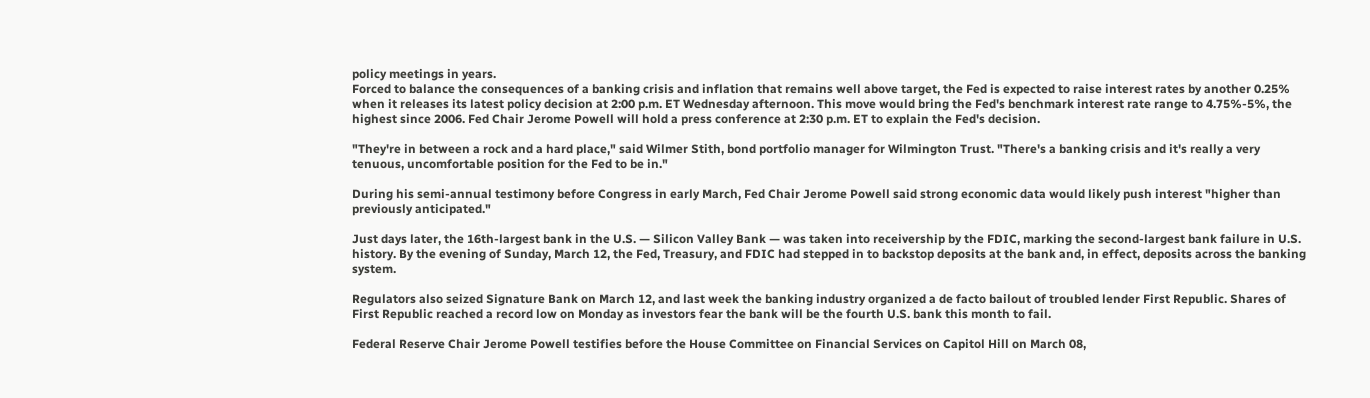policy meetings in years.
Forced to balance the consequences of a banking crisis and inflation that remains well above target, the Fed is expected to raise interest rates by another 0.25% when it releases its latest policy decision at 2:00 p.m. ET Wednesday afternoon. This move would bring the Fed's benchmark interest rate range to 4.75%-5%, the highest since 2006. Fed Chair Jerome Powell will hold a press conference at 2:30 p.m. ET to explain the Fed's decision.

"They're in between a rock and a hard place," said Wilmer Stith, bond portfolio manager for Wilmington Trust. "There's a banking crisis and it's really a very tenuous, uncomfortable position for the Fed to be in."

During his semi-annual testimony before Congress in early March, Fed Chair Jerome Powell said strong economic data would likely push interest "higher than previously anticipated."

Just days later, the 16th-largest bank in the U.S. — Silicon Valley Bank — was taken into receivership by the FDIC, marking the second-largest bank failure in U.S. history. By the evening of Sunday, March 12, the Fed, Treasury, and FDIC had stepped in to backstop deposits at the bank and, in effect, deposits across the banking system.

Regulators also seized Signature Bank on March 12, and last week the banking industry organized a de facto bailout of troubled lender First Republic. Shares of First Republic reached a record low on Monday as investors fear the bank will be the fourth U.S. bank this month to fail.

Federal Reserve Chair Jerome Powell testifies before the House Committee on Financial Services on Capitol Hill on March 08,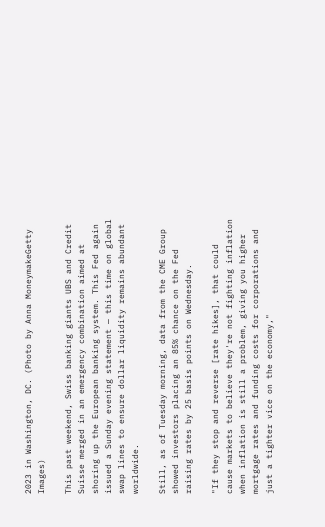2023 in Washington, DC. (Photo by Anna MoneymakeGetty Images)

This past weekend, Swiss banking giants UBS and Credit Suisse merged in an emergency combination aimed at shoring up the European banking system. This Fed again issued a Sunday evening statement — this time on global swap lines to ensure dollar liquidity remains abundant worldwide.

Still, as of Tuesday morning, data from the CME Group showed investors placing an 85% chance on the Fed raising rates by 25 basis points on Wednesday.

"If they stop and reverse [rate hikes], that could cause markets to believe they're not fighting inflation when inflation is still a problem, giving you higher mortgage rates and funding costs for corporations and just a tighter vice on the economy,"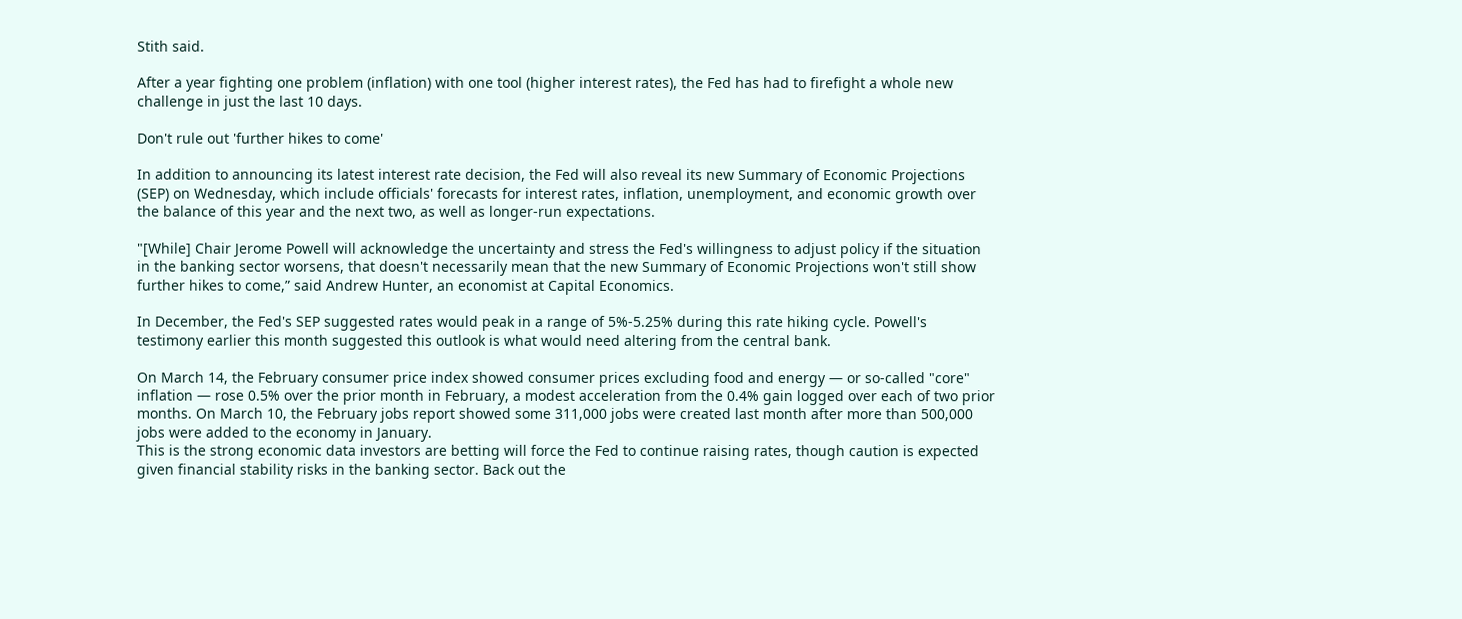Stith said.

After a year fighting one problem (inflation) with one tool (higher interest rates), the Fed has had to firefight a whole new challenge in just the last 10 days.

Don't rule out 'further hikes to come'

In addition to announcing its latest interest rate decision, the Fed will also reveal its new Summary of Economic Projections (SEP) on Wednesday, which include officials' forecasts for interest rates, inflation, unemployment, and economic growth over the balance of this year and the next two, as well as longer-run expectations.

"[While] Chair Jerome Powell will acknowledge the uncertainty and stress the Fed's willingness to adjust policy if the situation in the banking sector worsens, that doesn't necessarily mean that the new Summary of Economic Projections won't still show further hikes to come,” said Andrew Hunter, an economist at Capital Economics.

In December, the Fed's SEP suggested rates would peak in a range of 5%-5.25% during this rate hiking cycle. Powell's testimony earlier this month suggested this outlook is what would need altering from the central bank.

On March 14, the February consumer price index showed consumer prices excluding food and energy — or so-called "core" inflation — rose 0.5% over the prior month in February, a modest acceleration from the 0.4% gain logged over each of two prior months. On March 10, the February jobs report showed some 311,000 jobs were created last month after more than 500,000 jobs were added to the economy in January.
This is the strong economic data investors are betting will force the Fed to continue raising rates, though caution is expected given financial stability risks in the banking sector. Back out the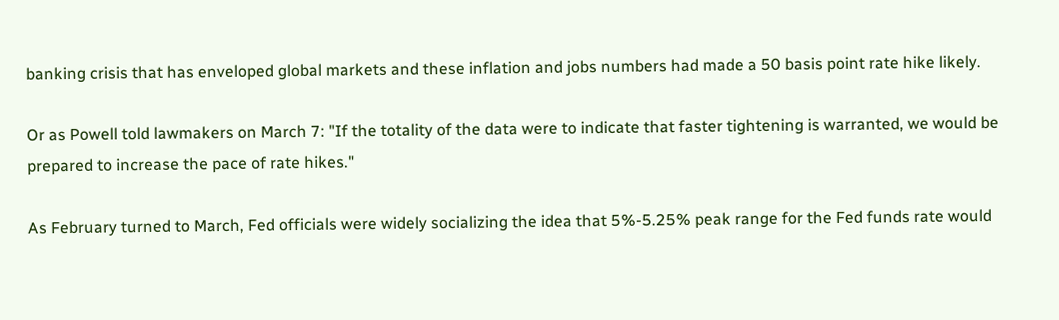banking crisis that has enveloped global markets and these inflation and jobs numbers had made a 50 basis point rate hike likely.

Or as Powell told lawmakers on March 7: "If the totality of the data were to indicate that faster tightening is warranted, we would be prepared to increase the pace of rate hikes."

As February turned to March, Fed officials were widely socializing the idea that 5%-5.25% peak range for the Fed funds rate would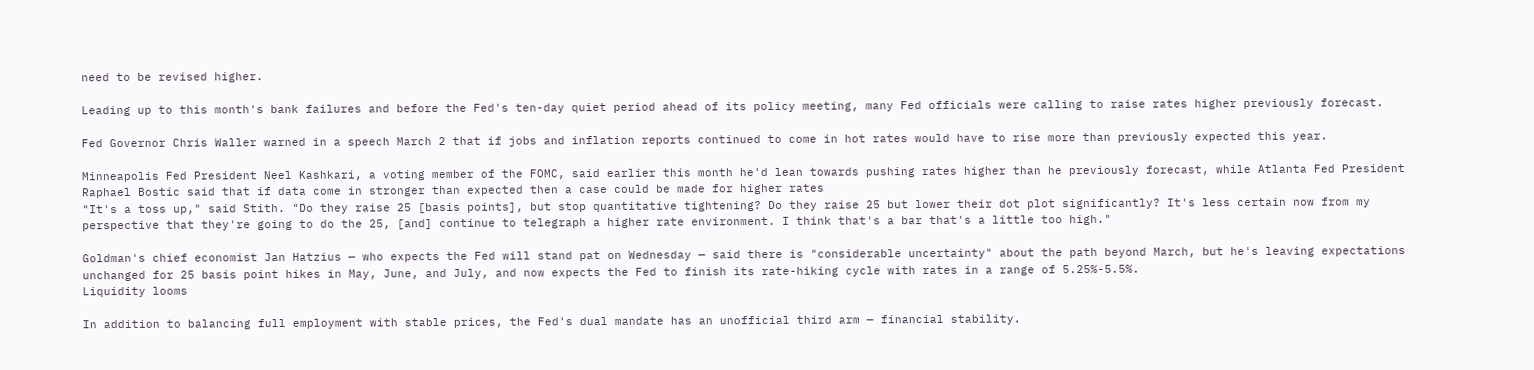need to be revised higher.

Leading up to this month's bank failures and before the Fed's ten-day quiet period ahead of its policy meeting, many Fed officials were calling to raise rates higher previously forecast.

Fed Governor Chris Waller warned in a speech March 2 that if jobs and inflation reports continued to come in hot rates would have to rise more than previously expected this year.

Minneapolis Fed President Neel Kashkari, a voting member of the FOMC, said earlier this month he'd lean towards pushing rates higher than he previously forecast, while Atlanta Fed President Raphael Bostic said that if data come in stronger than expected then a case could be made for higher rates
"It's a toss up," said Stith. "Do they raise 25 [basis points], but stop quantitative tightening? Do they raise 25 but lower their dot plot significantly? It's less certain now from my perspective that they're going to do the 25, [and] continue to telegraph a higher rate environment. I think that's a bar that's a little too high."

Goldman's chief economist Jan Hatzius — who expects the Fed will stand pat on Wednesday — said there is "considerable uncertainty" about the path beyond March, but he's leaving expectations unchanged for 25 basis point hikes in May, June, and July, and now expects the Fed to finish its rate-hiking cycle with rates in a range of 5.25%-5.5%.
Liquidity looms

In addition to balancing full employment with stable prices, the Fed's dual mandate has an unofficial third arm — financial stability.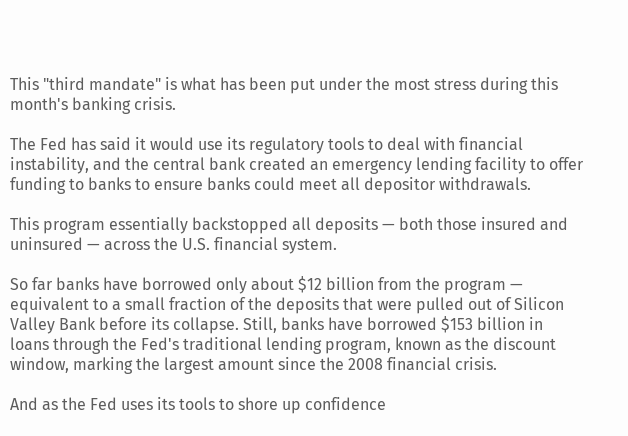This "third mandate" is what has been put under the most stress during this month's banking crisis.

The Fed has said it would use its regulatory tools to deal with financial instability, and the central bank created an emergency lending facility to offer funding to banks to ensure banks could meet all depositor withdrawals.

This program essentially backstopped all deposits — both those insured and uninsured — across the U.S. financial system.

So far banks have borrowed only about $12 billion from the program — equivalent to a small fraction of the deposits that were pulled out of Silicon Valley Bank before its collapse. Still, banks have borrowed $153 billion in loans through the Fed's traditional lending program, known as the discount window, marking the largest amount since the 2008 financial crisis.

And as the Fed uses its tools to shore up confidence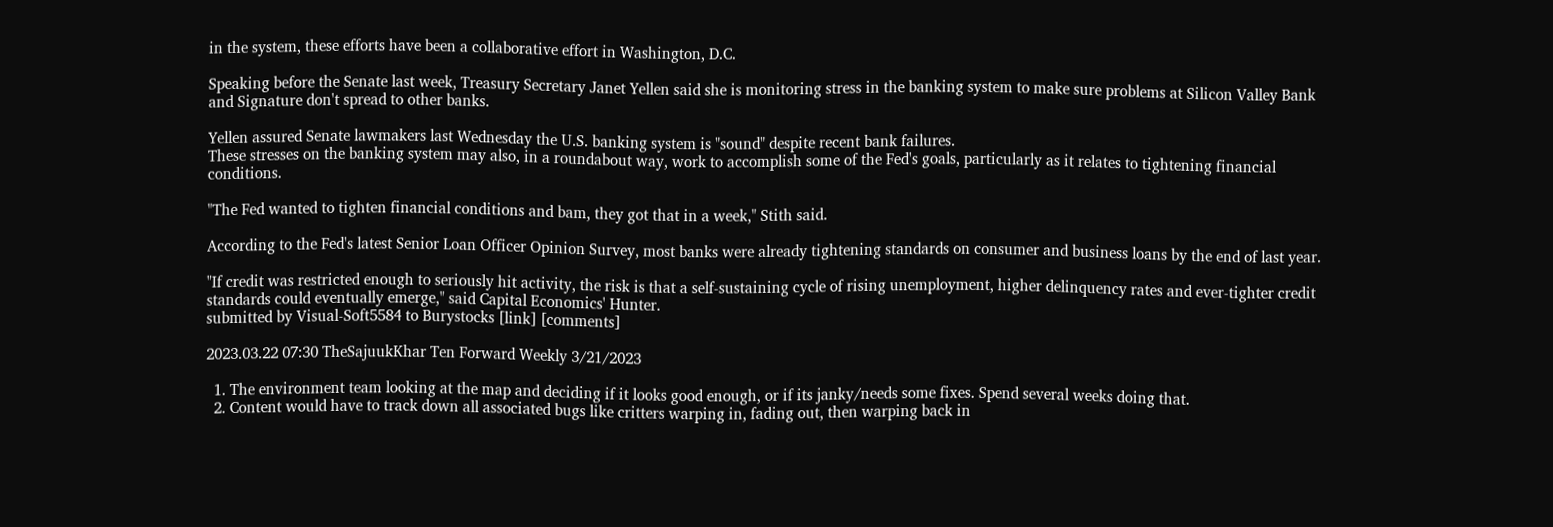in the system, these efforts have been a collaborative effort in Washington, D.C.

Speaking before the Senate last week, Treasury Secretary Janet Yellen said she is monitoring stress in the banking system to make sure problems at Silicon Valley Bank and Signature don't spread to other banks.

Yellen assured Senate lawmakers last Wednesday the U.S. banking system is "sound" despite recent bank failures.
These stresses on the banking system may also, in a roundabout way, work to accomplish some of the Fed's goals, particularly as it relates to tightening financial conditions.

"The Fed wanted to tighten financial conditions and bam, they got that in a week," Stith said.

According to the Fed's latest Senior Loan Officer Opinion Survey, most banks were already tightening standards on consumer and business loans by the end of last year.

"If credit was restricted enough to seriously hit activity, the risk is that a self-sustaining cycle of rising unemployment, higher delinquency rates and ever-tighter credit standards could eventually emerge," said Capital Economics' Hunter.
submitted by Visual-Soft5584 to Burystocks [link] [comments]

2023.03.22 07:30 TheSajuukKhar Ten Forward Weekly 3/21/2023

  1. The environment team looking at the map and deciding if it looks good enough, or if its janky/needs some fixes. Spend several weeks doing that.
  2. Content would have to track down all associated bugs like critters warping in, fading out, then warping back in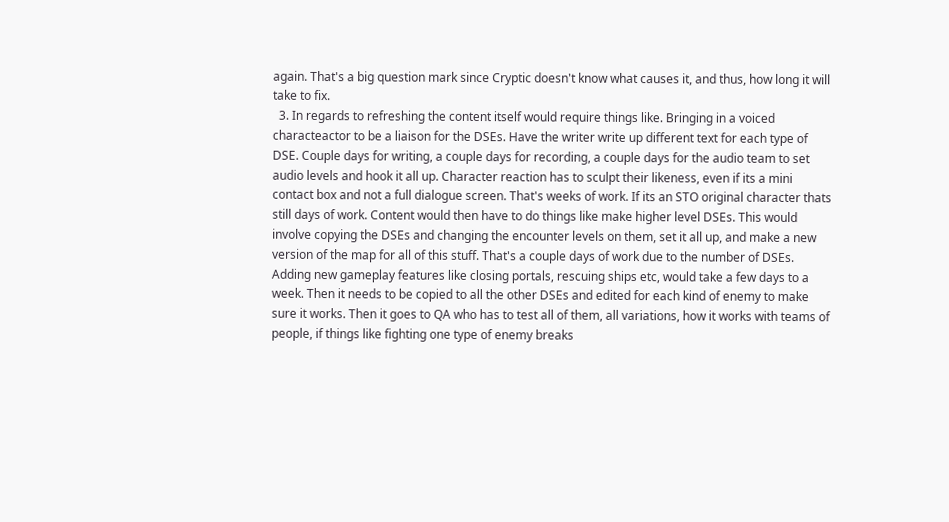again. That's a big question mark since Cryptic doesn't know what causes it, and thus, how long it will take to fix.
  3. In regards to refreshing the content itself would require things like. Bringing in a voiced characteactor to be a liaison for the DSEs. Have the writer write up different text for each type of DSE. Couple days for writing, a couple days for recording, a couple days for the audio team to set audio levels and hook it all up. Character reaction has to sculpt their likeness, even if its a mini contact box and not a full dialogue screen. That's weeks of work. If its an STO original character thats still days of work. Content would then have to do things like make higher level DSEs. This would involve copying the DSEs and changing the encounter levels on them, set it all up, and make a new version of the map for all of this stuff. That's a couple days of work due to the number of DSEs. Adding new gameplay features like closing portals, rescuing ships etc, would take a few days to a week. Then it needs to be copied to all the other DSEs and edited for each kind of enemy to make sure it works. Then it goes to QA who has to test all of them, all variations, how it works with teams of people, if things like fighting one type of enemy breaks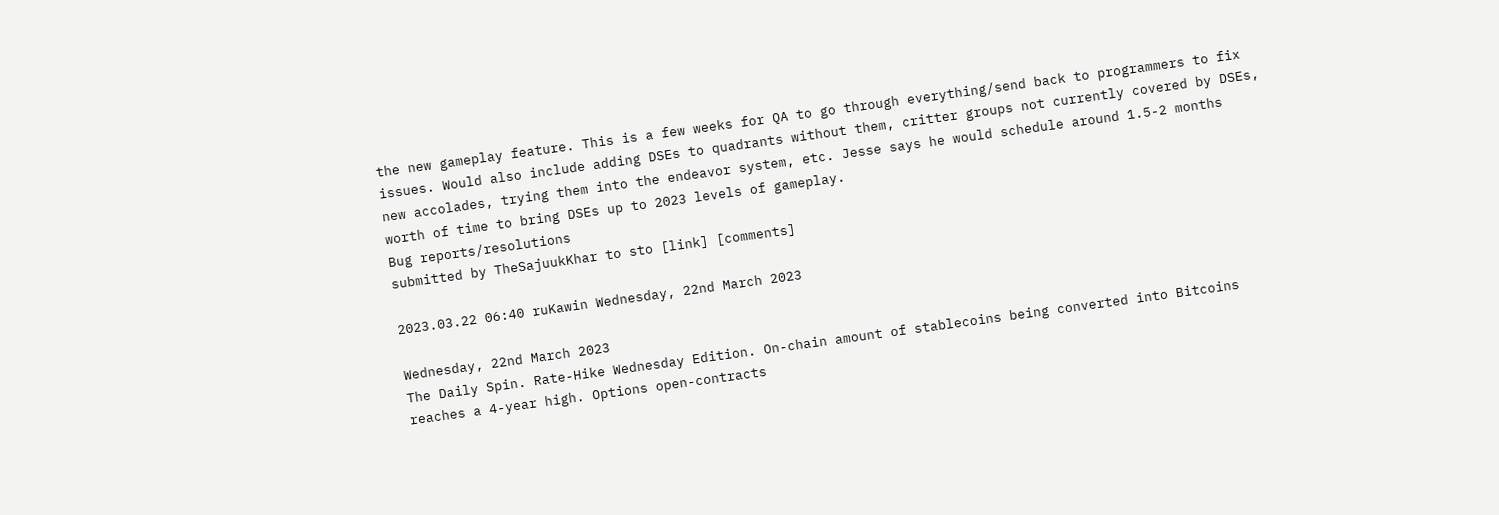the new gameplay feature. This is a few weeks for QA to go through everything/send back to programmers to fix issues. Would also include adding DSEs to quadrants without them, critter groups not currently covered by DSEs, new accolades, trying them into the endeavor system, etc. Jesse says he would schedule around 1.5-2 months worth of time to bring DSEs up to 2023 levels of gameplay.
Bug reports/resolutions
submitted by TheSajuukKhar to sto [link] [comments]

2023.03.22 06:40 ruKawin Wednesday, 22nd March 2023

Wednesday, 22nd March 2023
The Daily Spin. Rate-Hike Wednesday Edition. On-chain amount of stablecoins being converted into Bitcoins reaches a 4-year high. Options open-contracts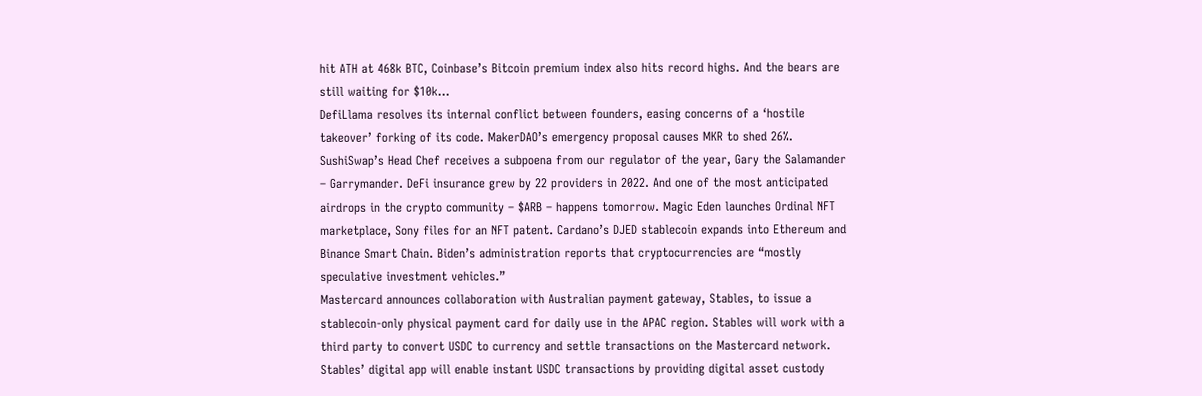hit ATH at 468k BTC, Coinbase’s Bitcoin premium index also hits record highs. And the bears are still waiting for $10k…
DefiLlama resolves its internal conflict between founders, easing concerns of a ‘hostile takeover’ forking of its code. MakerDAO’s emergency proposal causes MKR to shed 26%. SushiSwap’s Head Chef receives a subpoena from our regulator of the year, Gary the Salamander – Garrymander. DeFi insurance grew by 22 providers in 2022. And one of the most anticipated airdrops in the crypto community – $ARB – happens tomorrow. Magic Eden launches Ordinal NFT marketplace, Sony files for an NFT patent. Cardano’s DJED stablecoin expands into Ethereum and Binance Smart Chain. Biden’s administration reports that cryptocurrencies are “mostly speculative investment vehicles.”
Mastercard announces collaboration with Australian payment gateway, Stables, to issue a stablecoin-only physical payment card for daily use in the APAC region. Stables will work with a third party to convert USDC to currency and settle transactions on the Mastercard network. Stables’ digital app will enable instant USDC transactions by providing digital asset custody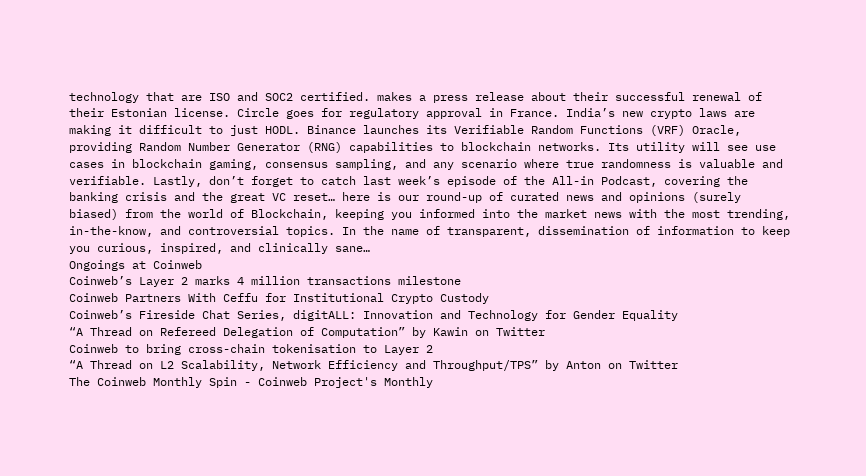technology that are ISO and SOC2 certified. makes a press release about their successful renewal of their Estonian license. Circle goes for regulatory approval in France. India’s new crypto laws are making it difficult to just HODL. Binance launches its Verifiable Random Functions (VRF) Oracle, providing Random Number Generator (RNG) capabilities to blockchain networks. Its utility will see use cases in blockchain gaming, consensus sampling, and any scenario where true randomness is valuable and verifiable. Lastly, don’t forget to catch last week’s episode of the All-in Podcast, covering the banking crisis and the great VC reset… here is our round-up of curated news and opinions (surely biased) from the world of Blockchain, keeping you informed into the market news with the most trending, in-the-know, and controversial topics. In the name of transparent, dissemination of information to keep you curious, inspired, and clinically sane…
Ongoings at Coinweb
Coinweb’s Layer 2 marks 4 million transactions milestone
Coinweb Partners With Ceffu for Institutional Crypto Custody
Coinweb’s Fireside Chat Series, digitALL: Innovation and Technology for Gender Equality
“A Thread on Refereed Delegation of Computation” by Kawin on Twitter
Coinweb to bring cross-chain tokenisation to Layer 2
“A Thread on L2 Scalability, Network Efficiency and Throughput/TPS” by Anton on Twitter
The Coinweb Monthly Spin - Coinweb Project's Monthly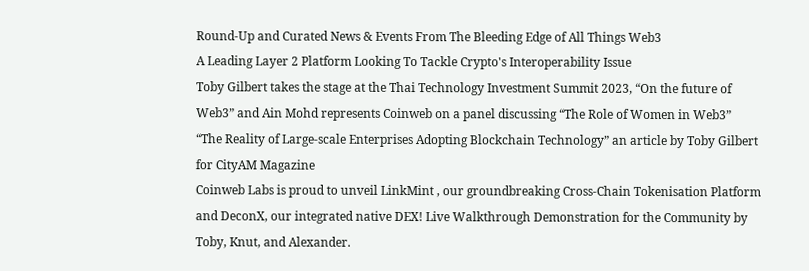Round-Up and Curated News & Events From The Bleeding Edge of All Things Web3
A Leading Layer 2 Platform Looking To Tackle Crypto's Interoperability Issue
Toby Gilbert takes the stage at the Thai Technology Investment Summit 2023, “On the future of Web3” and Ain Mohd represents Coinweb on a panel discussing “The Role of Women in Web3”
“The Reality of Large-scale Enterprises Adopting Blockchain Technology” an article by Toby Gilbert for CityAM Magazine
Coinweb Labs is proud to unveil LinkMint , our groundbreaking Cross-Chain Tokenisation Platform and DeconX, our integrated native DEX! Live Walkthrough Demonstration for the Community by Toby, Knut, and Alexander.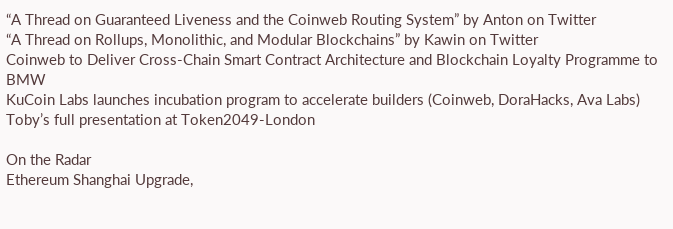“A Thread on Guaranteed Liveness and the Coinweb Routing System” by Anton on Twitter
“A Thread on Rollups, Monolithic, and Modular Blockchains” by Kawin on Twitter
Coinweb to Deliver Cross-Chain Smart Contract Architecture and Blockchain Loyalty Programme to BMW
KuCoin Labs launches incubation program to accelerate builders (Coinweb, DoraHacks, Ava Labs)
Toby’s full presentation at Token2049-London

On the Radar
Ethereum Shanghai Upgrade,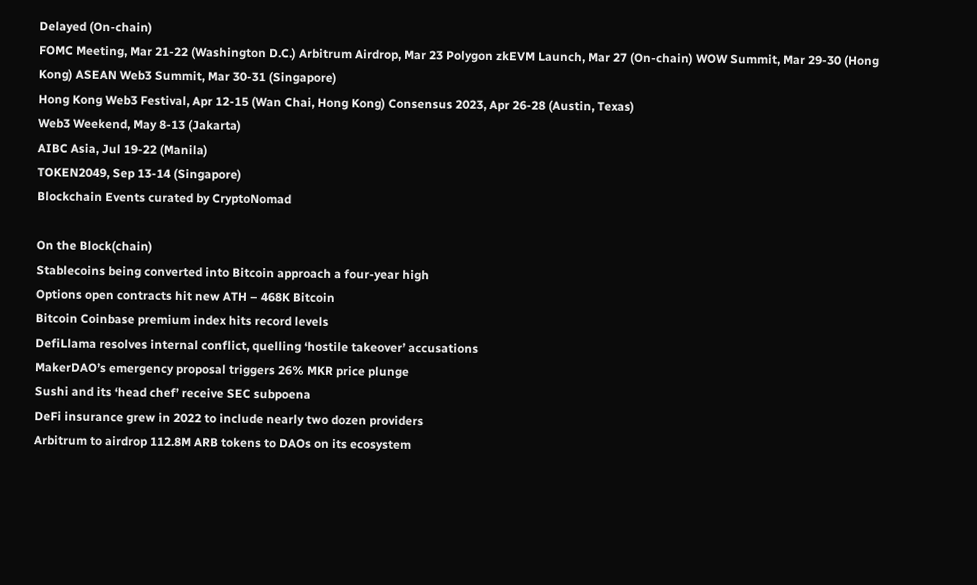Delayed (On-chain)
FOMC Meeting, Mar 21-22 (Washington D.C.) Arbitrum Airdrop, Mar 23 Polygon zkEVM Launch, Mar 27 (On-chain) WOW Summit, Mar 29-30 (Hong Kong) ASEAN Web3 Summit, Mar 30-31 (Singapore)
Hong Kong Web3 Festival, Apr 12-15 (Wan Chai, Hong Kong) Consensus 2023, Apr 26-28 (Austin, Texas)
Web3 Weekend, May 8-13 (Jakarta)
AIBC Asia, Jul 19-22 (Manila)
TOKEN2049, Sep 13-14 (Singapore)
Blockchain Events curated by CryptoNomad

On the Block(chain)
Stablecoins being converted into Bitcoin approach a four-year high
Options open contracts hit new ATH – 468K Bitcoin
Bitcoin Coinbase premium index hits record levels
DefiLlama resolves internal conflict, quelling ‘hostile takeover’ accusations
MakerDAO’s emergency proposal triggers 26% MKR price plunge
Sushi and its ‘head chef’ receive SEC subpoena
DeFi insurance grew in 2022 to include nearly two dozen providers
Arbitrum to airdrop 112.8M ARB tokens to DAOs on its ecosystem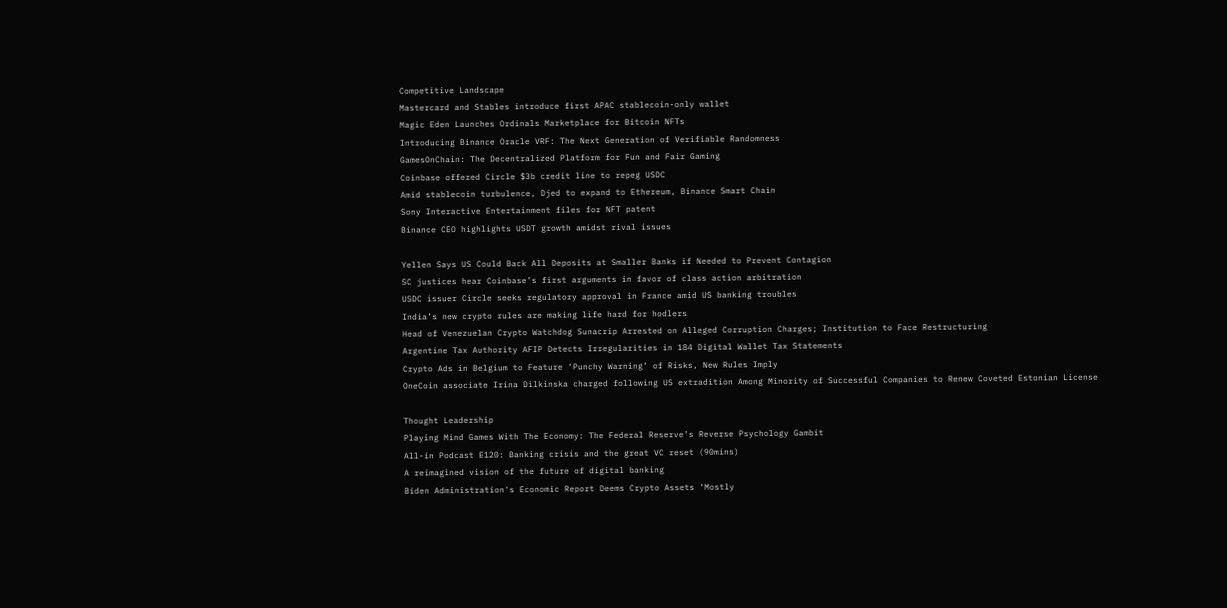Competitive Landscape
Mastercard and Stables introduce first APAC stablecoin-only wallet
Magic Eden Launches Ordinals Marketplace for Bitcoin NFTs
Introducing Binance Oracle VRF: The Next Generation of Verifiable Randomness
GamesOnChain: The Decentralized Platform for Fun and Fair Gaming
Coinbase offered Circle $3b credit line to repeg USDC
Amid stablecoin turbulence, Djed to expand to Ethereum, Binance Smart Chain
Sony Interactive Entertainment files for NFT patent
Binance CEO highlights USDT growth amidst rival issues

Yellen Says US Could Back All Deposits at Smaller Banks if Needed to Prevent Contagion
SC justices hear Coinbase’s first arguments in favor of class action arbitration
USDC issuer Circle seeks regulatory approval in France amid US banking troubles
India’s new crypto rules are making life hard for hodlers
Head of Venezuelan Crypto Watchdog Sunacrip Arrested on Alleged Corruption Charges; Institution to Face Restructuring
Argentine Tax Authority AFIP Detects Irregularities in 184 Digital Wallet Tax Statements
Crypto Ads in Belgium to Feature ‘Punchy Warning’ of Risks, New Rules Imply
OneCoin associate Irina Dilkinska charged following US extradition Among Minority of Successful Companies to Renew Coveted Estonian License

Thought Leadership
Playing Mind Games With The Economy: The Federal Reserve’s Reverse Psychology Gambit
All-in Podcast E120: Banking crisis and the great VC reset (90mins)
A reimagined vision of the future of digital banking
Biden Administration's Economic Report Deems Crypto Assets ‘Mostly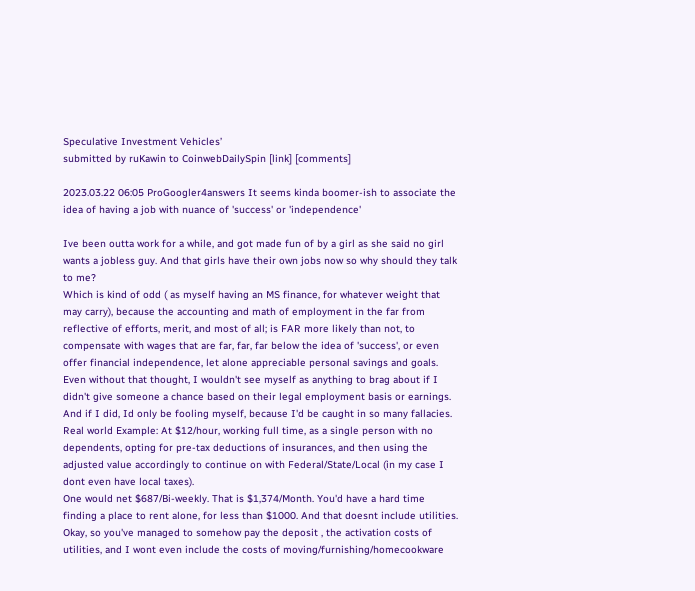Speculative Investment Vehicles’
submitted by ruKawin to CoinwebDailySpin [link] [comments]

2023.03.22 06:05 ProGoogler4answers It seems kinda boomer-ish to associate the idea of having a job with nuance of 'success' or 'independence'

Ive been outta work for a while, and got made fun of by a girl as she said no girl wants a jobless guy. And that girls have their own jobs now so why should they talk to me?
Which is kind of odd ( as myself having an MS finance, for whatever weight that may carry), because the accounting and math of employment in the far from reflective of efforts, merit, and most of all; is FAR more likely than not, to compensate with wages that are far, far, far below the idea of 'success', or even offer financial independence, let alone appreciable personal savings and goals. Even without that thought, I wouldn't see myself as anything to brag about if I didn't give someone a chance based on their legal employment basis or earnings. And if I did, Id only be fooling myself, because I'd be caught in so many fallacies.
Real world Example: At $12/hour, working full time, as a single person with no dependents, opting for pre-tax deductions of insurances, and then using the adjusted value accordingly to continue on with Federal/State/Local (in my case I dont even have local taxes).
One would net $687/Bi-weekly. That is $1,374/Month. You'd have a hard time finding a place to rent alone, for less than $1000. And that doesnt include utilities.
Okay, so you've managed to somehow pay the deposit , the activation costs of utilities, and I wont even include the costs of moving/furnishing/homecookware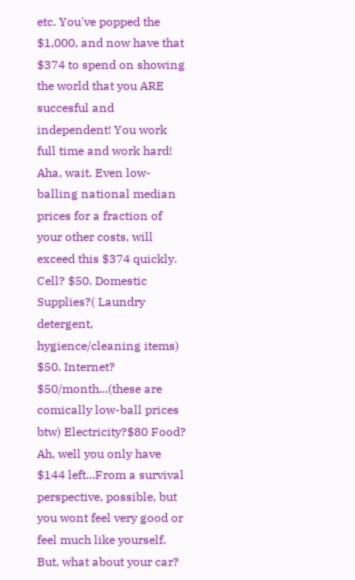etc. You've popped the $1,000, and now have that $374 to spend on showing the world that you ARE succesful and independent! You work full time and work hard! Aha, wait. Even low-balling national median prices for a fraction of your other costs, will exceed this $374 quickly. Cell? $50. Domestic Supplies?( Laundry detergent, hygience/cleaning items) $50. Internet? $50/month...(these are comically low-ball prices btw) Electricity?$80 Food? Ah, well you only have $144 left...From a survival perspective, possible, but you wont feel very good or feel much like yourself. But, what about your car?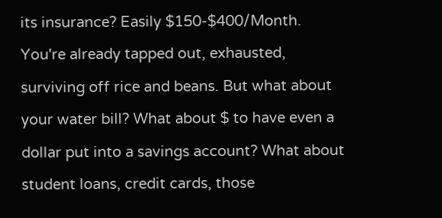its insurance? Easily $150-$400/Month. You're already tapped out, exhausted, surviving off rice and beans. But what about your water bill? What about $ to have even a dollar put into a savings account? What about student loans, credit cards, those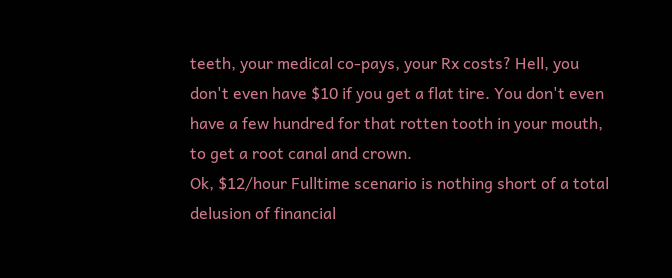teeth, your medical co-pays, your Rx costs? Hell, you don't even have $10 if you get a flat tire. You don't even have a few hundred for that rotten tooth in your mouth, to get a root canal and crown.
Ok, $12/hour Fulltime scenario is nothing short of a total delusion of financial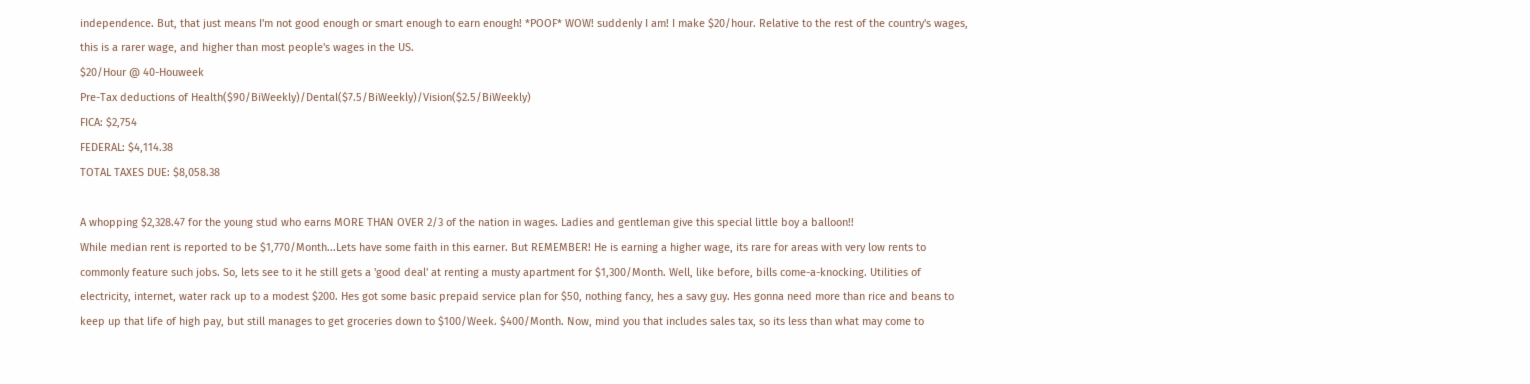independence. But, that just means I'm not good enough or smart enough to earn enough! *POOF* WOW! suddenly I am! I make $20/hour. Relative to the rest of the country's wages, this is a rarer wage, and higher than most people's wages in the US.
$20/Hour @ 40-Houweek
Pre-Tax deductions of Health($90/BiWeekly)/Dental($7.5/BiWeekly)/Vision($2.5/BiWeekly)
FICA: $2,754
FEDERAL: $4,114.38
TOTAL TAXES DUE: $8,058.38

A whopping $2,328.47 for the young stud who earns MORE THAN OVER 2/3 of the nation in wages. Ladies and gentleman give this special little boy a balloon!!
While median rent is reported to be $1,770/Month...Lets have some faith in this earner. But REMEMBER! He is earning a higher wage, its rare for areas with very low rents to commonly feature such jobs. So, lets see to it he still gets a 'good deal' at renting a musty apartment for $1,300/Month. Well, like before, bills come-a-knocking. Utilities of electricity, internet, water rack up to a modest $200. Hes got some basic prepaid service plan for $50, nothing fancy, hes a savy guy. Hes gonna need more than rice and beans to keep up that life of high pay, but still manages to get groceries down to $100/Week. $400/Month. Now, mind you that includes sales tax, so its less than what may come to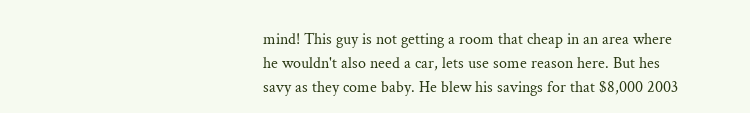mind! This guy is not getting a room that cheap in an area where he wouldn't also need a car, lets use some reason here. But hes savy as they come baby. He blew his savings for that $8,000 2003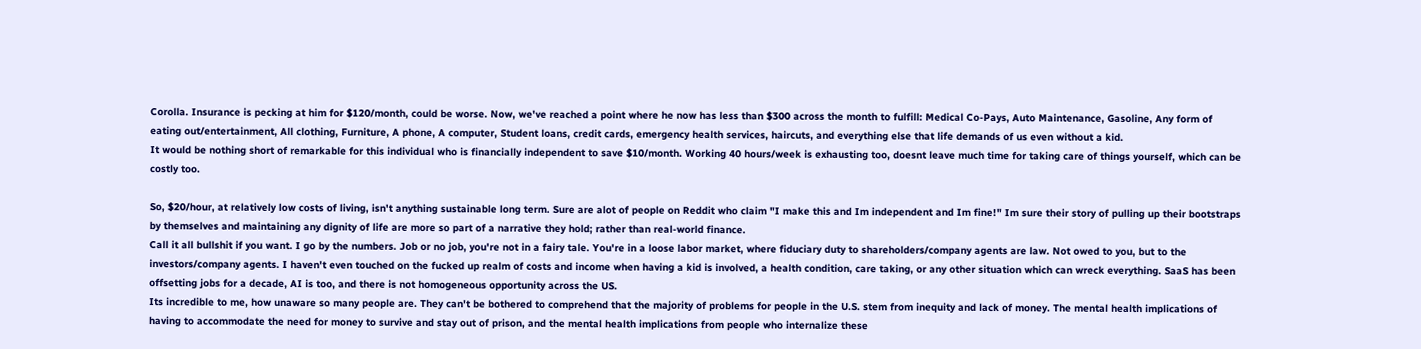Corolla. Insurance is pecking at him for $120/month, could be worse. Now, we've reached a point where he now has less than $300 across the month to fulfill: Medical Co-Pays, Auto Maintenance, Gasoline, Any form of eating out/entertainment, All clothing, Furniture, A phone, A computer, Student loans, credit cards, emergency health services, haircuts, and everything else that life demands of us even without a kid.
It would be nothing short of remarkable for this individual who is financially independent to save $10/month. Working 40 hours/week is exhausting too, doesnt leave much time for taking care of things yourself, which can be costly too.

So, $20/hour, at relatively low costs of living, isn't anything sustainable long term. Sure are alot of people on Reddit who claim "I make this and Im independent and Im fine!" Im sure their story of pulling up their bootstraps by themselves and maintaining any dignity of life are more so part of a narrative they hold; rather than real-world finance.
Call it all bullshit if you want. I go by the numbers. Job or no job, you're not in a fairy tale. You're in a loose labor market, where fiduciary duty to shareholders/company agents are law. Not owed to you, but to the investors/company agents. I haven't even touched on the fucked up realm of costs and income when having a kid is involved, a health condition, care taking, or any other situation which can wreck everything. SaaS has been offsetting jobs for a decade, AI is too, and there is not homogeneous opportunity across the US.
Its incredible to me, how unaware so many people are. They can't be bothered to comprehend that the majority of problems for people in the U.S. stem from inequity and lack of money. The mental health implications of having to accommodate the need for money to survive and stay out of prison, and the mental health implications from people who internalize these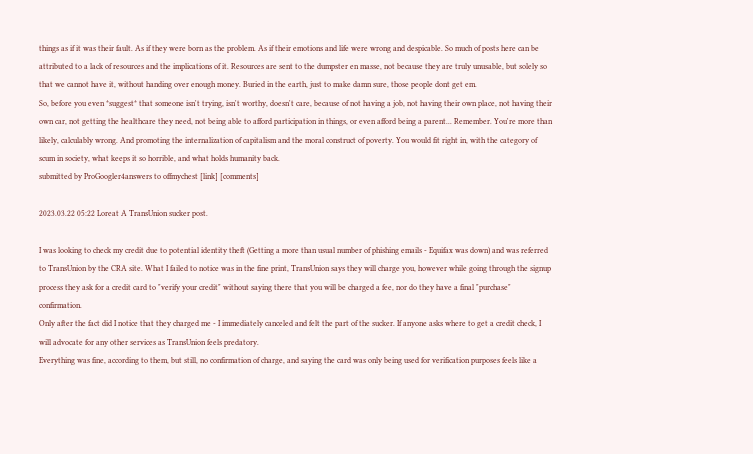things as if it was their fault. As if they were born as the problem. As if their emotions and life were wrong and despicable. So much of posts here can be attributed to a lack of resources and the implications of it. Resources are sent to the dumpster en masse, not because they are truly unusable, but solely so that we cannot have it, without handing over enough money. Buried in the earth, just to make damn sure, those people dont get em.
So, before you even *suggest* that someone isn't trying, isn't worthy, doesn't care, because of not having a job, not having their own place, not having their own car, not getting the healthcare they need, not being able to afford participation in things, or even afford being a parent... Remember. You're more than likely, calculably wrong. And promoting the internalization of capitalism and the moral construct of poverty. You would fit right in, with the category of scum in society, what keeps it so horrible, and what holds humanity back.
submitted by ProGoogler4answers to offmychest [link] [comments]

2023.03.22 05:22 Loreat A TransUnion sucker post.

I was looking to check my credit due to potential identity theft (Getting a more than usual number of phishing emails - Equifax was down) and was referred to TransUnion by the CRA site. What I failed to notice was in the fine print, TransUnion says they will charge you, however while going through the signup process they ask for a credit card to "verify your credit" without saying there that you will be charged a fee, nor do they have a final "purchase" confirmation.
Only after the fact did I notice that they charged me - I immediately canceled and felt the part of the sucker. If anyone asks where to get a credit check, I will advocate for any other services as TransUnion feels predatory.
Everything was fine, according to them, but still, no confirmation of charge, and saying the card was only being used for verification purposes feels like a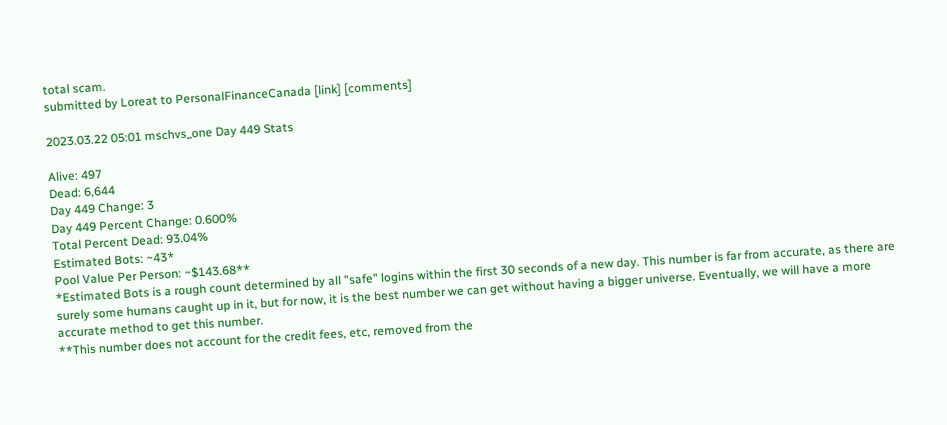total scam.
submitted by Loreat to PersonalFinanceCanada [link] [comments]

2023.03.22 05:01 mschvs_one Day 449 Stats

Alive: 497
Dead: 6,644
Day 449 Change: 3
Day 449 Percent Change: 0.600%
Total Percent Dead: 93.04%
Estimated Bots: ~43*
Pool Value Per Person: ~$143.68**
*Estimated Bots is a rough count determined by all "safe" logins within the first 30 seconds of a new day. This number is far from accurate, as there are surely some humans caught up in it, but for now, it is the best number we can get without having a bigger universe. Eventually, we will have a more accurate method to get this number.
**This number does not account for the credit fees, etc, removed from the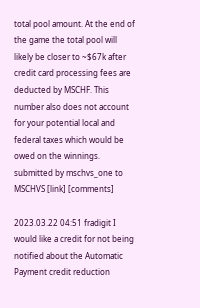total pool amount. At the end of the game the total pool will likely be closer to ~$67k after credit card processing fees are deducted by MSCHF. This number also does not account for your potential local and federal taxes which would be owed on the winnings.
submitted by mschvs_one to MSCHVS [link] [comments]

2023.03.22 04:51 fradigit I would like a credit for not being notified about the Automatic Payment credit reduction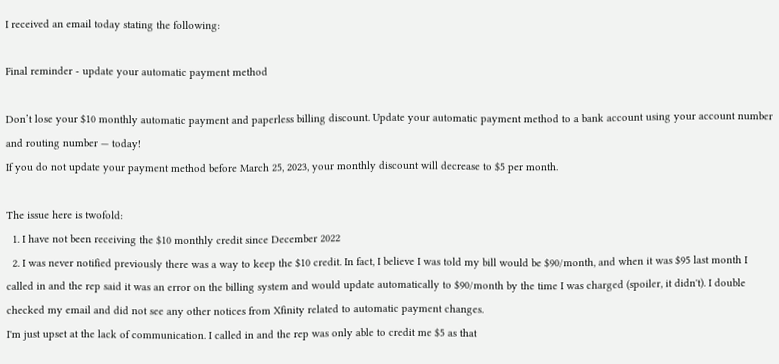I received an email today stating the following:

Final reminder - update your automatic payment method

Don’t lose your $10 monthly automatic payment and paperless billing discount. Update your automatic payment method to a bank account using your account number and routing number — today!
If you do not update your payment method before March 25, 2023, your monthly discount will decrease to $5 per month.

The issue here is twofold:
  1. I have not been receiving the $10 monthly credit since December 2022
  2. I was never notified previously there was a way to keep the $10 credit. In fact, I believe I was told my bill would be $90/month, and when it was $95 last month I called in and the rep said it was an error on the billing system and would update automatically to $90/month by the time I was charged (spoiler, it didn't). I double checked my email and did not see any other notices from Xfinity related to automatic payment changes.
I'm just upset at the lack of communication. I called in and the rep was only able to credit me $5 as that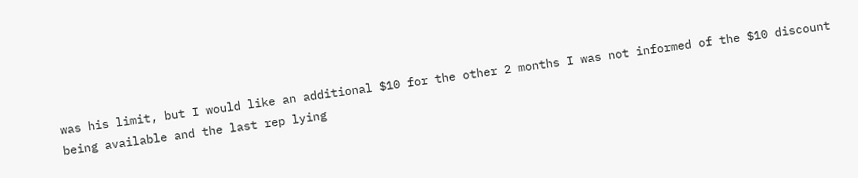was his limit, but I would like an additional $10 for the other 2 months I was not informed of the $10 discount being available and the last rep lying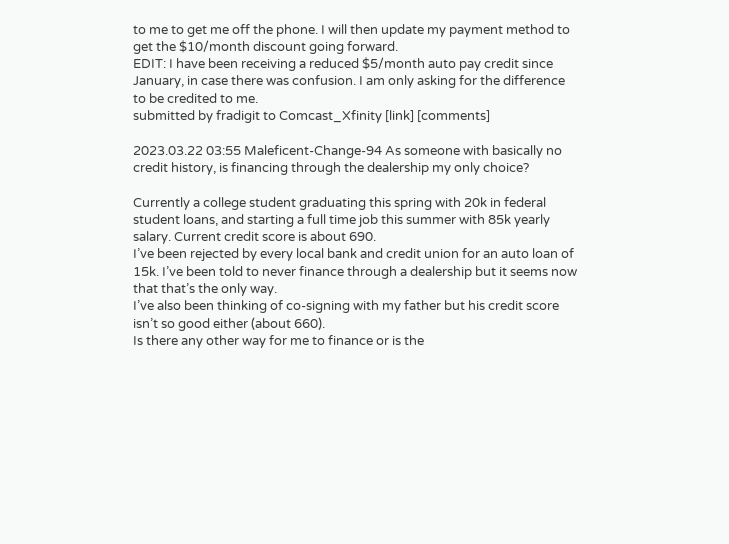to me to get me off the phone. I will then update my payment method to get the $10/month discount going forward.
EDIT: I have been receiving a reduced $5/month auto pay credit since January, in case there was confusion. I am only asking for the difference to be credited to me.
submitted by fradigit to Comcast_Xfinity [link] [comments]

2023.03.22 03:55 Maleficent-Change-94 As someone with basically no credit history, is financing through the dealership my only choice?

Currently a college student graduating this spring with 20k in federal student loans, and starting a full time job this summer with 85k yearly salary. Current credit score is about 690.
I’ve been rejected by every local bank and credit union for an auto loan of 15k. I’ve been told to never finance through a dealership but it seems now that that’s the only way.
I’ve also been thinking of co-signing with my father but his credit score isn’t so good either (about 660).
Is there any other way for me to finance or is the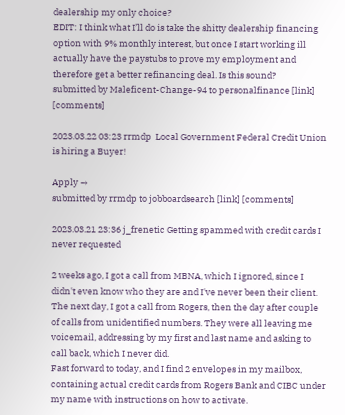dealership my only choice?
EDIT: I think what I’ll do is take the shitty dealership financing option with 9% monthly interest, but once I start working ill actually have the paystubs to prove my employment and therefore get a better refinancing deal. Is this sound?
submitted by Maleficent-Change-94 to personalfinance [link] [comments]

2023.03.22 03:23 rrmdp  Local Government Federal Credit Union is hiring a Buyer!

Apply →
submitted by rrmdp to jobboardsearch [link] [comments]

2023.03.21 23:36 j_frenetic Getting spammed with credit cards I never requested

2 weeks ago, I got a call from MBNA, which I ignored, since I didn't even know who they are and I've never been their client. The next day, I got a call from Rogers, then the day after couple of calls from unidentified numbers. They were all leaving me voicemail, addressing by my first and last name and asking to call back, which I never did.
Fast forward to today, and I find 2 envelopes in my mailbox, containing actual credit cards from Rogers Bank and CIBC under my name with instructions on how to activate.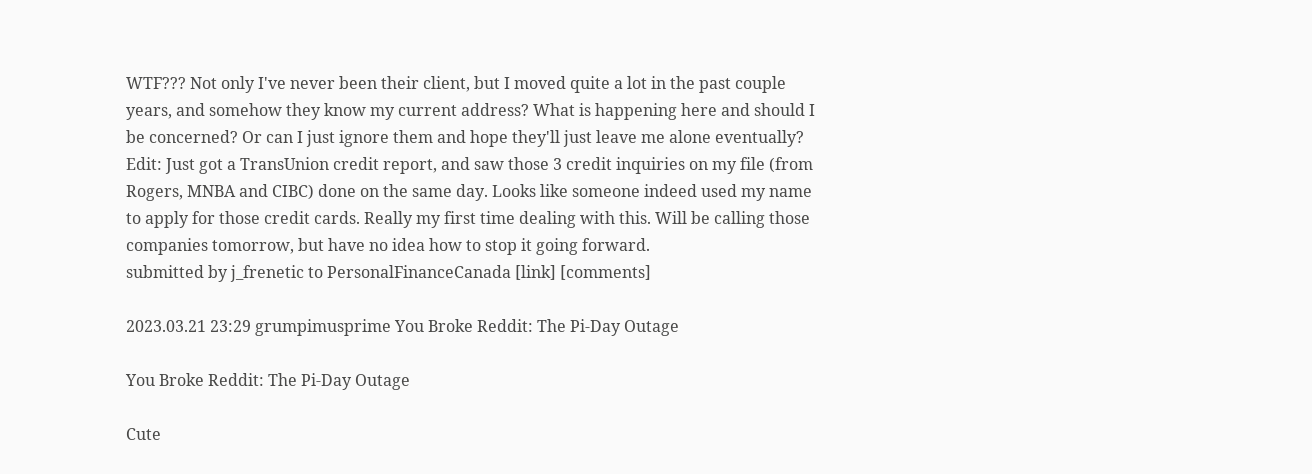WTF??? Not only I've never been their client, but I moved quite a lot in the past couple years, and somehow they know my current address? What is happening here and should I be concerned? Or can I just ignore them and hope they'll just leave me alone eventually?
Edit: Just got a TransUnion credit report, and saw those 3 credit inquiries on my file (from Rogers, MNBA and CIBC) done on the same day. Looks like someone indeed used my name to apply for those credit cards. Really my first time dealing with this. Will be calling those companies tomorrow, but have no idea how to stop it going forward.
submitted by j_frenetic to PersonalFinanceCanada [link] [comments]

2023.03.21 23:29 grumpimusprime You Broke Reddit: The Pi-Day Outage

You Broke Reddit: The Pi-Day Outage

Cute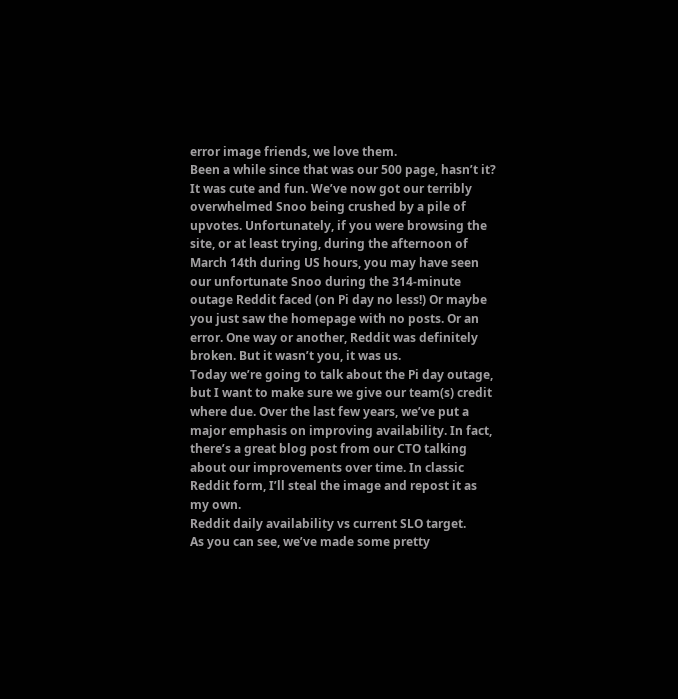error image friends, we love them.
Been a while since that was our 500 page, hasn’t it? It was cute and fun. We’ve now got our terribly overwhelmed Snoo being crushed by a pile of upvotes. Unfortunately, if you were browsing the site, or at least trying, during the afternoon of March 14th during US hours, you may have seen our unfortunate Snoo during the 314-minute outage Reddit faced (on Pi day no less!) Or maybe you just saw the homepage with no posts. Or an error. One way or another, Reddit was definitely broken. But it wasn’t you, it was us.
Today we’re going to talk about the Pi day outage, but I want to make sure we give our team(s) credit where due. Over the last few years, we’ve put a major emphasis on improving availability. In fact, there’s a great blog post from our CTO talking about our improvements over time. In classic Reddit form, I’ll steal the image and repost it as my own.
Reddit daily availability vs current SLO target.
As you can see, we’ve made some pretty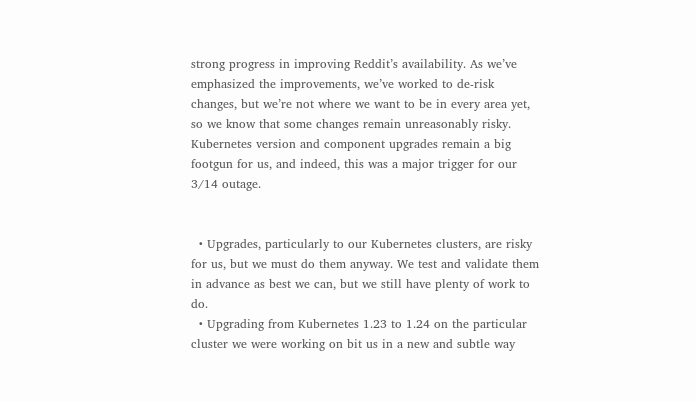strong progress in improving Reddit’s availability. As we’ve emphasized the improvements, we’ve worked to de-risk changes, but we’re not where we want to be in every area yet, so we know that some changes remain unreasonably risky. Kubernetes version and component upgrades remain a big footgun for us, and indeed, this was a major trigger for our 3/14 outage.


  • Upgrades, particularly to our Kubernetes clusters, are risky for us, but we must do them anyway. We test and validate them in advance as best we can, but we still have plenty of work to do.
  • Upgrading from Kubernetes 1.23 to 1.24 on the particular cluster we were working on bit us in a new and subtle way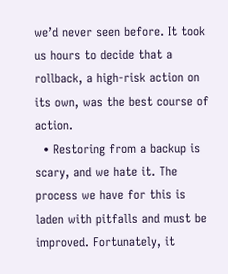we’d never seen before. It took us hours to decide that a rollback, a high-risk action on its own, was the best course of action.
  • Restoring from a backup is scary, and we hate it. The process we have for this is laden with pitfalls and must be improved. Fortunately, it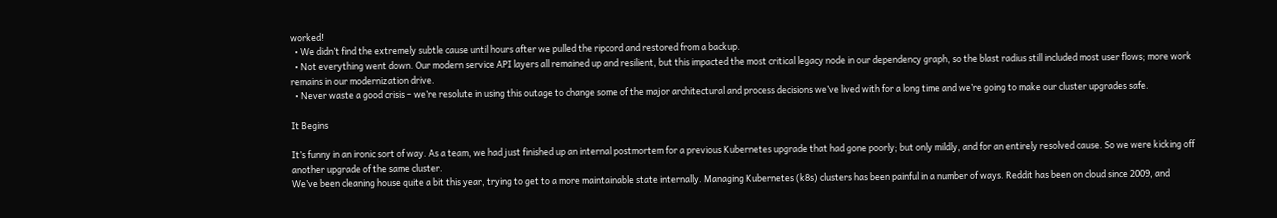worked!
  • We didn’t find the extremely subtle cause until hours after we pulled the ripcord and restored from a backup.
  • Not everything went down. Our modern service API layers all remained up and resilient, but this impacted the most critical legacy node in our dependency graph, so the blast radius still included most user flows; more work remains in our modernization drive.
  • Never waste a good crisis – we’re resolute in using this outage to change some of the major architectural and process decisions we’ve lived with for a long time and we’re going to make our cluster upgrades safe.

It Begins

It’s funny in an ironic sort of way. As a team, we had just finished up an internal postmortem for a previous Kubernetes upgrade that had gone poorly; but only mildly, and for an entirely resolved cause. So we were kicking off another upgrade of the same cluster.
We’ve been cleaning house quite a bit this year, trying to get to a more maintainable state internally. Managing Kubernetes (k8s) clusters has been painful in a number of ways. Reddit has been on cloud since 2009, and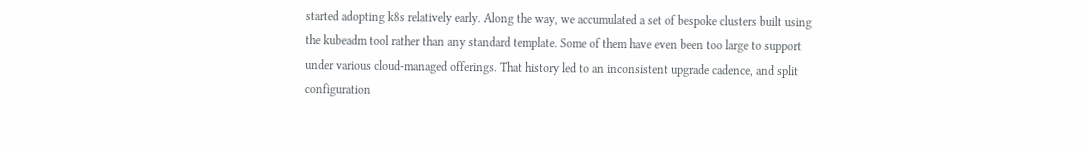started adopting k8s relatively early. Along the way, we accumulated a set of bespoke clusters built using the kubeadm tool rather than any standard template. Some of them have even been too large to support under various cloud-managed offerings. That history led to an inconsistent upgrade cadence, and split configuration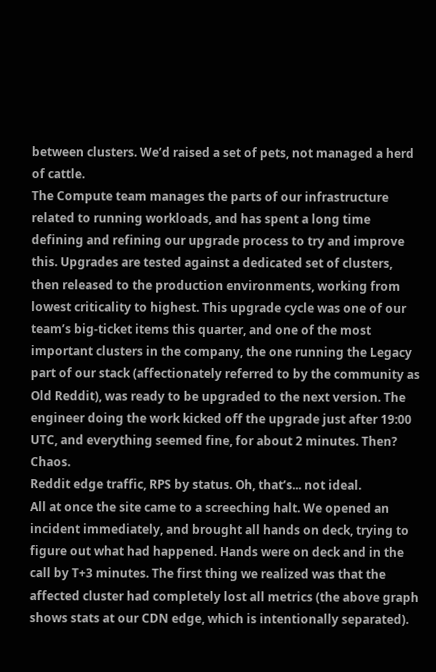between clusters. We’d raised a set of pets, not managed a herd of cattle.
The Compute team manages the parts of our infrastructure related to running workloads, and has spent a long time defining and refining our upgrade process to try and improve this. Upgrades are tested against a dedicated set of clusters, then released to the production environments, working from lowest criticality to highest. This upgrade cycle was one of our team’s big-ticket items this quarter, and one of the most important clusters in the company, the one running the Legacy part of our stack (affectionately referred to by the community as Old Reddit), was ready to be upgraded to the next version. The engineer doing the work kicked off the upgrade just after 19:00 UTC, and everything seemed fine, for about 2 minutes. Then? Chaos.
Reddit edge traffic, RPS by status. Oh, that’s... not ideal.
All at once the site came to a screeching halt. We opened an incident immediately, and brought all hands on deck, trying to figure out what had happened. Hands were on deck and in the call by T+3 minutes. The first thing we realized was that the affected cluster had completely lost all metrics (the above graph shows stats at our CDN edge, which is intentionally separated).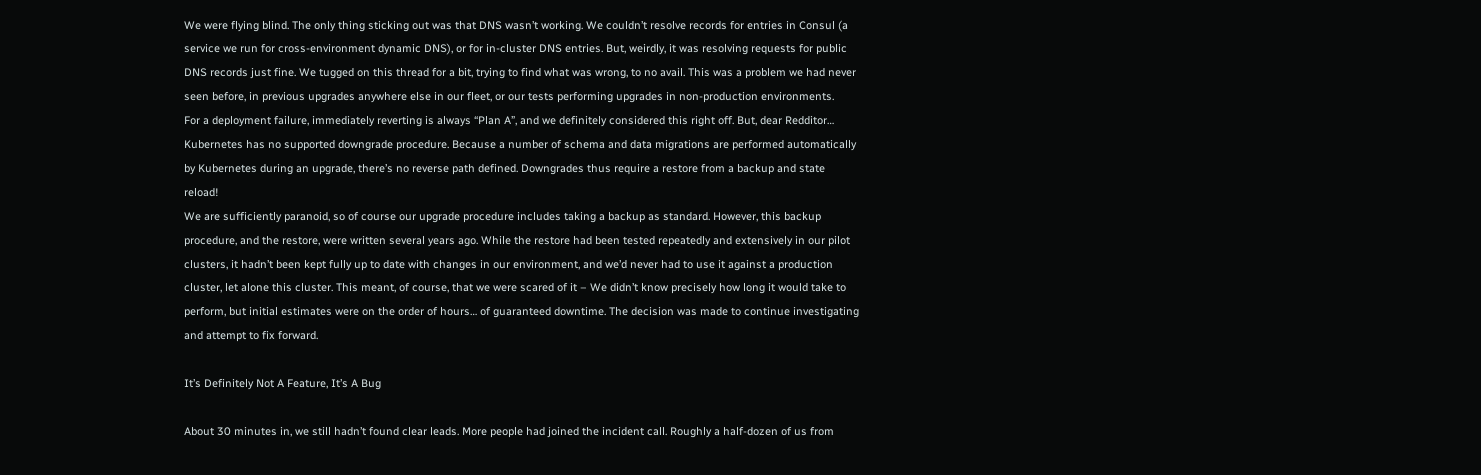We were flying blind. The only thing sticking out was that DNS wasn’t working. We couldn’t resolve records for entries in Consul (a service we run for cross-environment dynamic DNS), or for in-cluster DNS entries. But, weirdly, it was resolving requests for public DNS records just fine. We tugged on this thread for a bit, trying to find what was wrong, to no avail. This was a problem we had never seen before, in previous upgrades anywhere else in our fleet, or our tests performing upgrades in non-production environments.
For a deployment failure, immediately reverting is always “Plan A”, and we definitely considered this right off. But, dear Redditor… Kubernetes has no supported downgrade procedure. Because a number of schema and data migrations are performed automatically by Kubernetes during an upgrade, there’s no reverse path defined. Downgrades thus require a restore from a backup and state reload!
We are sufficiently paranoid, so of course our upgrade procedure includes taking a backup as standard. However, this backup procedure, and the restore, were written several years ago. While the restore had been tested repeatedly and extensively in our pilot clusters, it hadn’t been kept fully up to date with changes in our environment, and we’d never had to use it against a production cluster, let alone this cluster. This meant, of course, that we were scared of it – We didn’t know precisely how long it would take to perform, but initial estimates were on the order of hours… of guaranteed downtime. The decision was made to continue investigating and attempt to fix forward.

It’s Definitely Not A Feature, It’s A Bug

About 30 minutes in, we still hadn’t found clear leads. More people had joined the incident call. Roughly a half-dozen of us from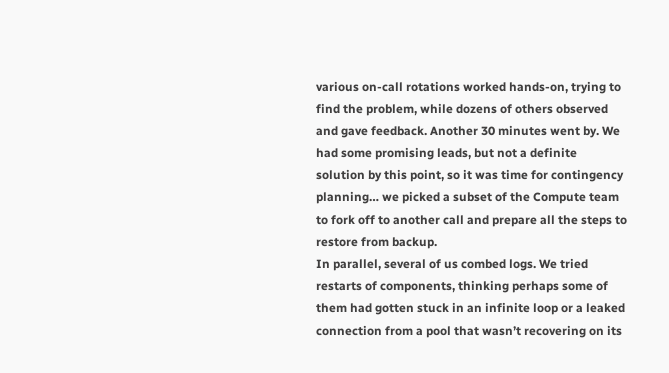various on-call rotations worked hands-on, trying to find the problem, while dozens of others observed and gave feedback. Another 30 minutes went by. We had some promising leads, but not a definite solution by this point, so it was time for contingency planning… we picked a subset of the Compute team to fork off to another call and prepare all the steps to restore from backup.
In parallel, several of us combed logs. We tried restarts of components, thinking perhaps some of them had gotten stuck in an infinite loop or a leaked connection from a pool that wasn’t recovering on its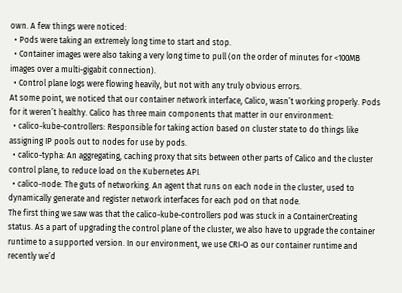own. A few things were noticed:
  • Pods were taking an extremely long time to start and stop.
  • Container images were also taking a very long time to pull (on the order of minutes for <100MB images over a multi-gigabit connection).
  • Control plane logs were flowing heavily, but not with any truly obvious errors.
At some point, we noticed that our container network interface, Calico, wasn’t working properly. Pods for it weren’t healthy. Calico has three main components that matter in our environment:
  • calico-kube-controllers: Responsible for taking action based on cluster state to do things like assigning IP pools out to nodes for use by pods.
  • calico-typha: An aggregating, caching proxy that sits between other parts of Calico and the cluster control plane, to reduce load on the Kubernetes API.
  • calico-node: The guts of networking. An agent that runs on each node in the cluster, used to dynamically generate and register network interfaces for each pod on that node.
The first thing we saw was that the calico-kube-controllers pod was stuck in a ContainerCreating status. As a part of upgrading the control plane of the cluster, we also have to upgrade the container runtime to a supported version. In our environment, we use CRI-O as our container runtime and recently we’d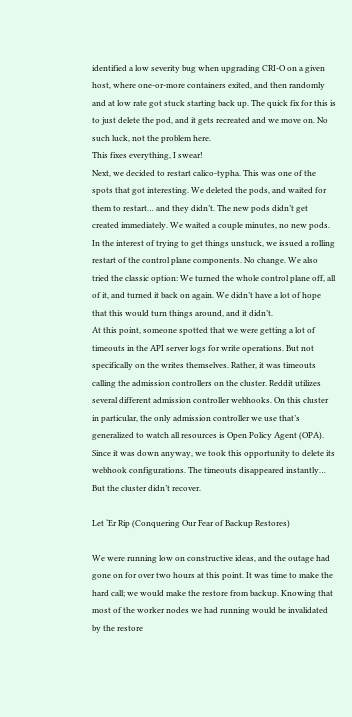identified a low severity bug when upgrading CRI-O on a given host, where one-or-more containers exited, and then randomly and at low rate got stuck starting back up. The quick fix for this is to just delete the pod, and it gets recreated and we move on. No such luck, not the problem here.
This fixes everything, I swear!
Next, we decided to restart calico-typha. This was one of the spots that got interesting. We deleted the pods, and waited for them to restart… and they didn’t. The new pods didn’t get created immediately. We waited a couple minutes, no new pods. In the interest of trying to get things unstuck, we issued a rolling restart of the control plane components. No change. We also tried the classic option: We turned the whole control plane off, all of it, and turned it back on again. We didn’t have a lot of hope that this would turn things around, and it didn’t.
At this point, someone spotted that we were getting a lot of timeouts in the API server logs for write operations. But not specifically on the writes themselves. Rather, it was timeouts calling the admission controllers on the cluster. Reddit utilizes several different admission controller webhooks. On this cluster in particular, the only admission controller we use that’s generalized to watch all resources is Open Policy Agent (OPA). Since it was down anyway, we took this opportunity to delete its webhook configurations. The timeouts disappeared instantly… But the cluster didn’t recover.

Let ‘Er Rip (Conquering Our Fear of Backup Restores)

We were running low on constructive ideas, and the outage had gone on for over two hours at this point. It was time to make the hard call; we would make the restore from backup. Knowing that most of the worker nodes we had running would be invalidated by the restore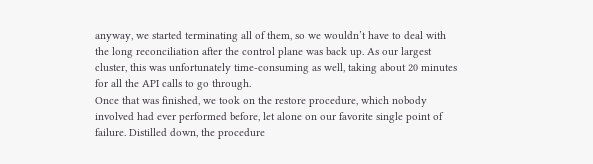anyway, we started terminating all of them, so we wouldn’t have to deal with the long reconciliation after the control plane was back up. As our largest cluster, this was unfortunately time-consuming as well, taking about 20 minutes for all the API calls to go through.
Once that was finished, we took on the restore procedure, which nobody involved had ever performed before, let alone on our favorite single point of failure. Distilled down, the procedure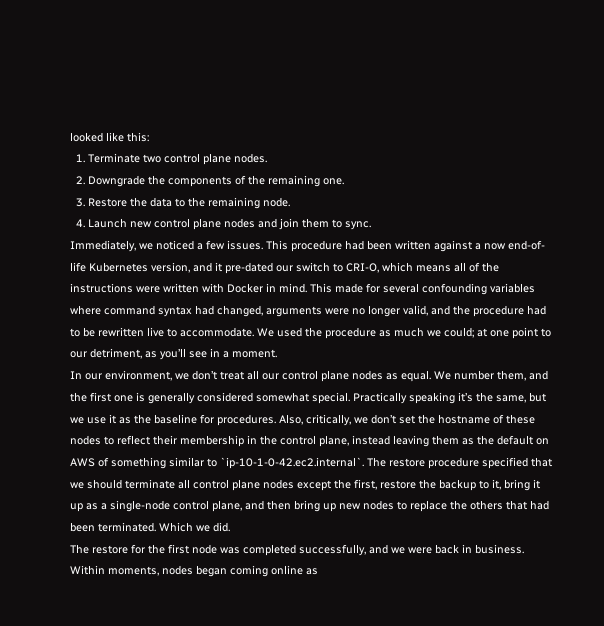looked like this:
  1. Terminate two control plane nodes.
  2. Downgrade the components of the remaining one.
  3. Restore the data to the remaining node.
  4. Launch new control plane nodes and join them to sync.
Immediately, we noticed a few issues. This procedure had been written against a now end-of-life Kubernetes version, and it pre-dated our switch to CRI-O, which means all of the instructions were written with Docker in mind. This made for several confounding variables where command syntax had changed, arguments were no longer valid, and the procedure had to be rewritten live to accommodate. We used the procedure as much we could; at one point to our detriment, as you’ll see in a moment.
In our environment, we don’t treat all our control plane nodes as equal. We number them, and the first one is generally considered somewhat special. Practically speaking it’s the same, but we use it as the baseline for procedures. Also, critically, we don’t set the hostname of these nodes to reflect their membership in the control plane, instead leaving them as the default on AWS of something similar to `ip-10-1-0-42.ec2.internal`. The restore procedure specified that we should terminate all control plane nodes except the first, restore the backup to it, bring it up as a single-node control plane, and then bring up new nodes to replace the others that had been terminated. Which we did.
The restore for the first node was completed successfully, and we were back in business. Within moments, nodes began coming online as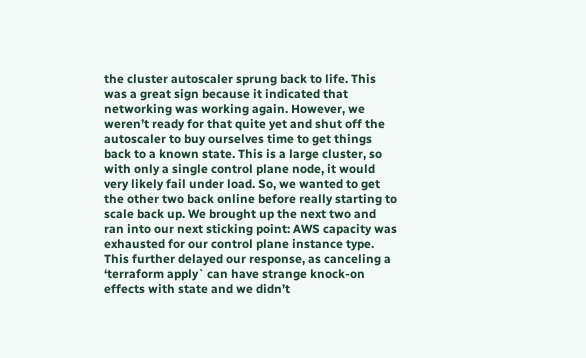the cluster autoscaler sprung back to life. This was a great sign because it indicated that networking was working again. However, we weren’t ready for that quite yet and shut off the autoscaler to buy ourselves time to get things back to a known state. This is a large cluster, so with only a single control plane node, it would very likely fail under load. So, we wanted to get the other two back online before really starting to scale back up. We brought up the next two and ran into our next sticking point: AWS capacity was exhausted for our control plane instance type. This further delayed our response, as canceling a ‘terraform apply` can have strange knock-on effects with state and we didn’t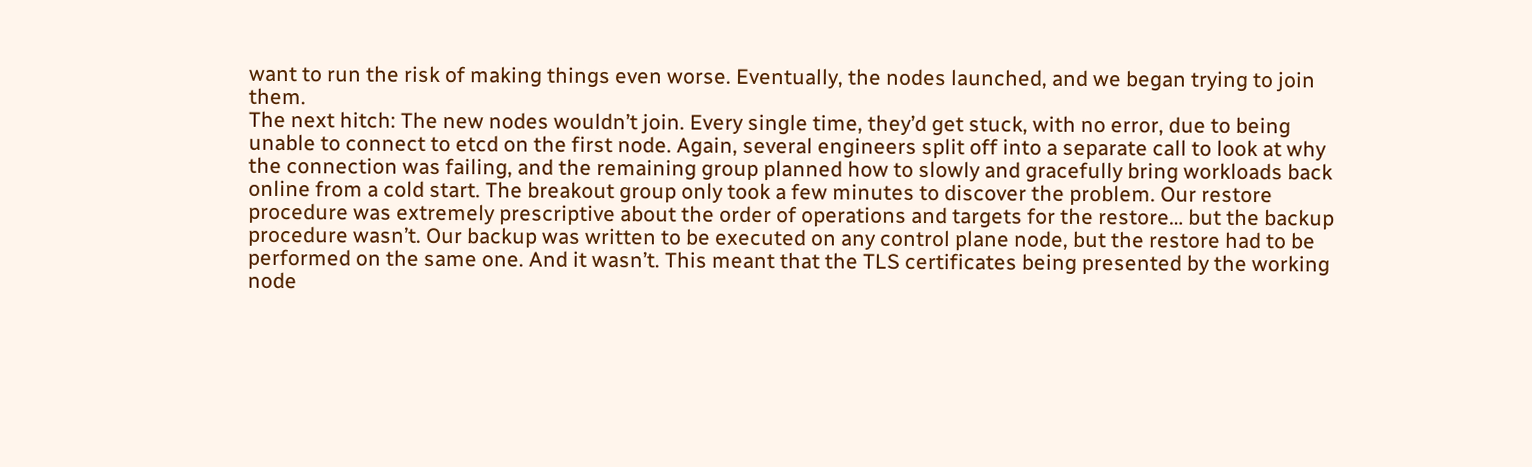want to run the risk of making things even worse. Eventually, the nodes launched, and we began trying to join them.
The next hitch: The new nodes wouldn’t join. Every single time, they’d get stuck, with no error, due to being unable to connect to etcd on the first node. Again, several engineers split off into a separate call to look at why the connection was failing, and the remaining group planned how to slowly and gracefully bring workloads back online from a cold start. The breakout group only took a few minutes to discover the problem. Our restore procedure was extremely prescriptive about the order of operations and targets for the restore… but the backup procedure wasn’t. Our backup was written to be executed on any control plane node, but the restore had to be performed on the same one. And it wasn’t. This meant that the TLS certificates being presented by the working node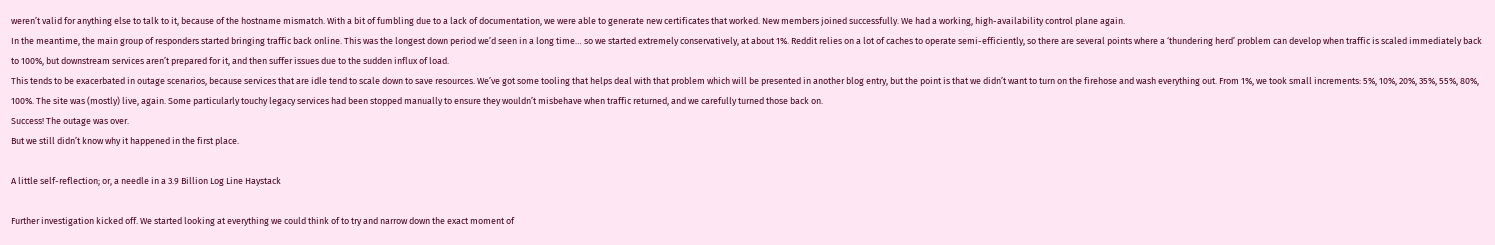weren’t valid for anything else to talk to it, because of the hostname mismatch. With a bit of fumbling due to a lack of documentation, we were able to generate new certificates that worked. New members joined successfully. We had a working, high-availability control plane again.
In the meantime, the main group of responders started bringing traffic back online. This was the longest down period we’d seen in a long time… so we started extremely conservatively, at about 1%. Reddit relies on a lot of caches to operate semi-efficiently, so there are several points where a ‘thundering herd’ problem can develop when traffic is scaled immediately back to 100%, but downstream services aren’t prepared for it, and then suffer issues due to the sudden influx of load.
This tends to be exacerbated in outage scenarios, because services that are idle tend to scale down to save resources. We’ve got some tooling that helps deal with that problem which will be presented in another blog entry, but the point is that we didn’t want to turn on the firehose and wash everything out. From 1%, we took small increments: 5%, 10%, 20%, 35%, 55%, 80%, 100%. The site was (mostly) live, again. Some particularly touchy legacy services had been stopped manually to ensure they wouldn’t misbehave when traffic returned, and we carefully turned those back on.
Success! The outage was over.
But we still didn’t know why it happened in the first place.

A little self-reflection; or, a needle in a 3.9 Billion Log Line Haystack

Further investigation kicked off. We started looking at everything we could think of to try and narrow down the exact moment of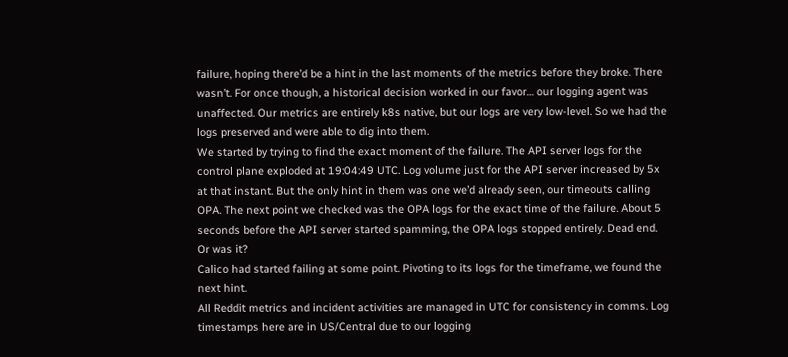failure, hoping there’d be a hint in the last moments of the metrics before they broke. There wasn’t. For once though, a historical decision worked in our favor… our logging agent was unaffected. Our metrics are entirely k8s native, but our logs are very low-level. So we had the logs preserved and were able to dig into them.
We started by trying to find the exact moment of the failure. The API server logs for the control plane exploded at 19:04:49 UTC. Log volume just for the API server increased by 5x at that instant. But the only hint in them was one we’d already seen, our timeouts calling OPA. The next point we checked was the OPA logs for the exact time of the failure. About 5 seconds before the API server started spamming, the OPA logs stopped entirely. Dead end. Or was it?
Calico had started failing at some point. Pivoting to its logs for the timeframe, we found the next hint.
All Reddit metrics and incident activities are managed in UTC for consistency in comms. Log timestamps here are in US/Central due to our logging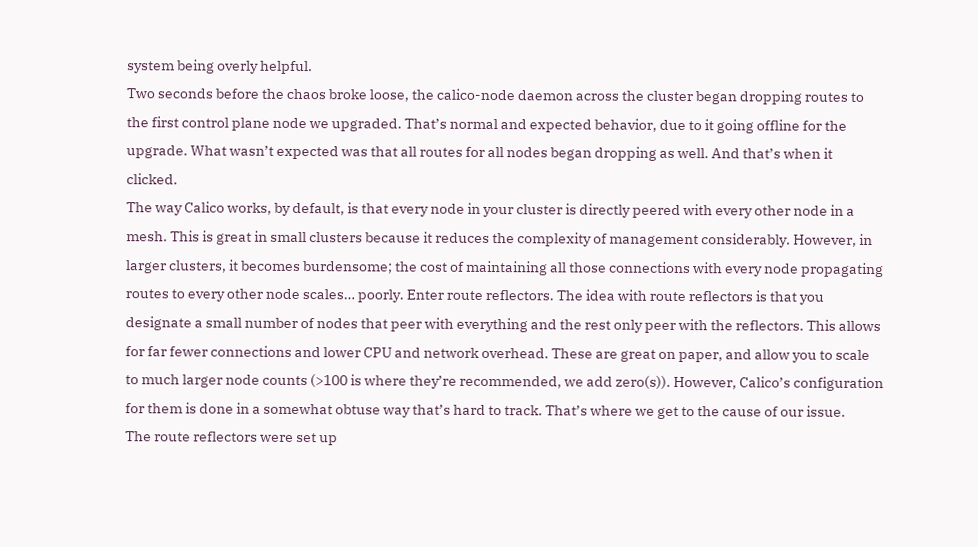system being overly helpful.
Two seconds before the chaos broke loose, the calico-node daemon across the cluster began dropping routes to the first control plane node we upgraded. That’s normal and expected behavior, due to it going offline for the upgrade. What wasn’t expected was that all routes for all nodes began dropping as well. And that’s when it clicked.
The way Calico works, by default, is that every node in your cluster is directly peered with every other node in a mesh. This is great in small clusters because it reduces the complexity of management considerably. However, in larger clusters, it becomes burdensome; the cost of maintaining all those connections with every node propagating routes to every other node scales… poorly. Enter route reflectors. The idea with route reflectors is that you designate a small number of nodes that peer with everything and the rest only peer with the reflectors. This allows for far fewer connections and lower CPU and network overhead. These are great on paper, and allow you to scale to much larger node counts (>100 is where they’re recommended, we add zero(s)). However, Calico’s configuration for them is done in a somewhat obtuse way that’s hard to track. That’s where we get to the cause of our issue.
The route reflectors were set up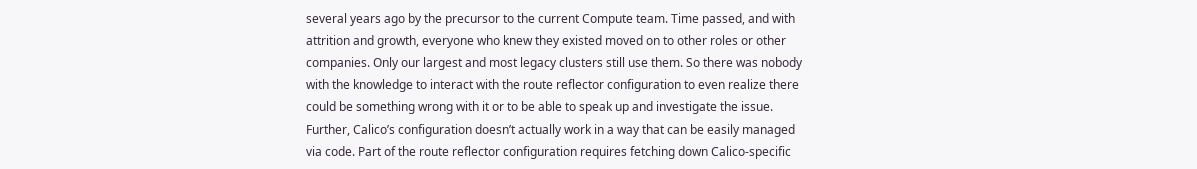several years ago by the precursor to the current Compute team. Time passed, and with attrition and growth, everyone who knew they existed moved on to other roles or other companies. Only our largest and most legacy clusters still use them. So there was nobody with the knowledge to interact with the route reflector configuration to even realize there could be something wrong with it or to be able to speak up and investigate the issue. Further, Calico’s configuration doesn’t actually work in a way that can be easily managed via code. Part of the route reflector configuration requires fetching down Calico-specific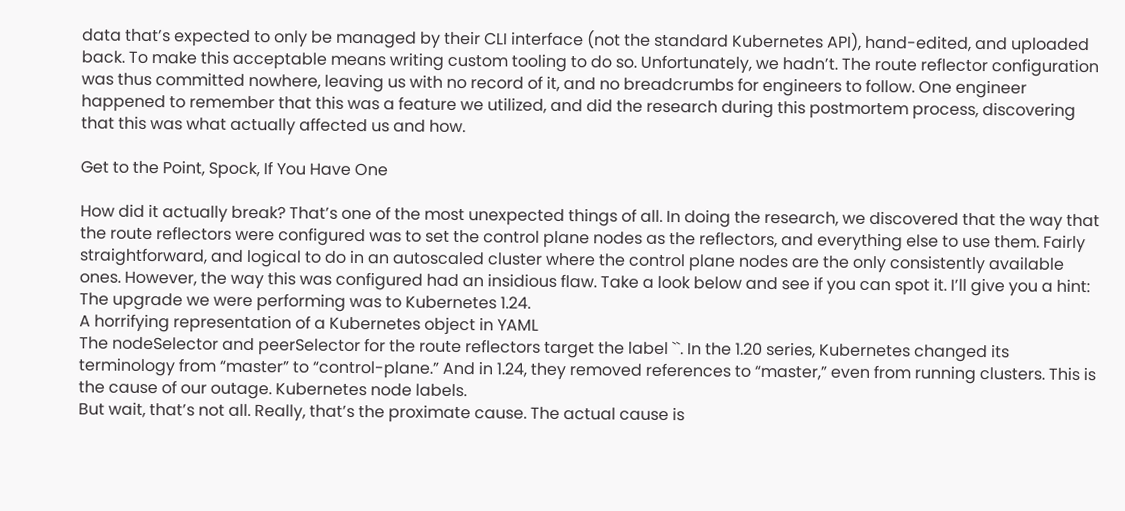data that’s expected to only be managed by their CLI interface (not the standard Kubernetes API), hand-edited, and uploaded back. To make this acceptable means writing custom tooling to do so. Unfortunately, we hadn’t. The route reflector configuration was thus committed nowhere, leaving us with no record of it, and no breadcrumbs for engineers to follow. One engineer happened to remember that this was a feature we utilized, and did the research during this postmortem process, discovering that this was what actually affected us and how.

Get to the Point, Spock, If You Have One

How did it actually break? That’s one of the most unexpected things of all. In doing the research, we discovered that the way that the route reflectors were configured was to set the control plane nodes as the reflectors, and everything else to use them. Fairly straightforward, and logical to do in an autoscaled cluster where the control plane nodes are the only consistently available ones. However, the way this was configured had an insidious flaw. Take a look below and see if you can spot it. I’ll give you a hint: The upgrade we were performing was to Kubernetes 1.24.
A horrifying representation of a Kubernetes object in YAML
The nodeSelector and peerSelector for the route reflectors target the label ``. In the 1.20 series, Kubernetes changed its terminology from “master” to “control-plane.” And in 1.24, they removed references to “master,” even from running clusters. This is the cause of our outage. Kubernetes node labels.
But wait, that’s not all. Really, that’s the proximate cause. The actual cause is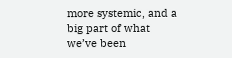more systemic, and a big part of what we’ve been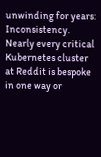unwinding for years: Inconsistency.
Nearly every critical Kubernetes cluster at Reddit is bespoke in one way or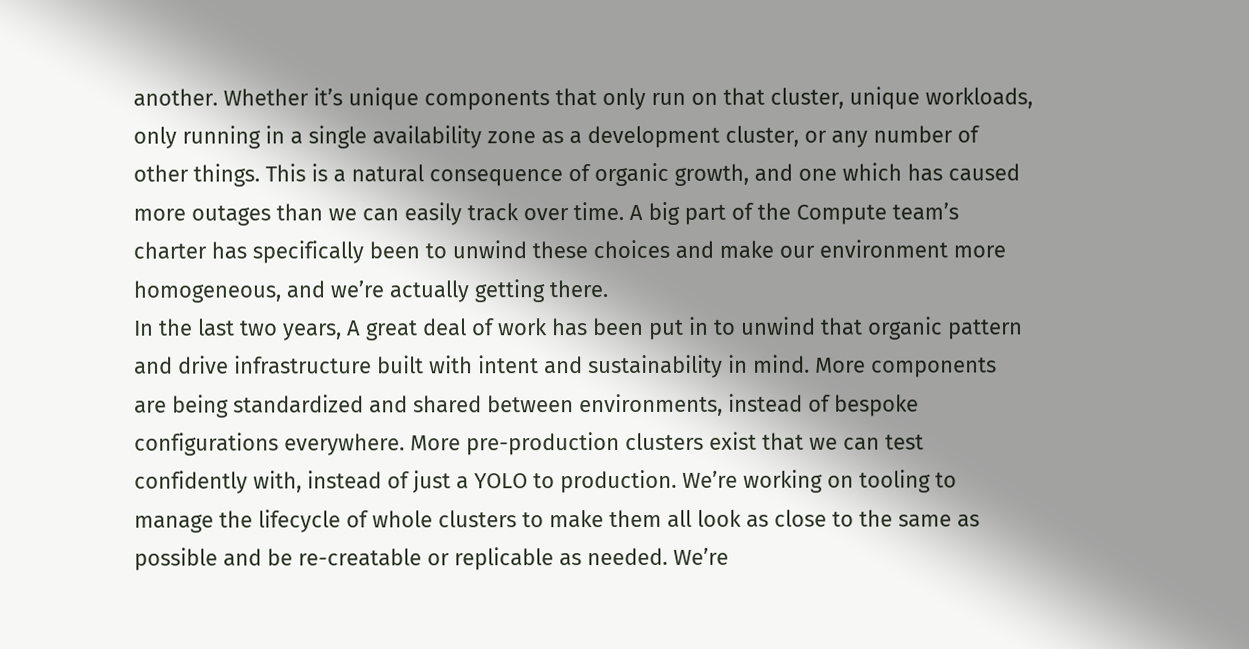another. Whether it’s unique components that only run on that cluster, unique workloads, only running in a single availability zone as a development cluster, or any number of other things. This is a natural consequence of organic growth, and one which has caused more outages than we can easily track over time. A big part of the Compute team’s charter has specifically been to unwind these choices and make our environment more homogeneous, and we’re actually getting there.
In the last two years, A great deal of work has been put in to unwind that organic pattern and drive infrastructure built with intent and sustainability in mind. More components are being standardized and shared between environments, instead of bespoke configurations everywhere. More pre-production clusters exist that we can test confidently with, instead of just a YOLO to production. We’re working on tooling to manage the lifecycle of whole clusters to make them all look as close to the same as possible and be re-creatable or replicable as needed. We’re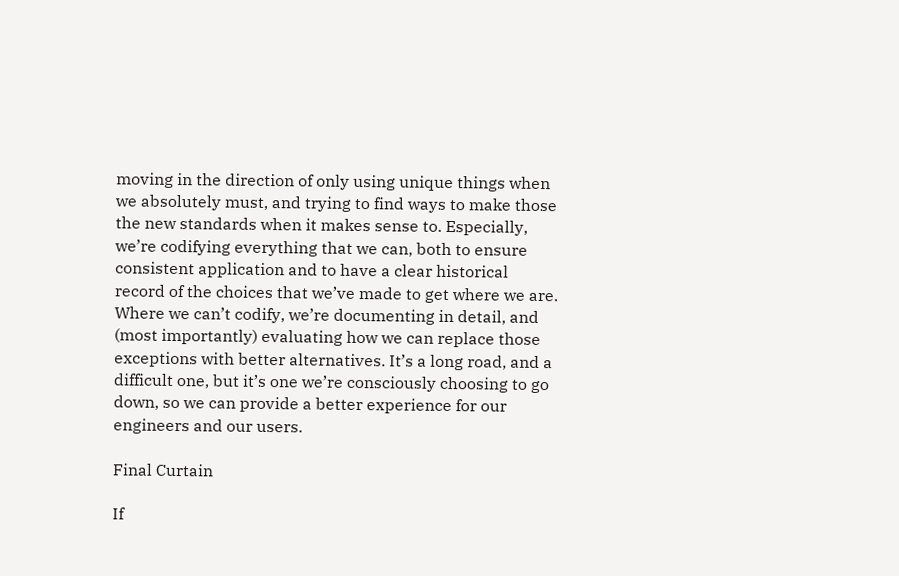moving in the direction of only using unique things when we absolutely must, and trying to find ways to make those the new standards when it makes sense to. Especially, we’re codifying everything that we can, both to ensure consistent application and to have a clear historical record of the choices that we’ve made to get where we are. Where we can’t codify, we’re documenting in detail, and (most importantly) evaluating how we can replace those exceptions with better alternatives. It’s a long road, and a difficult one, but it’s one we’re consciously choosing to go down, so we can provide a better experience for our engineers and our users.

Final Curtain

If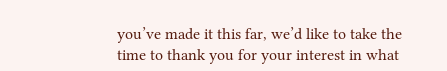you’ve made it this far, we’d like to take the time to thank you for your interest in what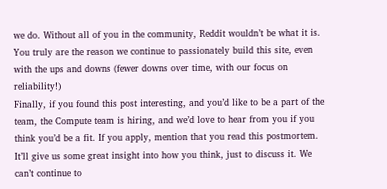we do. Without all of you in the community, Reddit wouldn’t be what it is. You truly are the reason we continue to passionately build this site, even with the ups and downs (fewer downs over time, with our focus on reliability!)
Finally, if you found this post interesting, and you’d like to be a part of the team, the Compute team is hiring, and we’d love to hear from you if you think you’d be a fit. If you apply, mention that you read this postmortem. It’ll give us some great insight into how you think, just to discuss it. We can’t continue to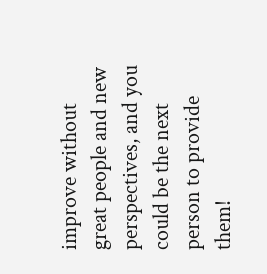improve without great people and new perspectives, and you could be the next person to provide them!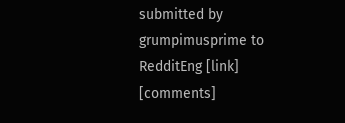submitted by grumpimusprime to RedditEng [link] [comments]